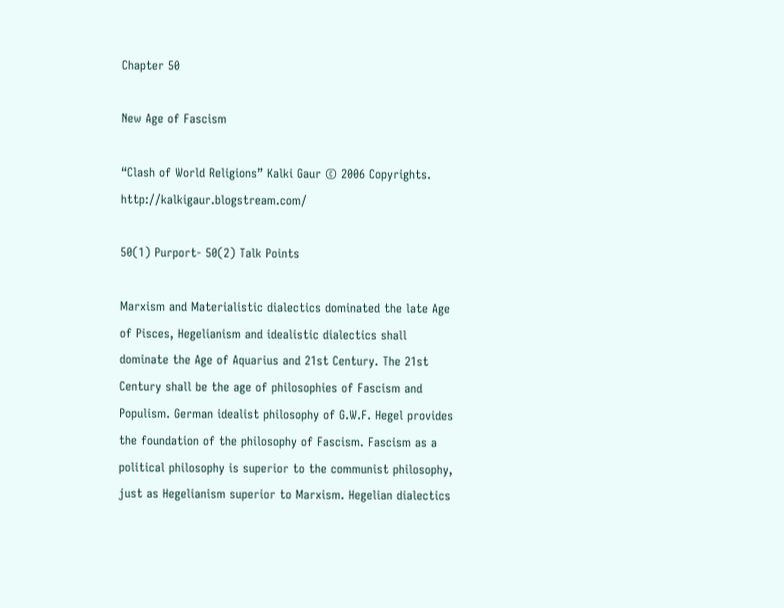Chapter 50

New Age of Fascism

“Clash of World Religions” Kalki Gaur © 2006 Copyrights. http://kalkigaur.blogstream.com/

50(1) Purport- 50(2) Talk Points

Marxism and Materialistic dialectics dominated the late Age of Pisces, Hegelianism and idealistic dialectics shall dominate the Age of Aquarius and 21st Century. The 21st Century shall be the age of philosophies of Fascism and Populism. German idealist philosophy of G.W.F. Hegel provides the foundation of the philosophy of Fascism. Fascism as a political philosophy is superior to the communist philosophy, just as Hegelianism superior to Marxism. Hegelian dialectics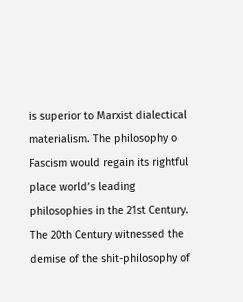is superior to Marxist dialectical materialism. The philosophy o Fascism would regain its rightful place world’s leading philosophies in the 21st Century. The 20th Century witnessed the demise of the shit-philosophy of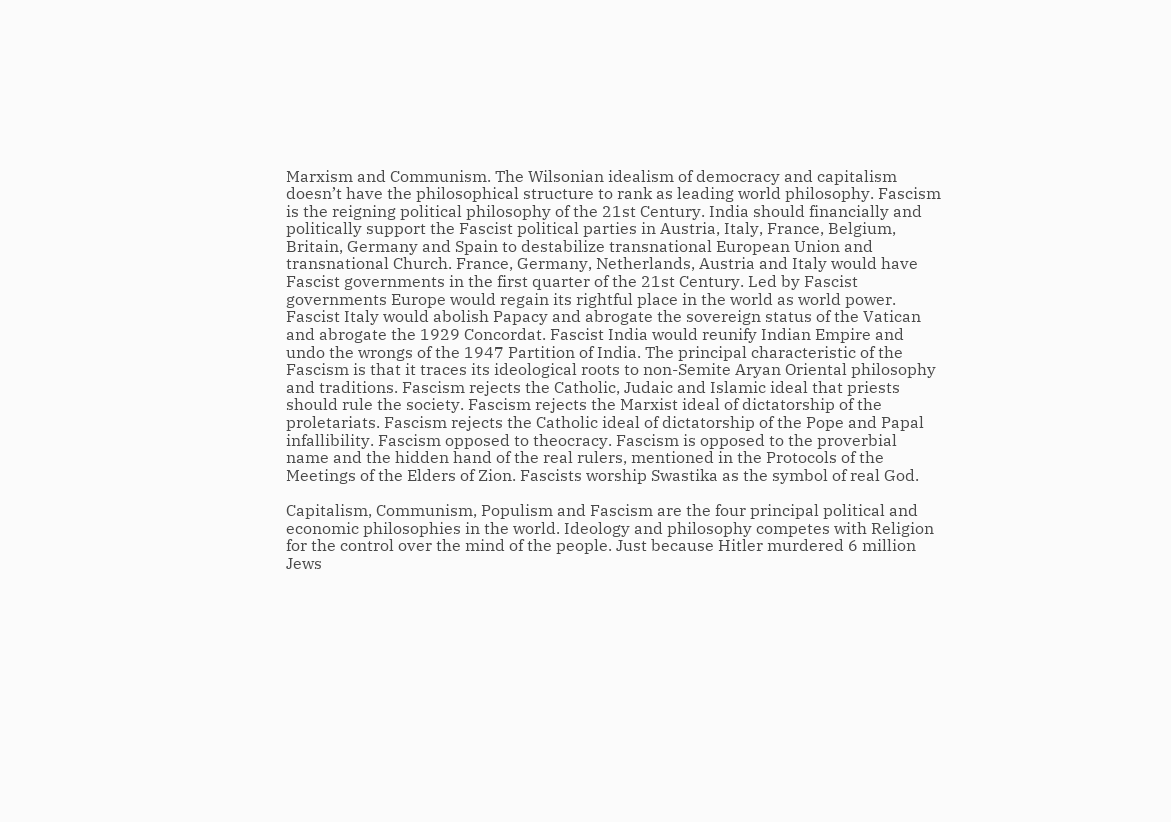Marxism and Communism. The Wilsonian idealism of democracy and capitalism doesn’t have the philosophical structure to rank as leading world philosophy. Fascism is the reigning political philosophy of the 21st Century. India should financially and politically support the Fascist political parties in Austria, Italy, France, Belgium, Britain, Germany and Spain to destabilize transnational European Union and transnational Church. France, Germany, Netherlands, Austria and Italy would have Fascist governments in the first quarter of the 21st Century. Led by Fascist governments Europe would regain its rightful place in the world as world power. Fascist Italy would abolish Papacy and abrogate the sovereign status of the Vatican and abrogate the 1929 Concordat. Fascist India would reunify Indian Empire and undo the wrongs of the 1947 Partition of India. The principal characteristic of the Fascism is that it traces its ideological roots to non-Semite Aryan Oriental philosophy and traditions. Fascism rejects the Catholic, Judaic and Islamic ideal that priests should rule the society. Fascism rejects the Marxist ideal of dictatorship of the proletariats. Fascism rejects the Catholic ideal of dictatorship of the Pope and Papal infallibility. Fascism opposed to theocracy. Fascism is opposed to the proverbial name and the hidden hand of the real rulers, mentioned in the Protocols of the Meetings of the Elders of Zion. Fascists worship Swastika as the symbol of real God.

Capitalism, Communism, Populism and Fascism are the four principal political and economic philosophies in the world. Ideology and philosophy competes with Religion for the control over the mind of the people. Just because Hitler murdered 6 million Jews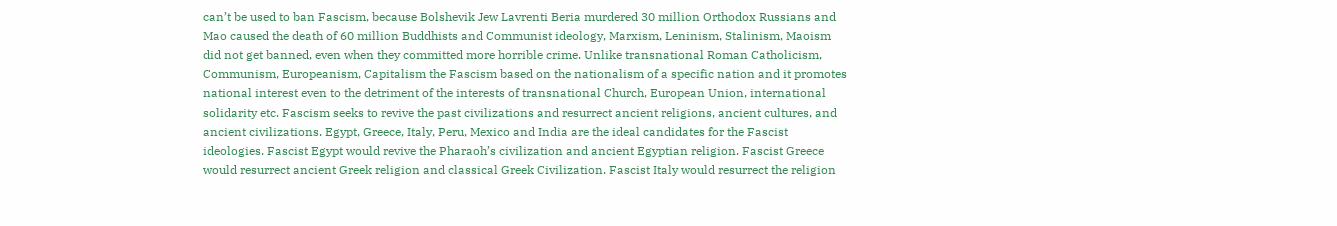can’t be used to ban Fascism, because Bolshevik Jew Lavrenti Beria murdered 30 million Orthodox Russians and Mao caused the death of 60 million Buddhists and Communist ideology, Marxism, Leninism, Stalinism, Maoism did not get banned, even when they committed more horrible crime. Unlike transnational Roman Catholicism, Communism, Europeanism, Capitalism the Fascism based on the nationalism of a specific nation and it promotes national interest even to the detriment of the interests of transnational Church, European Union, international solidarity etc. Fascism seeks to revive the past civilizations and resurrect ancient religions, ancient cultures, and ancient civilizations. Egypt, Greece, Italy, Peru, Mexico and India are the ideal candidates for the Fascist ideologies. Fascist Egypt would revive the Pharaoh’s civilization and ancient Egyptian religion. Fascist Greece would resurrect ancient Greek religion and classical Greek Civilization. Fascist Italy would resurrect the religion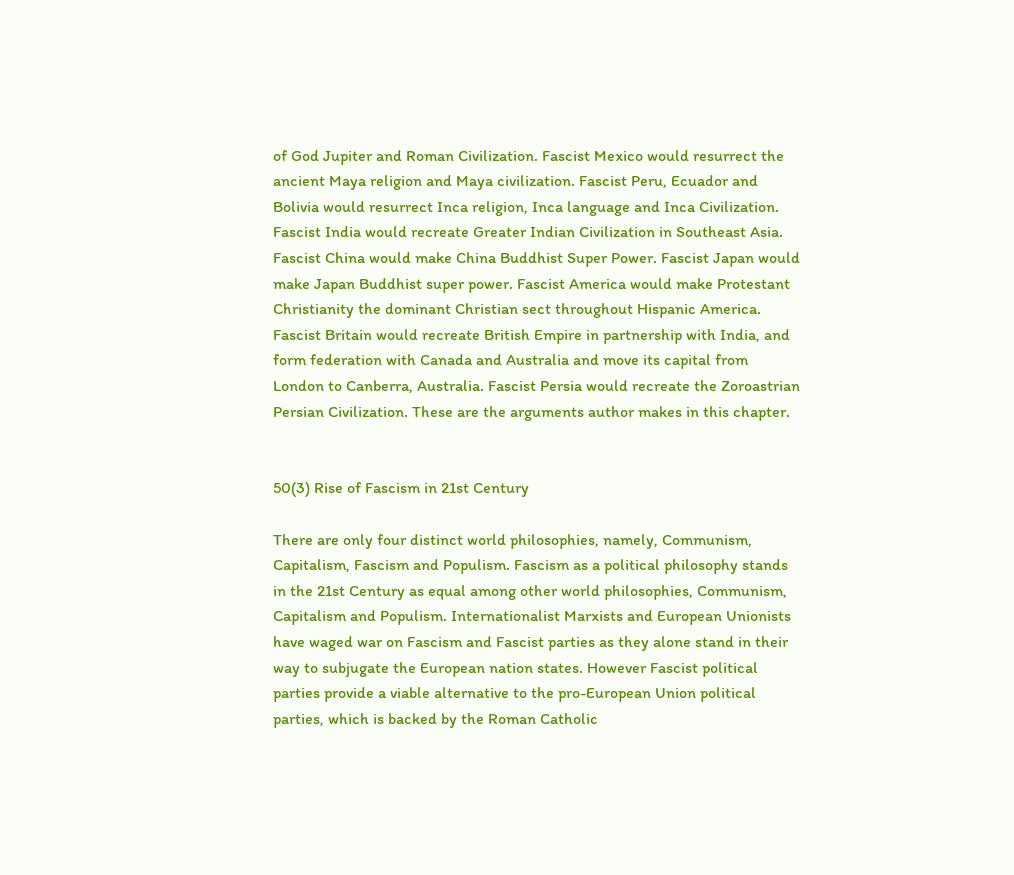of God Jupiter and Roman Civilization. Fascist Mexico would resurrect the ancient Maya religion and Maya civilization. Fascist Peru, Ecuador and Bolivia would resurrect Inca religion, Inca language and Inca Civilization. Fascist India would recreate Greater Indian Civilization in Southeast Asia. Fascist China would make China Buddhist Super Power. Fascist Japan would make Japan Buddhist super power. Fascist America would make Protestant Christianity the dominant Christian sect throughout Hispanic America. Fascist Britain would recreate British Empire in partnership with India, and form federation with Canada and Australia and move its capital from London to Canberra, Australia. Fascist Persia would recreate the Zoroastrian Persian Civilization. These are the arguments author makes in this chapter.


50(3) Rise of Fascism in 21st Century

There are only four distinct world philosophies, namely, Communism, Capitalism, Fascism and Populism. Fascism as a political philosophy stands in the 21st Century as equal among other world philosophies, Communism, Capitalism and Populism. Internationalist Marxists and European Unionists have waged war on Fascism and Fascist parties as they alone stand in their way to subjugate the European nation states. However Fascist political parties provide a viable alternative to the pro-European Union political parties, which is backed by the Roman Catholic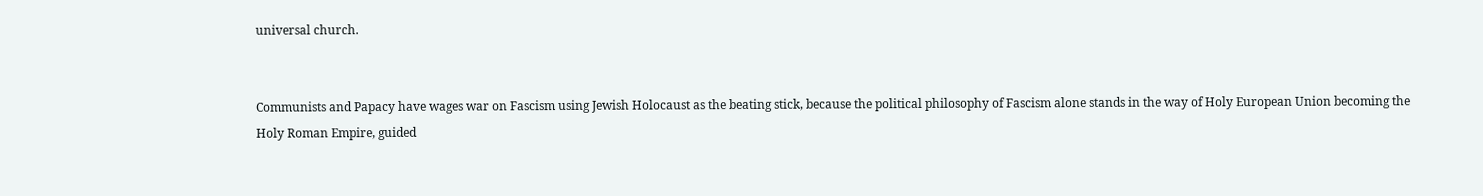universal church.


Communists and Papacy have wages war on Fascism using Jewish Holocaust as the beating stick, because the political philosophy of Fascism alone stands in the way of Holy European Union becoming the Holy Roman Empire, guided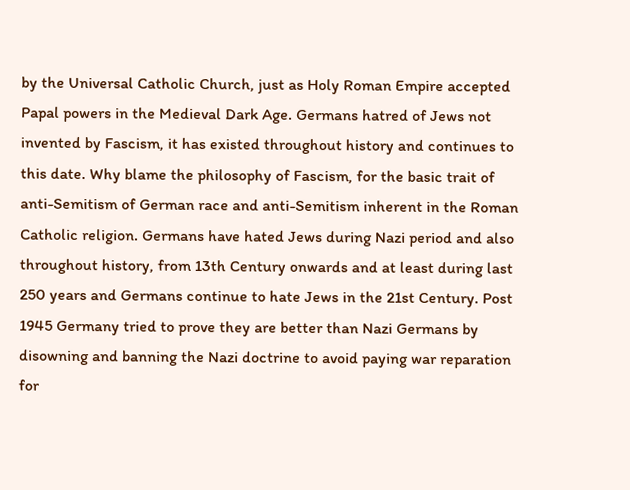by the Universal Catholic Church, just as Holy Roman Empire accepted Papal powers in the Medieval Dark Age. Germans hatred of Jews not invented by Fascism, it has existed throughout history and continues to this date. Why blame the philosophy of Fascism, for the basic trait of anti-Semitism of German race and anti-Semitism inherent in the Roman Catholic religion. Germans have hated Jews during Nazi period and also throughout history, from 13th Century onwards and at least during last 250 years and Germans continue to hate Jews in the 21st Century. Post 1945 Germany tried to prove they are better than Nazi Germans by disowning and banning the Nazi doctrine to avoid paying war reparation for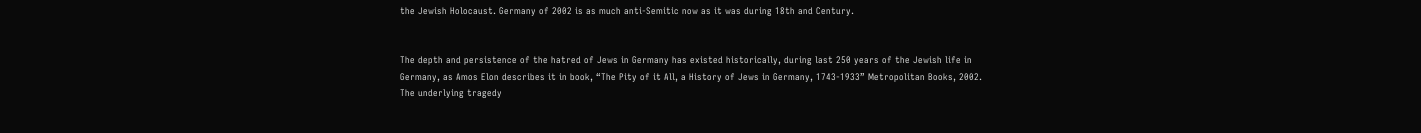the Jewish Holocaust. Germany of 2002 is as much anti-Semitic now as it was during 18th and Century.


The depth and persistence of the hatred of Jews in Germany has existed historically, during last 250 years of the Jewish life in Germany, as Amos Elon describes it in book, “The Pity of it All, a History of Jews in Germany, 1743-1933” Metropolitan Books, 2002. The underlying tragedy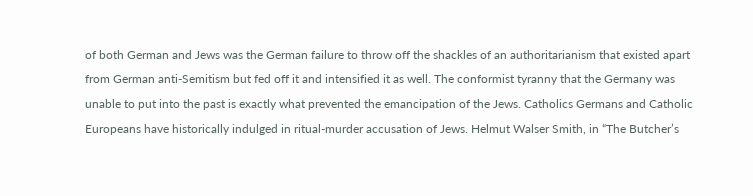of both German and Jews was the German failure to throw off the shackles of an authoritarianism that existed apart from German anti-Semitism but fed off it and intensified it as well. The conformist tyranny that the Germany was unable to put into the past is exactly what prevented the emancipation of the Jews. Catholics Germans and Catholic Europeans have historically indulged in ritual-murder accusation of Jews. Helmut Walser Smith, in “The Butcher’s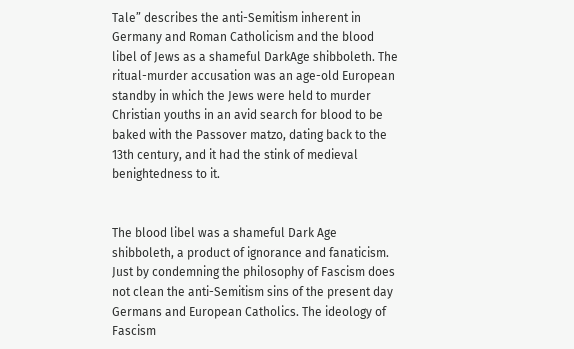Tale” describes the anti-Semitism inherent in Germany and Roman Catholicism and the blood libel of Jews as a shameful DarkAge shibboleth. The ritual-murder accusation was an age-old European standby in which the Jews were held to murder Christian youths in an avid search for blood to be baked with the Passover matzo, dating back to the 13th century, and it had the stink of medieval benightedness to it.


The blood libel was a shameful Dark Age shibboleth, a product of ignorance and fanaticism. Just by condemning the philosophy of Fascism does not clean the anti-Semitism sins of the present day Germans and European Catholics. The ideology of Fascism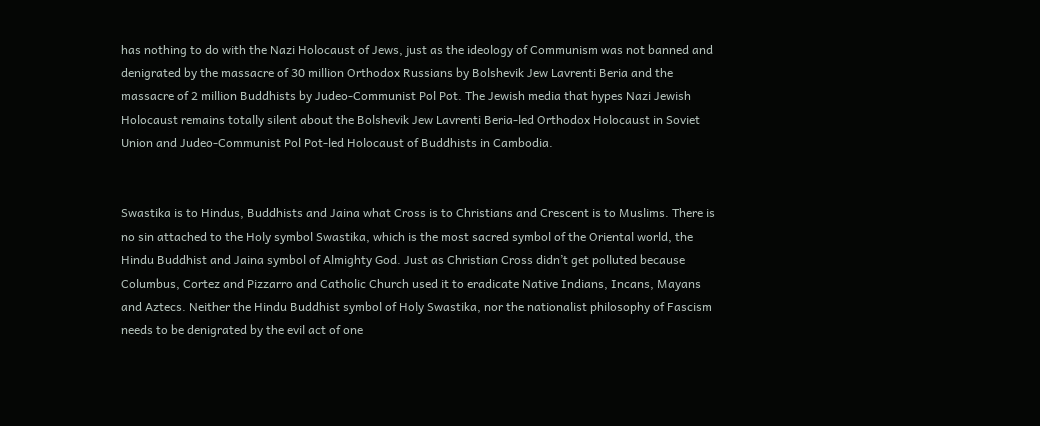has nothing to do with the Nazi Holocaust of Jews, just as the ideology of Communism was not banned and denigrated by the massacre of 30 million Orthodox Russians by Bolshevik Jew Lavrenti Beria and the massacre of 2 million Buddhists by Judeo-Communist Pol Pot. The Jewish media that hypes Nazi Jewish Holocaust remains totally silent about the Bolshevik Jew Lavrenti Beria-led Orthodox Holocaust in Soviet Union and Judeo-Communist Pol Pot-led Holocaust of Buddhists in Cambodia.


Swastika is to Hindus, Buddhists and Jaina what Cross is to Christians and Crescent is to Muslims. There is no sin attached to the Holy symbol Swastika, which is the most sacred symbol of the Oriental world, the Hindu Buddhist and Jaina symbol of Almighty God. Just as Christian Cross didn’t get polluted because Columbus, Cortez and Pizzarro and Catholic Church used it to eradicate Native Indians, Incans, Mayans and Aztecs. Neither the Hindu Buddhist symbol of Holy Swastika, nor the nationalist philosophy of Fascism needs to be denigrated by the evil act of one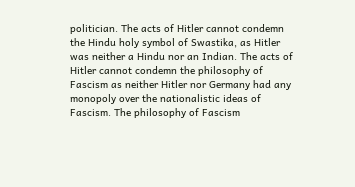politician. The acts of Hitler cannot condemn the Hindu holy symbol of Swastika, as Hitler was neither a Hindu nor an Indian. The acts of Hitler cannot condemn the philosophy of Fascism as neither Hitler nor Germany had any monopoly over the nationalistic ideas of Fascism. The philosophy of Fascism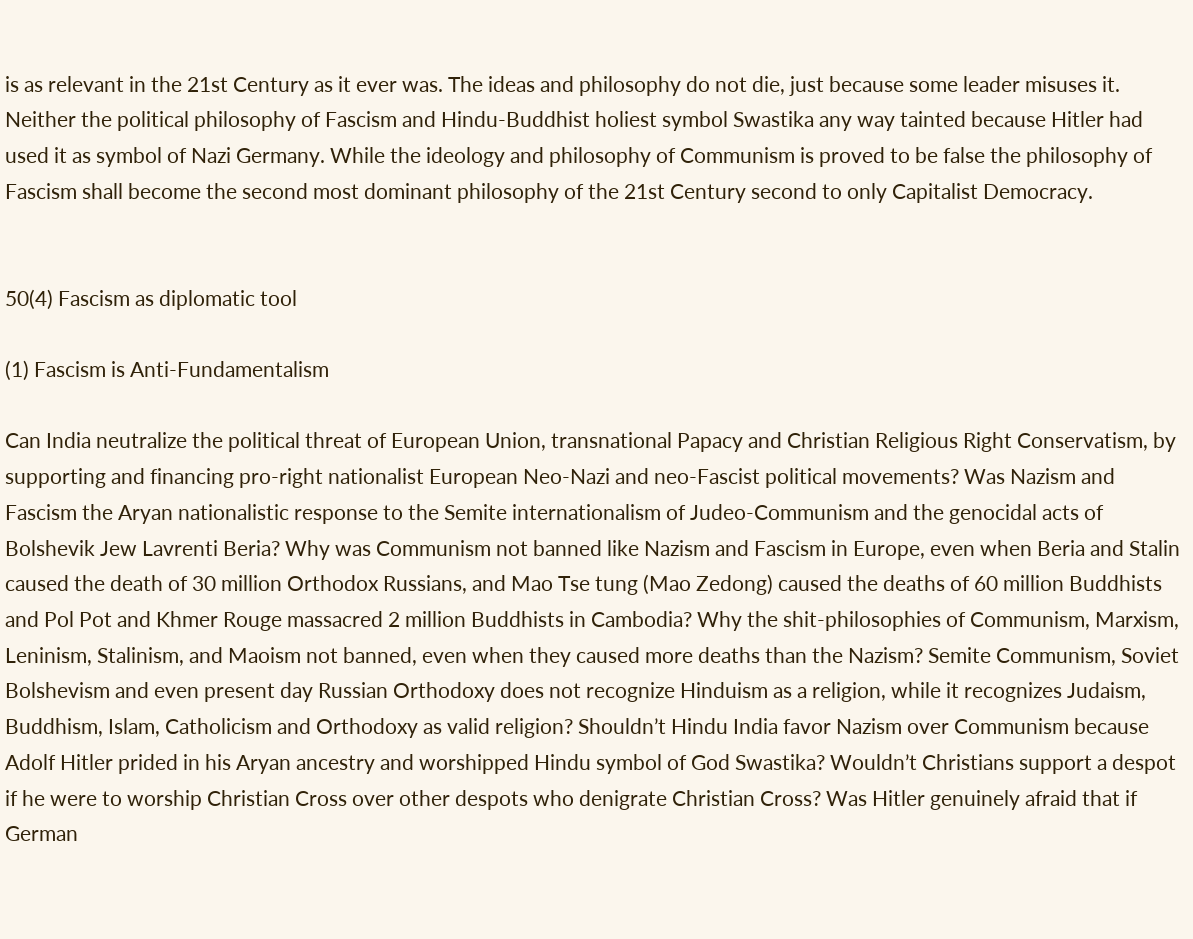is as relevant in the 21st Century as it ever was. The ideas and philosophy do not die, just because some leader misuses it. Neither the political philosophy of Fascism and Hindu-Buddhist holiest symbol Swastika any way tainted because Hitler had used it as symbol of Nazi Germany. While the ideology and philosophy of Communism is proved to be false the philosophy of Fascism shall become the second most dominant philosophy of the 21st Century second to only Capitalist Democracy.


50(4) Fascism as diplomatic tool

(1) Fascism is Anti-Fundamentalism

Can India neutralize the political threat of European Union, transnational Papacy and Christian Religious Right Conservatism, by supporting and financing pro-right nationalist European Neo-Nazi and neo-Fascist political movements? Was Nazism and Fascism the Aryan nationalistic response to the Semite internationalism of Judeo-Communism and the genocidal acts of Bolshevik Jew Lavrenti Beria? Why was Communism not banned like Nazism and Fascism in Europe, even when Beria and Stalin caused the death of 30 million Orthodox Russians, and Mao Tse tung (Mao Zedong) caused the deaths of 60 million Buddhists and Pol Pot and Khmer Rouge massacred 2 million Buddhists in Cambodia? Why the shit-philosophies of Communism, Marxism, Leninism, Stalinism, and Maoism not banned, even when they caused more deaths than the Nazism? Semite Communism, Soviet Bolshevism and even present day Russian Orthodoxy does not recognize Hinduism as a religion, while it recognizes Judaism, Buddhism, Islam, Catholicism and Orthodoxy as valid religion? Shouldn’t Hindu India favor Nazism over Communism because Adolf Hitler prided in his Aryan ancestry and worshipped Hindu symbol of God Swastika? Wouldn’t Christians support a despot if he were to worship Christian Cross over other despots who denigrate Christian Cross? Was Hitler genuinely afraid that if German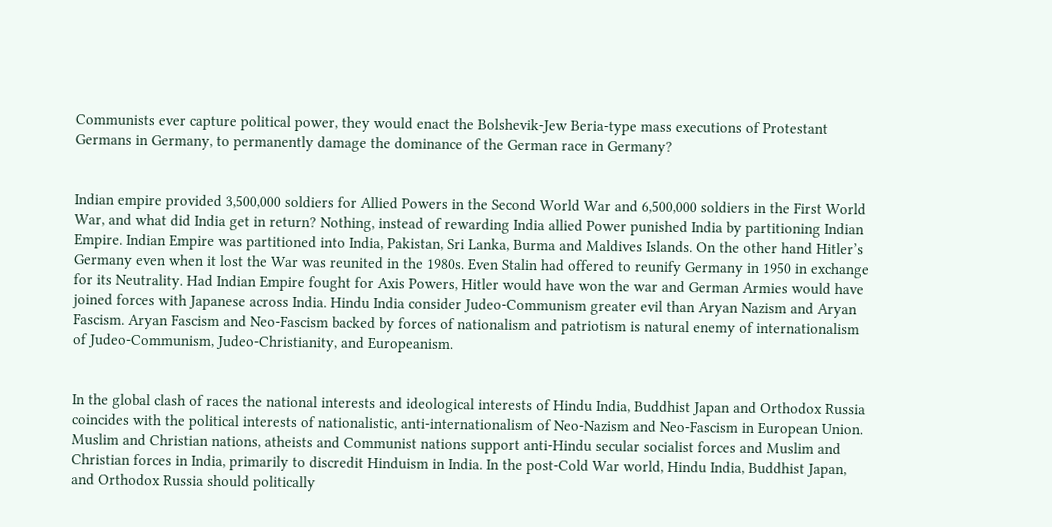Communists ever capture political power, they would enact the Bolshevik-Jew Beria-type mass executions of Protestant Germans in Germany, to permanently damage the dominance of the German race in Germany?


Indian empire provided 3,500,000 soldiers for Allied Powers in the Second World War and 6,500,000 soldiers in the First World War, and what did India get in return? Nothing, instead of rewarding India allied Power punished India by partitioning Indian Empire. Indian Empire was partitioned into India, Pakistan, Sri Lanka, Burma and Maldives Islands. On the other hand Hitler’s Germany even when it lost the War was reunited in the 1980s. Even Stalin had offered to reunify Germany in 1950 in exchange for its Neutrality. Had Indian Empire fought for Axis Powers, Hitler would have won the war and German Armies would have joined forces with Japanese across India. Hindu India consider Judeo-Communism greater evil than Aryan Nazism and Aryan Fascism. Aryan Fascism and Neo-Fascism backed by forces of nationalism and patriotism is natural enemy of internationalism of Judeo-Communism, Judeo-Christianity, and Europeanism.


In the global clash of races the national interests and ideological interests of Hindu India, Buddhist Japan and Orthodox Russia coincides with the political interests of nationalistic, anti-internationalism of Neo-Nazism and Neo-Fascism in European Union. Muslim and Christian nations, atheists and Communist nations support anti-Hindu secular socialist forces and Muslim and Christian forces in India, primarily to discredit Hinduism in India. In the post-Cold War world, Hindu India, Buddhist Japan, and Orthodox Russia should politically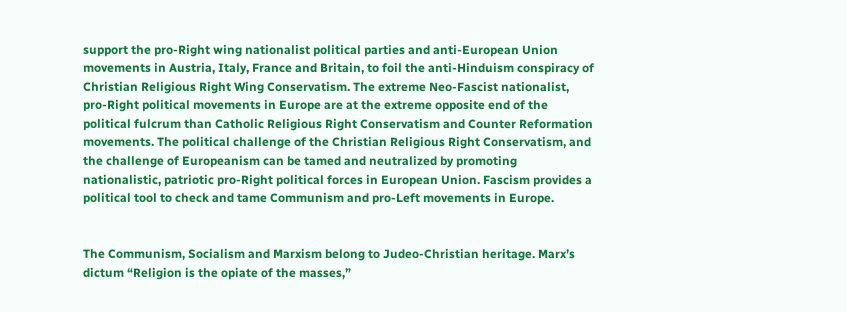support the pro-Right wing nationalist political parties and anti-European Union movements in Austria, Italy, France and Britain, to foil the anti-Hinduism conspiracy of Christian Religious Right Wing Conservatism. The extreme Neo-Fascist nationalist, pro-Right political movements in Europe are at the extreme opposite end of the political fulcrum than Catholic Religious Right Conservatism and Counter Reformation movements. The political challenge of the Christian Religious Right Conservatism, and the challenge of Europeanism can be tamed and neutralized by promoting nationalistic, patriotic pro-Right political forces in European Union. Fascism provides a political tool to check and tame Communism and pro-Left movements in Europe.


The Communism, Socialism and Marxism belong to Judeo-Christian heritage. Marx’s dictum “Religion is the opiate of the masses,”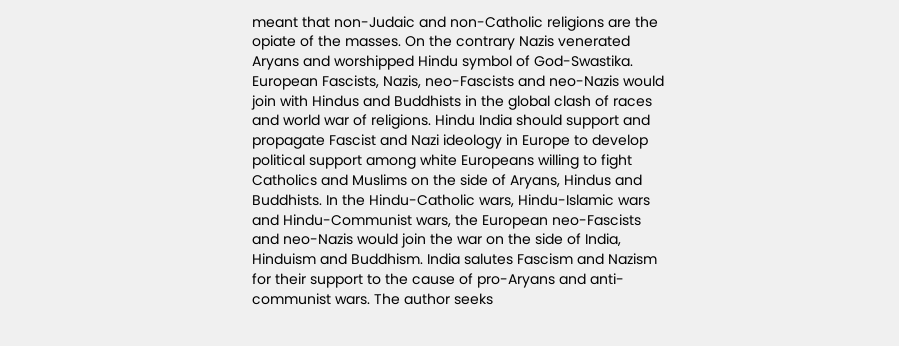meant that non-Judaic and non-Catholic religions are the opiate of the masses. On the contrary Nazis venerated Aryans and worshipped Hindu symbol of God-Swastika. European Fascists, Nazis, neo-Fascists and neo-Nazis would join with Hindus and Buddhists in the global clash of races and world war of religions. Hindu India should support and propagate Fascist and Nazi ideology in Europe to develop political support among white Europeans willing to fight Catholics and Muslims on the side of Aryans, Hindus and Buddhists. In the Hindu-Catholic wars, Hindu-Islamic wars and Hindu-Communist wars, the European neo-Fascists and neo-Nazis would join the war on the side of India, Hinduism and Buddhism. India salutes Fascism and Nazism for their support to the cause of pro-Aryans and anti-communist wars. The author seeks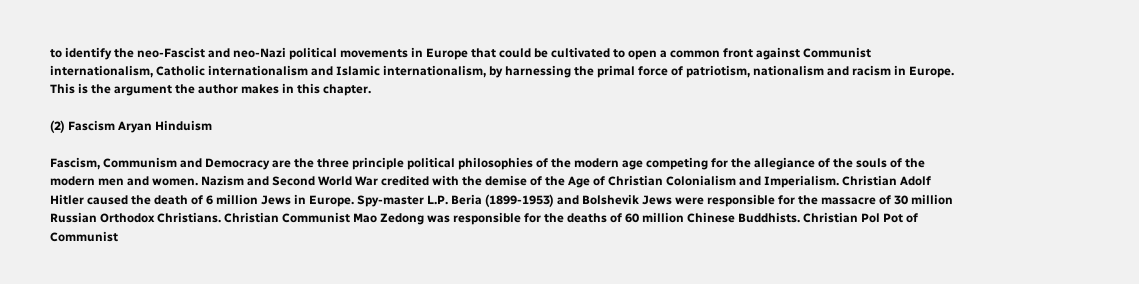to identify the neo-Fascist and neo-Nazi political movements in Europe that could be cultivated to open a common front against Communist internationalism, Catholic internationalism and Islamic internationalism, by harnessing the primal force of patriotism, nationalism and racism in Europe. This is the argument the author makes in this chapter.

(2) Fascism Aryan Hinduism

Fascism, Communism and Democracy are the three principle political philosophies of the modern age competing for the allegiance of the souls of the modern men and women. Nazism and Second World War credited with the demise of the Age of Christian Colonialism and Imperialism. Christian Adolf Hitler caused the death of 6 million Jews in Europe. Spy-master L.P. Beria (1899-1953) and Bolshevik Jews were responsible for the massacre of 30 million Russian Orthodox Christians. Christian Communist Mao Zedong was responsible for the deaths of 60 million Chinese Buddhists. Christian Pol Pot of Communist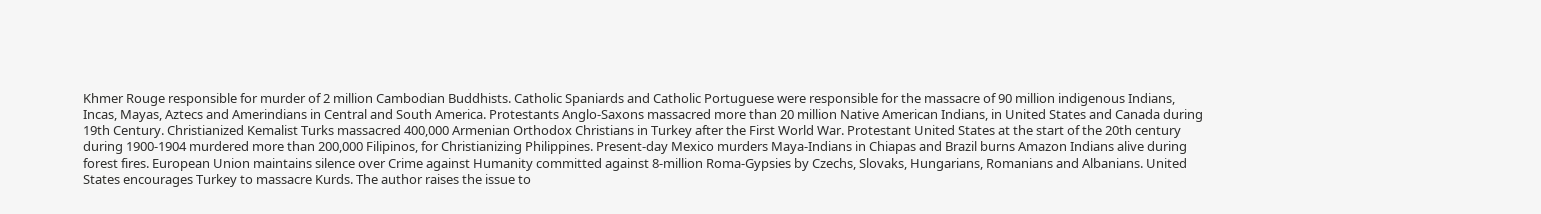Khmer Rouge responsible for murder of 2 million Cambodian Buddhists. Catholic Spaniards and Catholic Portuguese were responsible for the massacre of 90 million indigenous Indians, Incas, Mayas, Aztecs and Amerindians in Central and South America. Protestants Anglo-Saxons massacred more than 20 million Native American Indians, in United States and Canada during 19th Century. Christianized Kemalist Turks massacred 400,000 Armenian Orthodox Christians in Turkey after the First World War. Protestant United States at the start of the 20th century during 1900-1904 murdered more than 200,000 Filipinos, for Christianizing Philippines. Present-day Mexico murders Maya-Indians in Chiapas and Brazil burns Amazon Indians alive during forest fires. European Union maintains silence over Crime against Humanity committed against 8-million Roma-Gypsies by Czechs, Slovaks, Hungarians, Romanians and Albanians. United States encourages Turkey to massacre Kurds. The author raises the issue to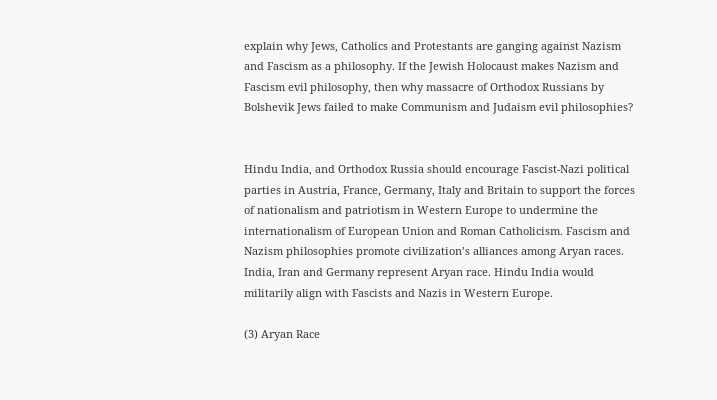explain why Jews, Catholics and Protestants are ganging against Nazism and Fascism as a philosophy. If the Jewish Holocaust makes Nazism and Fascism evil philosophy, then why massacre of Orthodox Russians by Bolshevik Jews failed to make Communism and Judaism evil philosophies?


Hindu India, and Orthodox Russia should encourage Fascist-Nazi political parties in Austria, France, Germany, Italy and Britain to support the forces of nationalism and patriotism in Western Europe to undermine the internationalism of European Union and Roman Catholicism. Fascism and Nazism philosophies promote civilization’s alliances among Aryan races. India, Iran and Germany represent Aryan race. Hindu India would militarily align with Fascists and Nazis in Western Europe.

(3) Aryan Race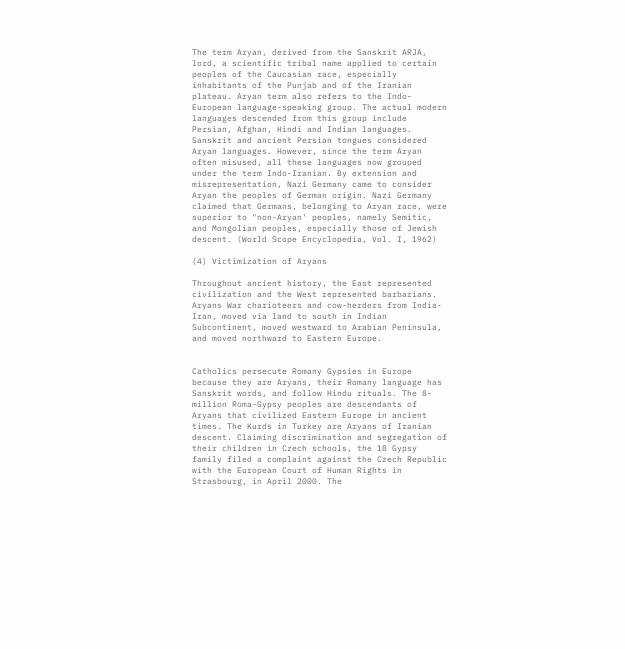The term Aryan, derived from the Sanskrit ARJA, lord, a scientific tribal name applied to certain peoples of the Caucasian race, especially inhabitants of the Punjab and of the Iranian plateau. Aryan term also refers to the Indo-European language-speaking group. The actual modern languages descended from this group include Persian, Afghan, Hindi and Indian languages. Sanskrit and ancient Persian tongues considered Aryan languages. However, since the term Aryan often misused, all these languages now grouped under the term Indo-Iranian. By extension and misrepresentation, Nazi Germany came to consider Aryan the peoples of German origin. Nazi Germany claimed that Germans, belonging to Aryan race, were superior to "non-Aryan' peoples, namely Semitic, and Mongolian peoples, especially those of Jewish descent. (World Scope Encyclopedia, Vol. I, 1962)

(4) Victimization of Aryans

Throughout ancient history, the East represented civilization and the West represented barbarians. Aryans War charioteers and cow-herders from India-Iran, moved via land to south in Indian Subcontinent, moved westward to Arabian Peninsula, and moved northward to Eastern Europe.


Catholics persecute Romany Gypsies in Europe because they are Aryans, their Romany language has Sanskrit words, and follow Hindu rituals. The 8-million Roma-Gypsy peoples are descendants of Aryans that civilized Eastern Europe in ancient times. The Kurds in Turkey are Aryans of Iranian descent. Claiming discrimination and segregation of their children in Czech schools, the 18 Gypsy family filed a complaint against the Czech Republic with the European Court of Human Rights in Strasbourg, in April 2000. The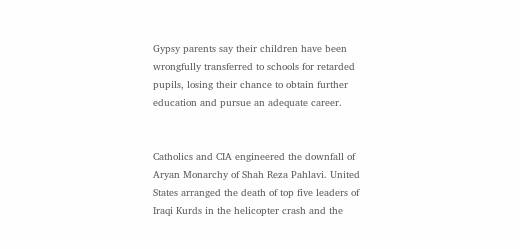Gypsy parents say their children have been wrongfully transferred to schools for retarded pupils, losing their chance to obtain further education and pursue an adequate career.


Catholics and CIA engineered the downfall of Aryan Monarchy of Shah Reza Pahlavi. United States arranged the death of top five leaders of Iraqi Kurds in the helicopter crash and the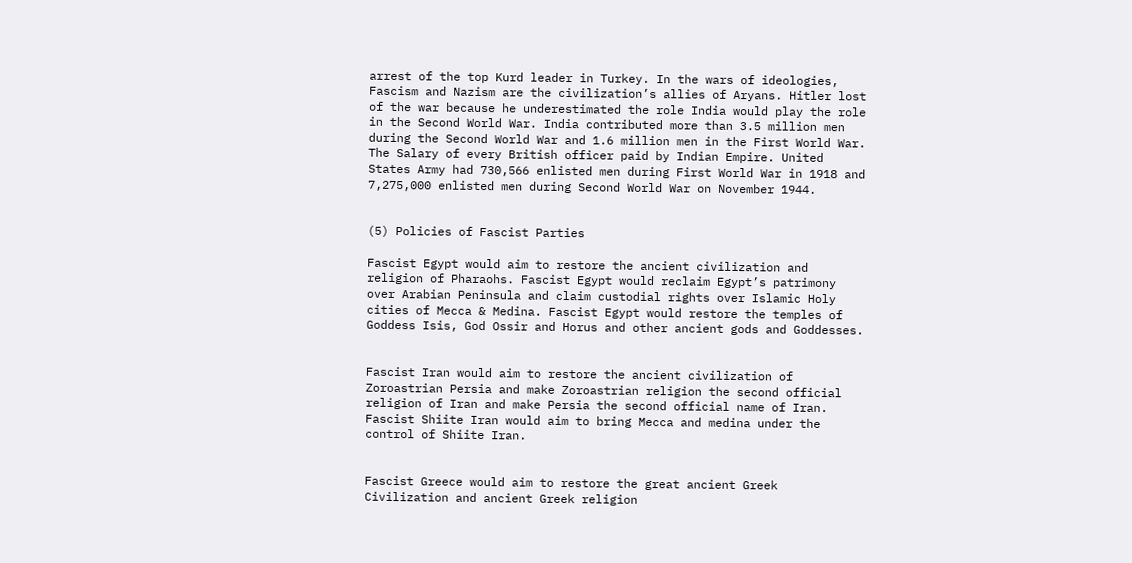arrest of the top Kurd leader in Turkey. In the wars of ideologies, Fascism and Nazism are the civilization’s allies of Aryans. Hitler lost of the war because he underestimated the role India would play the role in the Second World War. India contributed more than 3.5 million men during the Second World War and 1.6 million men in the First World War. The Salary of every British officer paid by Indian Empire. United States Army had 730,566 enlisted men during First World War in 1918 and 7,275,000 enlisted men during Second World War on November 1944.


(5) Policies of Fascist Parties

Fascist Egypt would aim to restore the ancient civilization and religion of Pharaohs. Fascist Egypt would reclaim Egypt’s patrimony over Arabian Peninsula and claim custodial rights over Islamic Holy cities of Mecca & Medina. Fascist Egypt would restore the temples of Goddess Isis, God Ossir and Horus and other ancient gods and Goddesses.


Fascist Iran would aim to restore the ancient civilization of Zoroastrian Persia and make Zoroastrian religion the second official religion of Iran and make Persia the second official name of Iran. Fascist Shiite Iran would aim to bring Mecca and medina under the control of Shiite Iran.


Fascist Greece would aim to restore the great ancient Greek Civilization and ancient Greek religion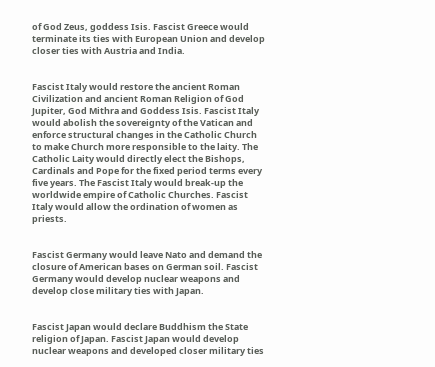of God Zeus, goddess Isis. Fascist Greece would terminate its ties with European Union and develop closer ties with Austria and India.


Fascist Italy would restore the ancient Roman Civilization and ancient Roman Religion of God Jupiter, God Mithra and Goddess Isis. Fascist Italy would abolish the sovereignty of the Vatican and enforce structural changes in the Catholic Church to make Church more responsible to the laity. The Catholic Laity would directly elect the Bishops, Cardinals and Pope for the fixed period terms every five years. The Fascist Italy would break-up the worldwide empire of Catholic Churches. Fascist Italy would allow the ordination of women as priests.


Fascist Germany would leave Nato and demand the closure of American bases on German soil. Fascist Germany would develop nuclear weapons and develop close military ties with Japan.


Fascist Japan would declare Buddhism the State religion of Japan. Fascist Japan would develop nuclear weapons and developed closer military ties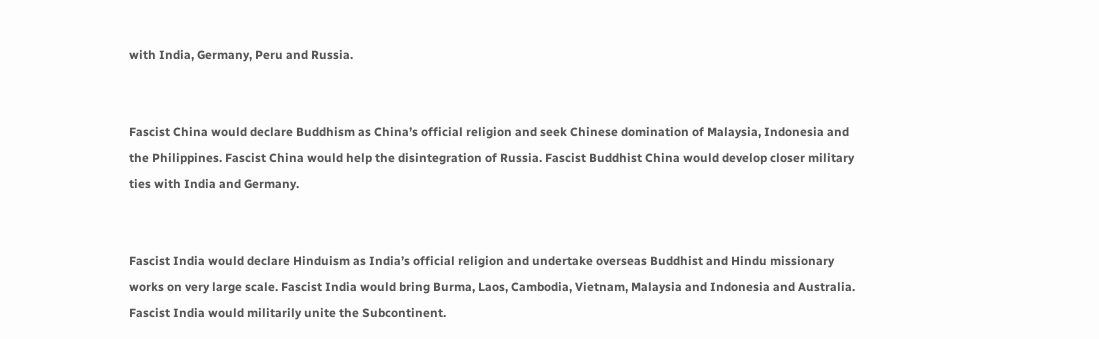with India, Germany, Peru and Russia.


Fascist China would declare Buddhism as China’s official religion and seek Chinese domination of Malaysia, Indonesia and the Philippines. Fascist China would help the disintegration of Russia. Fascist Buddhist China would develop closer military ties with India and Germany.


Fascist India would declare Hinduism as India’s official religion and undertake overseas Buddhist and Hindu missionary works on very large scale. Fascist India would bring Burma, Laos, Cambodia, Vietnam, Malaysia and Indonesia and Australia. Fascist India would militarily unite the Subcontinent.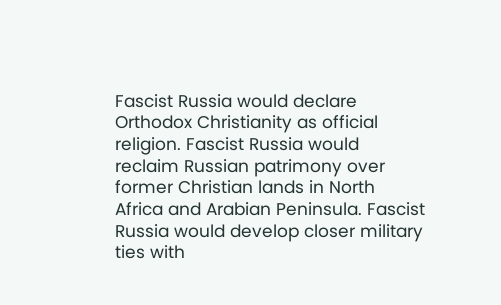Fascist Russia would declare Orthodox Christianity as official religion. Fascist Russia would reclaim Russian patrimony over former Christian lands in North Africa and Arabian Peninsula. Fascist Russia would develop closer military ties with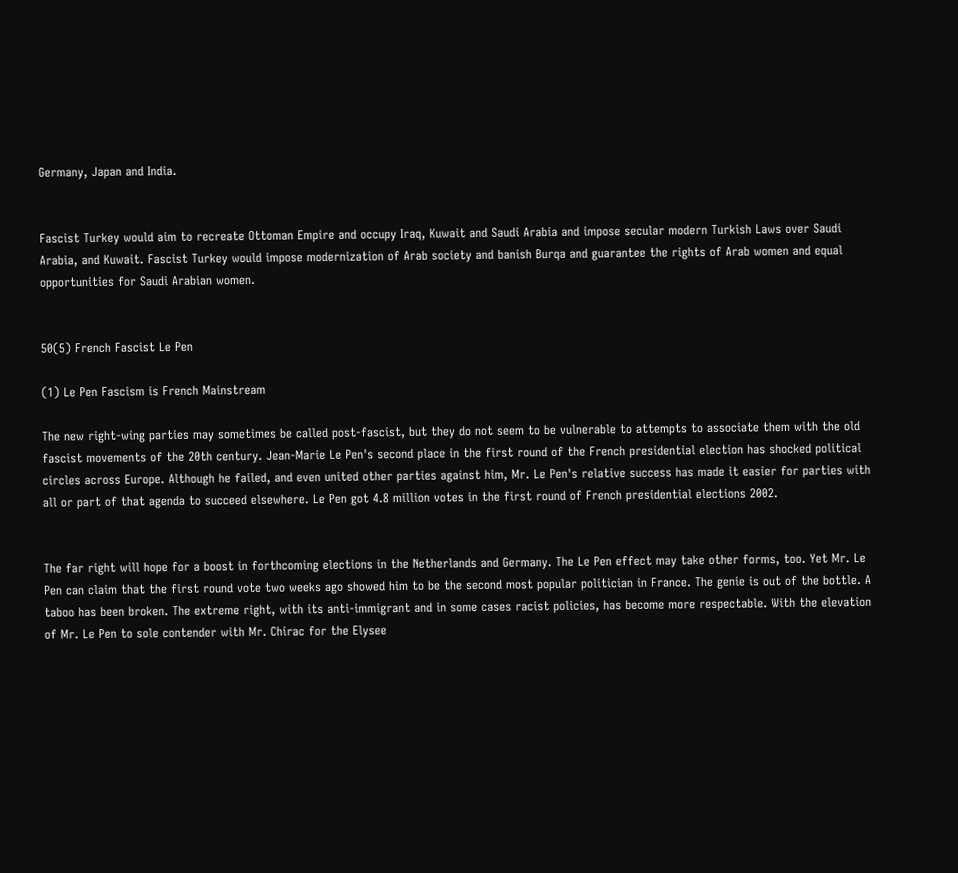Germany, Japan and India.


Fascist Turkey would aim to recreate Ottoman Empire and occupy Iraq, Kuwait and Saudi Arabia and impose secular modern Turkish Laws over Saudi Arabia, and Kuwait. Fascist Turkey would impose modernization of Arab society and banish Burqa and guarantee the rights of Arab women and equal opportunities for Saudi Arabian women.


50(5) French Fascist Le Pen

(1) Le Pen Fascism is French Mainstream

The new right-wing parties may sometimes be called post-fascist, but they do not seem to be vulnerable to attempts to associate them with the old fascist movements of the 20th century. Jean-Marie Le Pen's second place in the first round of the French presidential election has shocked political circles across Europe. Although he failed, and even united other parties against him, Mr. Le Pen's relative success has made it easier for parties with all or part of that agenda to succeed elsewhere. Le Pen got 4.8 million votes in the first round of French presidential elections 2002.


The far right will hope for a boost in forthcoming elections in the Netherlands and Germany. The Le Pen effect may take other forms, too. Yet Mr. Le Pen can claim that the first round vote two weeks ago showed him to be the second most popular politician in France. The genie is out of the bottle. A taboo has been broken. The extreme right, with its anti-immigrant and in some cases racist policies, has become more respectable. With the elevation of Mr. Le Pen to sole contender with Mr. Chirac for the Elysee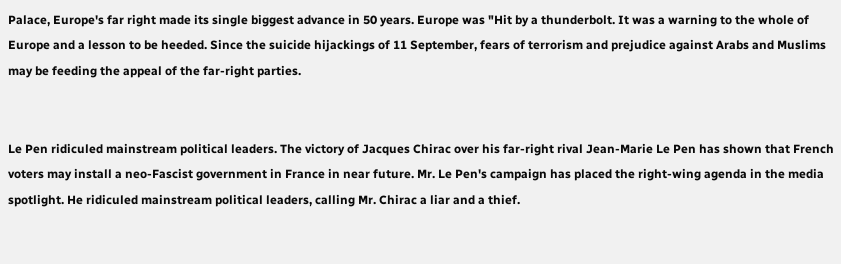Palace, Europe's far right made its single biggest advance in 50 years. Europe was "Hit by a thunderbolt. It was a warning to the whole of Europe and a lesson to be heeded. Since the suicide hijackings of 11 September, fears of terrorism and prejudice against Arabs and Muslims may be feeding the appeal of the far-right parties.


Le Pen ridiculed mainstream political leaders. The victory of Jacques Chirac over his far-right rival Jean-Marie Le Pen has shown that French voters may install a neo-Fascist government in France in near future. Mr. Le Pen's campaign has placed the right-wing agenda in the media spotlight. He ridiculed mainstream political leaders, calling Mr. Chirac a liar and a thief.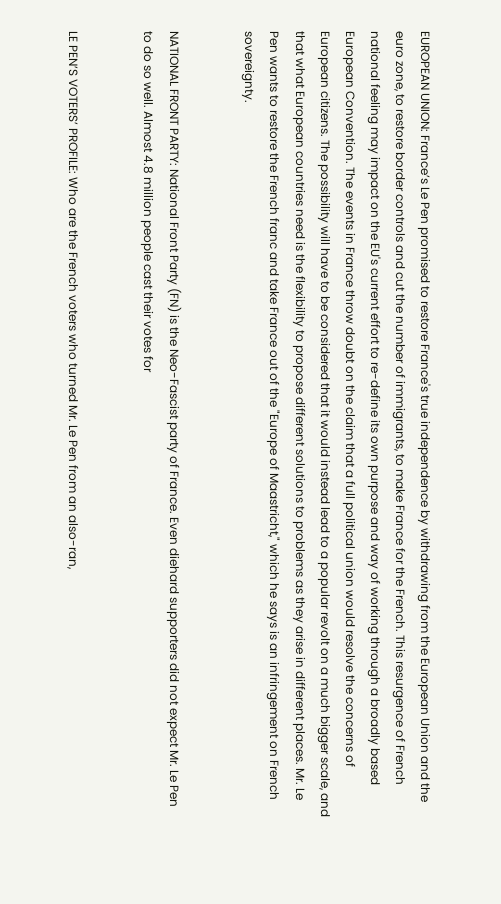EUROPEAN UNION: France’s Le Pen promised to restore France's true independence by withdrawing from the European Union and the euro zone, to restore border controls and cut the number of immigrants, to make France for the French. This resurgence of French national feeling may impact on the EU's current effort to re-define its own purpose and way of working through a broadly based European Convention. The events in France throw doubt on the claim that a full political union would resolve the concerns of European citizens. The possibility will have to be considered that it would instead lead to a popular revolt on a much bigger scale, and that what European countries need is the flexibility to propose different solutions to problems as they arise in different places. Mr. Le Pen wants to restore the French franc and take France out of the "Europe of Maastricht," which he says is an infringement on French sovereignty.


NATIONAL FRONT PARTY: National Front Party (FN) is the Neo-Fascist party of France. Even diehard supporters did not expect Mr. Le Pen to do so well. Almost 4.8 million people cast their votes for


LE PEN’S VOTERS’ PROFILE: Who are the French voters who turned Mr. Le Pen from an also-ran,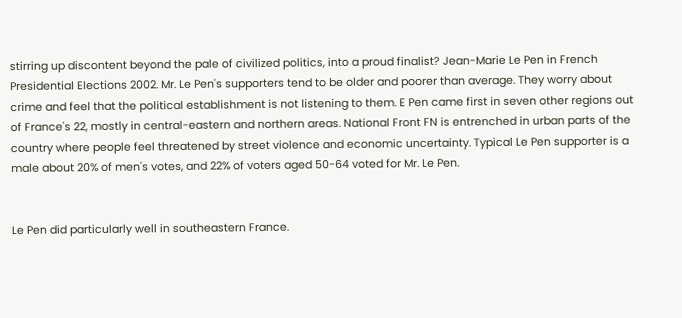stirring up discontent beyond the pale of civilized politics, into a proud finalist? Jean-Marie Le Pen in French Presidential Elections 2002. Mr. Le Pen's supporters tend to be older and poorer than average. They worry about crime and feel that the political establishment is not listening to them. E Pen came first in seven other regions out of France's 22, mostly in central-eastern and northern areas. National Front FN is entrenched in urban parts of the country where people feel threatened by street violence and economic uncertainty. Typical Le Pen supporter is a male about 20% of men's votes, and 22% of voters aged 50-64 voted for Mr. Le Pen.


Le Pen did particularly well in southeastern France.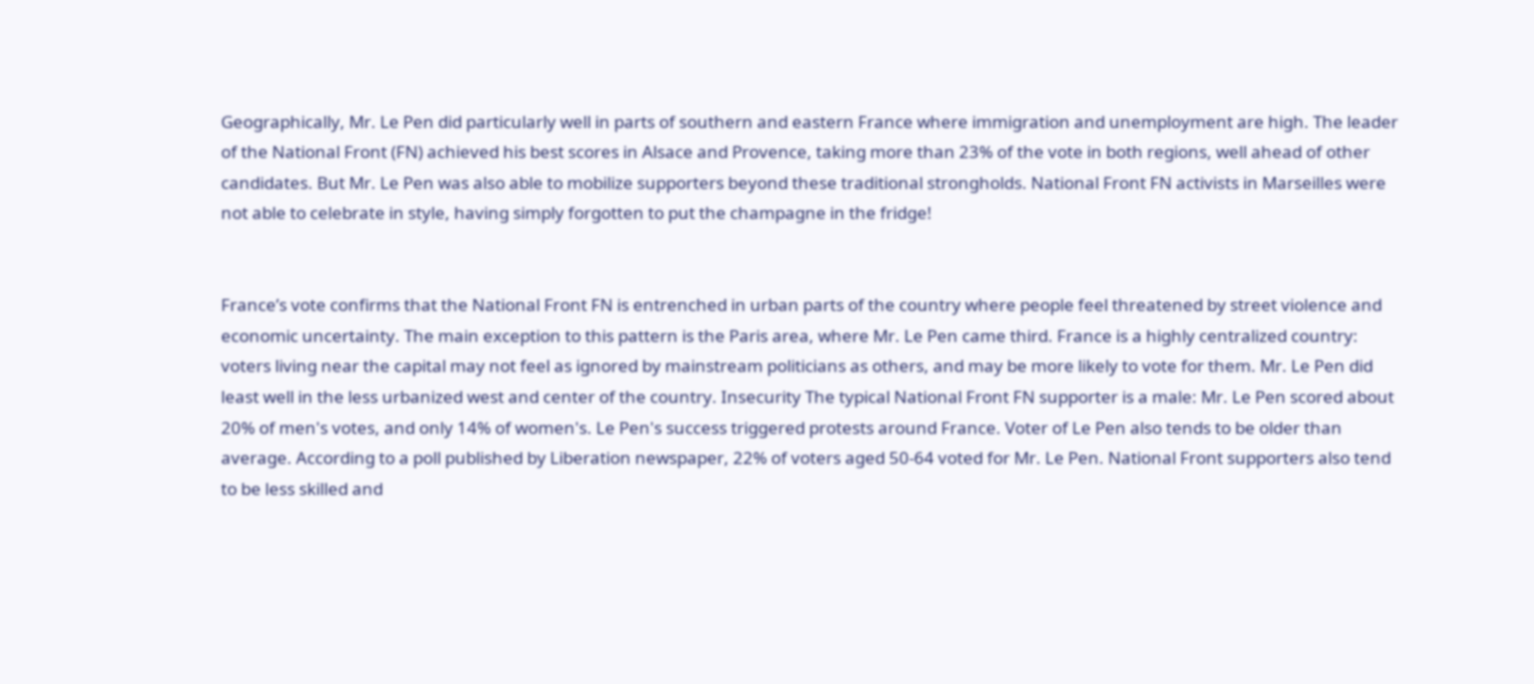Geographically, Mr. Le Pen did particularly well in parts of southern and eastern France where immigration and unemployment are high. The leader of the National Front (FN) achieved his best scores in Alsace and Provence, taking more than 23% of the vote in both regions, well ahead of other candidates. But Mr. Le Pen was also able to mobilize supporters beyond these traditional strongholds. National Front FN activists in Marseilles were not able to celebrate in style, having simply forgotten to put the champagne in the fridge!


France’s vote confirms that the National Front FN is entrenched in urban parts of the country where people feel threatened by street violence and economic uncertainty. The main exception to this pattern is the Paris area, where Mr. Le Pen came third. France is a highly centralized country: voters living near the capital may not feel as ignored by mainstream politicians as others, and may be more likely to vote for them. Mr. Le Pen did least well in the less urbanized west and center of the country. Insecurity The typical National Front FN supporter is a male: Mr. Le Pen scored about 20% of men's votes, and only 14% of women's. Le Pen's success triggered protests around France. Voter of Le Pen also tends to be older than average. According to a poll published by Liberation newspaper, 22% of voters aged 50-64 voted for Mr. Le Pen. National Front supporters also tend to be less skilled and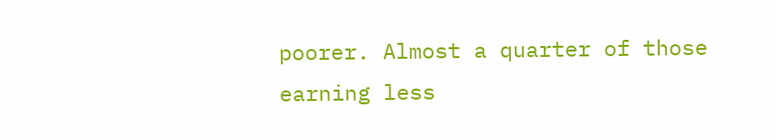poorer. Almost a quarter of those earning less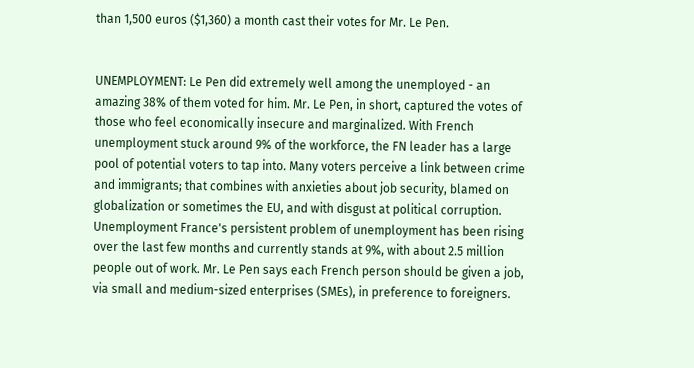than 1,500 euros ($1,360) a month cast their votes for Mr. Le Pen.


UNEMPLOYMENT: Le Pen did extremely well among the unemployed - an amazing 38% of them voted for him. Mr. Le Pen, in short, captured the votes of those who feel economically insecure and marginalized. With French unemployment stuck around 9% of the workforce, the FN leader has a large pool of potential voters to tap into. Many voters perceive a link between crime and immigrants; that combines with anxieties about job security, blamed on globalization or sometimes the EU, and with disgust at political corruption. Unemployment France's persistent problem of unemployment has been rising over the last few months and currently stands at 9%, with about 2.5 million people out of work. Mr. Le Pen says each French person should be given a job, via small and medium-sized enterprises (SMEs), in preference to foreigners.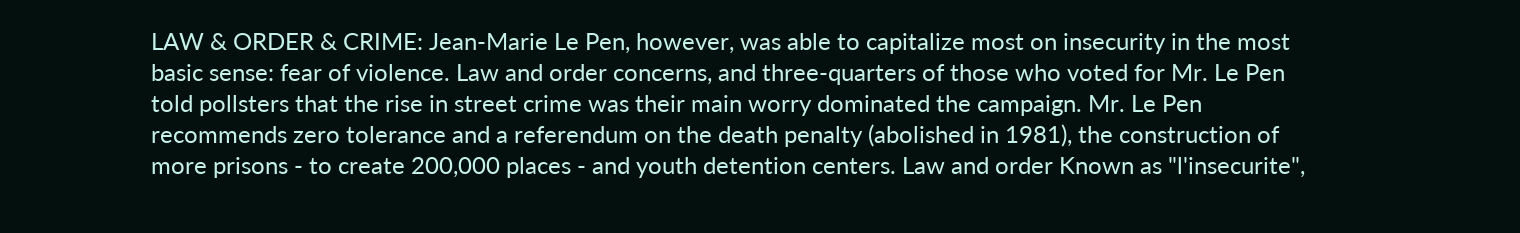LAW & ORDER & CRIME: Jean-Marie Le Pen, however, was able to capitalize most on insecurity in the most basic sense: fear of violence. Law and order concerns, and three-quarters of those who voted for Mr. Le Pen told pollsters that the rise in street crime was their main worry dominated the campaign. Mr. Le Pen recommends zero tolerance and a referendum on the death penalty (abolished in 1981), the construction of more prisons - to create 200,000 places - and youth detention centers. Law and order Known as "l'insecurite",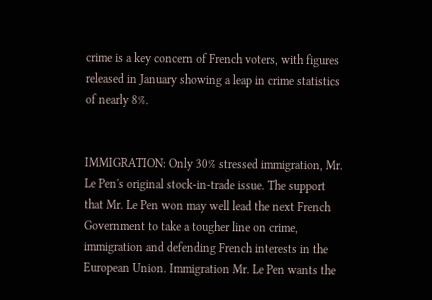crime is a key concern of French voters, with figures released in January showing a leap in crime statistics of nearly 8%.


IMMIGRATION: Only 30% stressed immigration, Mr. Le Pen's original stock-in-trade issue. The support that Mr. Le Pen won may well lead the next French Government to take a tougher line on crime, immigration and defending French interests in the European Union. Immigration Mr. Le Pen wants the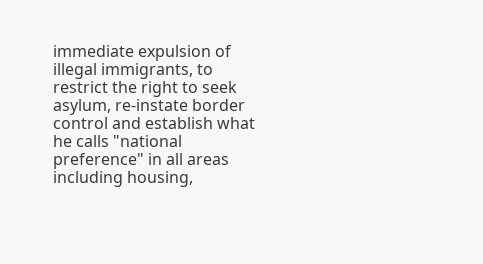immediate expulsion of illegal immigrants, to restrict the right to seek asylum, re-instate border control and establish what he calls "national preference" in all areas including housing,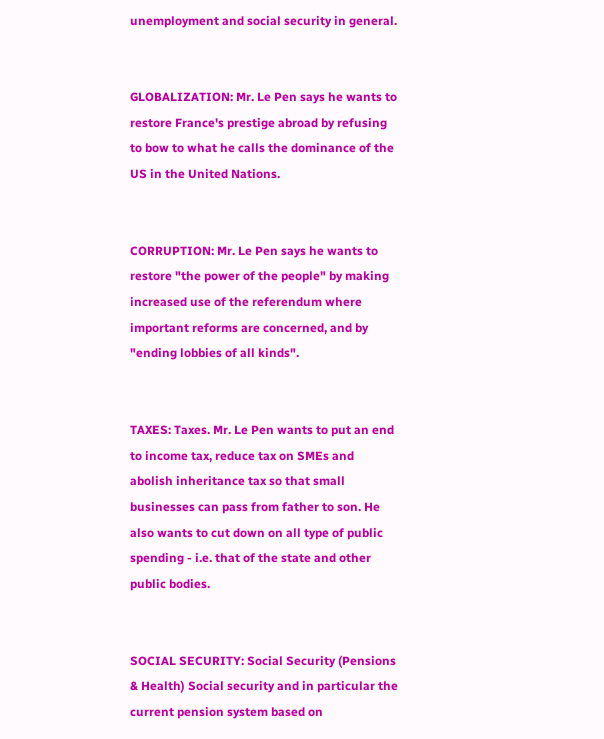unemployment and social security in general.


GLOBALIZATION: Mr. Le Pen says he wants to restore France's prestige abroad by refusing to bow to what he calls the dominance of the US in the United Nations.


CORRUPTION: Mr. Le Pen says he wants to restore "the power of the people" by making increased use of the referendum where important reforms are concerned, and by "ending lobbies of all kinds".


TAXES: Taxes. Mr. Le Pen wants to put an end to income tax, reduce tax on SMEs and abolish inheritance tax so that small businesses can pass from father to son. He also wants to cut down on all type of public spending - i.e. that of the state and other public bodies.


SOCIAL SECURITY: Social Security (Pensions & Health) Social security and in particular the current pension system based on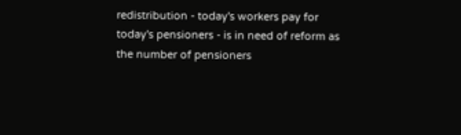redistribution - today's workers pay for today's pensioners - is in need of reform as the number of pensioners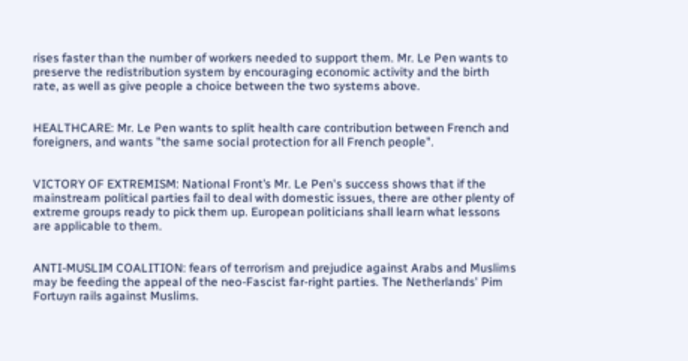rises faster than the number of workers needed to support them. Mr. Le Pen wants to preserve the redistribution system by encouraging economic activity and the birth rate, as well as give people a choice between the two systems above.


HEALTHCARE: Mr. Le Pen wants to split health care contribution between French and foreigners, and wants "the same social protection for all French people".


VICTORY OF EXTREMISM: National Front’s Mr. Le Pen's success shows that if the mainstream political parties fail to deal with domestic issues, there are other plenty of extreme groups ready to pick them up. European politicians shall learn what lessons are applicable to them.


ANTI-MUSLIM COALITION: fears of terrorism and prejudice against Arabs and Muslims may be feeding the appeal of the neo-Fascist far-right parties. The Netherlands' Pim Fortuyn rails against Muslims.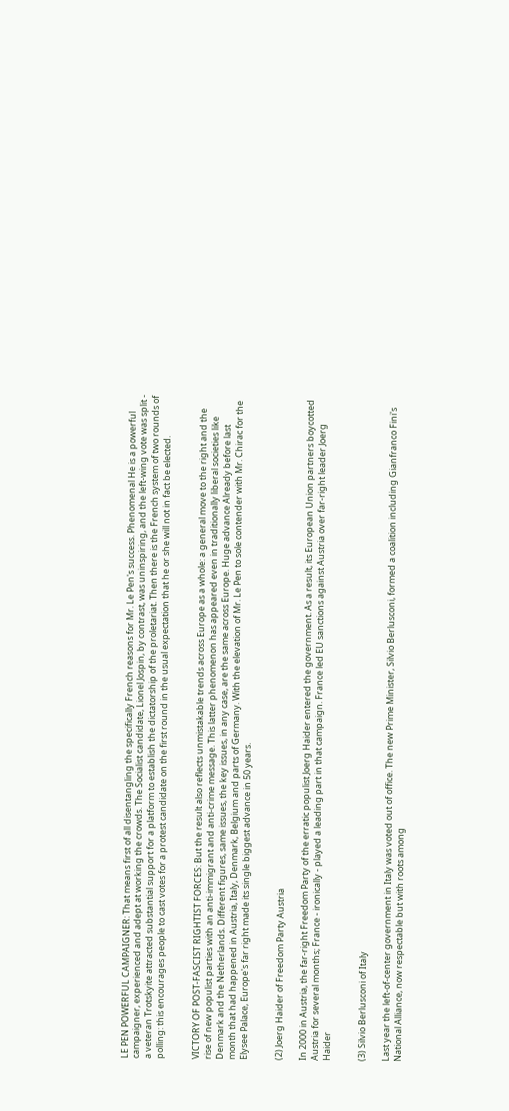LE PEN POWERFUL CAMPAIGNER: That means first of all disentangling the specifically French reasons for Mr. Le Pen's success. Phenomenal He is a powerful campaigner, experienced and adept at working the crowds. The Socialist candidate, Lionel Jospin, by contrast, was uninspiring, and the left-wing vote was split - a veteran Trotskyite attracted substantial support for a platform to establish the dictatorship of the proletariat. Then there is the French system of two rounds of polling: this encourages people to cast votes for a protest candidate on the first round in the usual expectation that he or she will not in fact be elected.


VICTORY OF POST-FASCIST RIGHTIST FORCES: But the result also reflects unmistakable trends across Europe as a whole: a general move to the right and the rise of new populist parties with an anti-immigrant and anti-crime message. This latter phenomenon has appeared even in traditionally liberal societies like Denmark and the Netherlands. Different figures, same issues, the key issues, in any case, are the same across Europe. Huge advance Already before last month that had happened in Austria, Italy, Denmark, Belgium and parts of Germany. With the elevation of Mr. Le Pen to sole contender with Mr. Chirac for the Elysee Palace, Europe's far right made its single biggest advance in 50 years.


(2) Joerg Haider of Freedom Party Austria

In 2000 in Austria, the far-right Freedom Party of the erratic populist Joerg Haider entered the government. As a result, its European Union partners boycotted Austria for several months; France - ironically - played a leading part in that campaign. France led EU sanctions against Austria over far-right leader Joerg Haider


(3) Silvio Berlusconi of Italy

Last year the left-of-center government in Italy was voted out of office. The new Prime Minister, Silvio Berlusconi, formed a coalition including Gianfranco Fini's National Alliance, now respectable but with roots among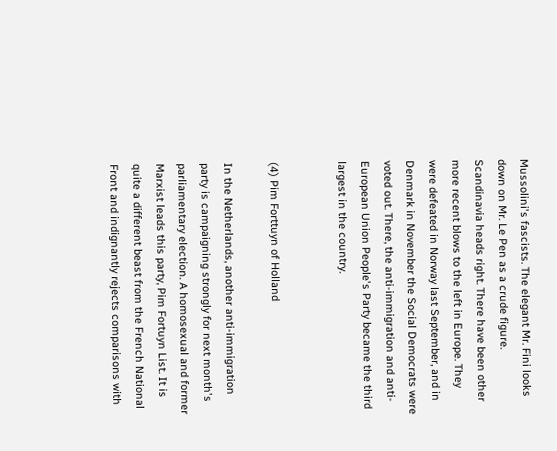Mussolini's fascists. The elegant Mr. Fini looks down on Mr. Le Pen as a crude figure. Scandinavia heads right. There have been other more recent blows to the left in Europe. They were defeated in Norway last September, and in Denmark in November the Social Democrats were voted out. There, the anti-immigration and anti-European Union People's Party became the third largest in the country.


(4) Pim Forttuyn of Holland

In the Netherlands, another anti-immigration party is campaigning strongly for next month's parliamentary election. A homosexual and former Marxist leads this party, Pim Fortuyn List. It is quite a different beast from the French National Front and indignantly rejects comparisons with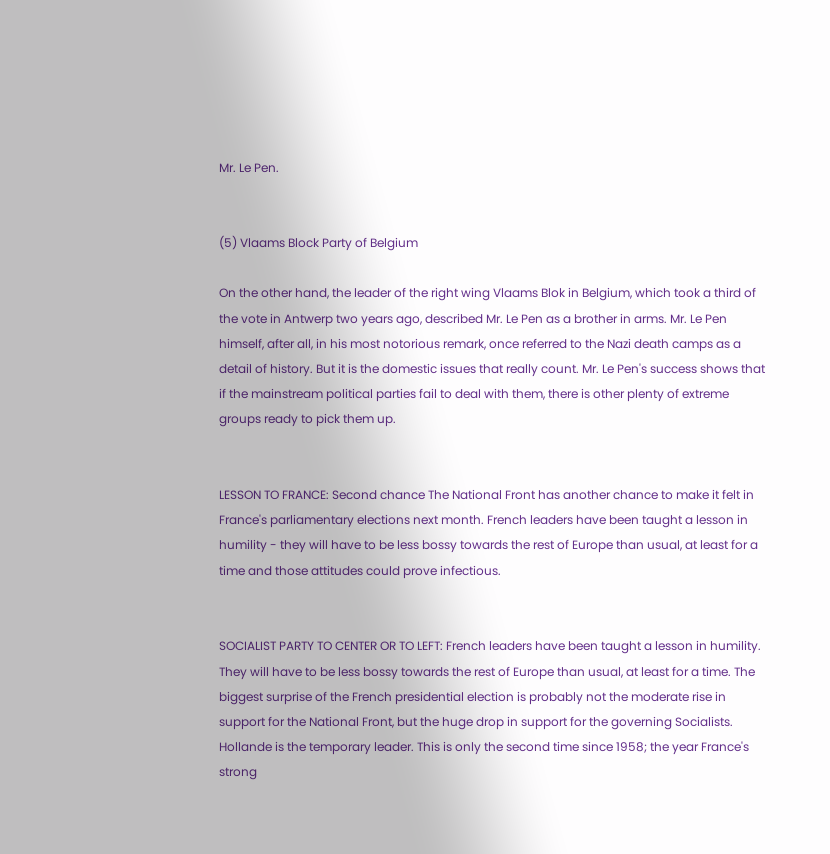Mr. Le Pen.


(5) Vlaams Block Party of Belgium

On the other hand, the leader of the right wing Vlaams Blok in Belgium, which took a third of the vote in Antwerp two years ago, described Mr. Le Pen as a brother in arms. Mr. Le Pen himself, after all, in his most notorious remark, once referred to the Nazi death camps as a detail of history. But it is the domestic issues that really count. Mr. Le Pen's success shows that if the mainstream political parties fail to deal with them, there is other plenty of extreme groups ready to pick them up.


LESSON TO FRANCE: Second chance The National Front has another chance to make it felt in France's parliamentary elections next month. French leaders have been taught a lesson in humility - they will have to be less bossy towards the rest of Europe than usual, at least for a time and those attitudes could prove infectious.


SOCIALIST PARTY TO CENTER OR TO LEFT: French leaders have been taught a lesson in humility. They will have to be less bossy towards the rest of Europe than usual, at least for a time. The biggest surprise of the French presidential election is probably not the moderate rise in support for the National Front, but the huge drop in support for the governing Socialists. Hollande is the temporary leader. This is only the second time since 1958; the year France's strong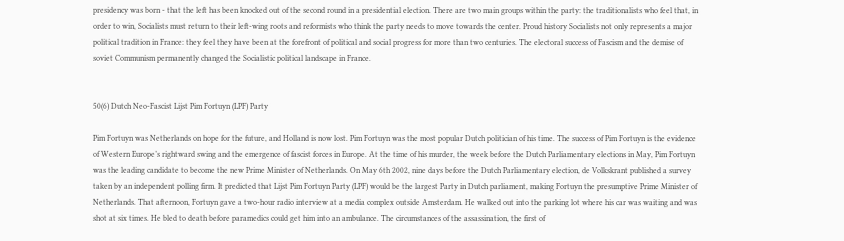presidency was born - that the left has been knocked out of the second round in a presidential election. There are two main groups within the party: the traditionalists who feel that, in order to win, Socialists must return to their left-wing roots and reformists who think the party needs to move towards the center. Proud history Socialists not only represents a major political tradition in France: they feel they have been at the forefront of political and social progress for more than two centuries. The electoral success of Fascism and the demise of soviet Communism permanently changed the Socialistic political landscape in France.


50(6) Dutch Neo-Fascist Lijst Pim Fortuyn (LPF) Party

Pim Fortuyn was Netherlands on hope for the future, and Holland is now lost. Pim Fortuyn was the most popular Dutch politician of his time. The success of Pim Fortuyn is the evidence of Western Europe’s rightward swing and the emergence of fascist forces in Europe. At the time of his murder, the week before the Dutch Parliamentary elections in May, Pim Fortuyn was the leading candidate to become the new Prime Minister of Netherlands. On May 6th 2002, nine days before the Dutch Parliamentary election, de Volkskrant published a survey taken by an independent polling firm. It predicted that Lijst Pim Fortuyn Party (LPF) would be the largest Party in Dutch parliament, making Fortuyn the presumptive Prime Minister of Netherlands. That afternoon, Fortuyn gave a two-hour radio interview at a media complex outside Amsterdam. He walked out into the parking lot where his car was waiting and was shot at six times. He bled to death before paramedics could get him into an ambulance. The circumstances of the assassination, the first of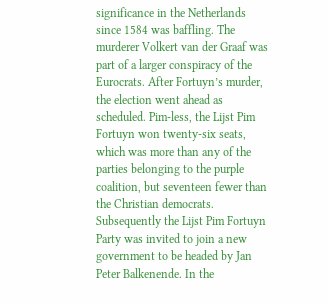significance in the Netherlands since 1584 was baffling. The murderer Volkert van der Graaf was part of a larger conspiracy of the Eurocrats. After Fortuyn’s murder, the election went ahead as scheduled. Pim-less, the Lijst Pim Fortuyn won twenty-six seats, which was more than any of the parties belonging to the purple coalition, but seventeen fewer than the Christian democrats. Subsequently the Lijst Pim Fortuyn Party was invited to join a new government to be headed by Jan Peter Balkenende. In the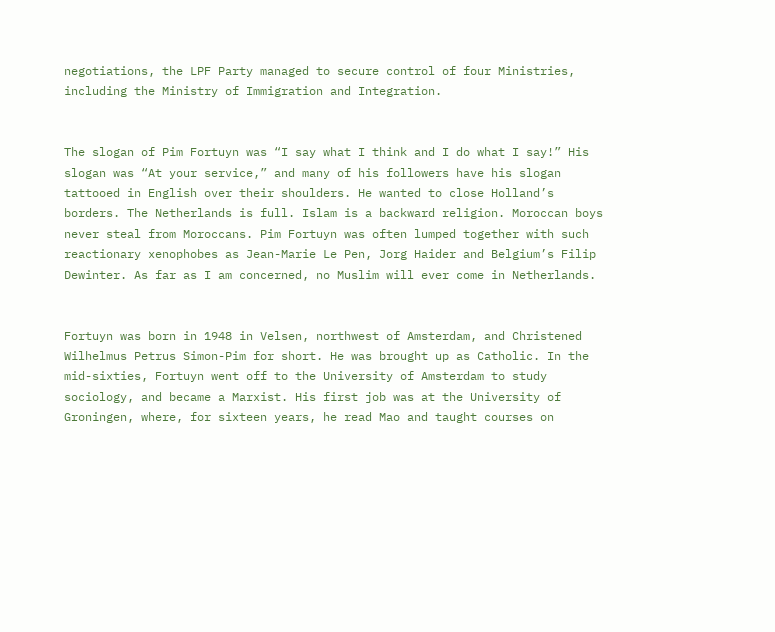negotiations, the LPF Party managed to secure control of four Ministries, including the Ministry of Immigration and Integration.


The slogan of Pim Fortuyn was “I say what I think and I do what I say!” His slogan was “At your service,” and many of his followers have his slogan tattooed in English over their shoulders. He wanted to close Holland’s borders. The Netherlands is full. Islam is a backward religion. Moroccan boys never steal from Moroccans. Pim Fortuyn was often lumped together with such reactionary xenophobes as Jean-Marie Le Pen, Jorg Haider and Belgium’s Filip Dewinter. As far as I am concerned, no Muslim will ever come in Netherlands.


Fortuyn was born in 1948 in Velsen, northwest of Amsterdam, and Christened Wilhelmus Petrus Simon-Pim for short. He was brought up as Catholic. In the mid-sixties, Fortuyn went off to the University of Amsterdam to study sociology, and became a Marxist. His first job was at the University of Groningen, where, for sixteen years, he read Mao and taught courses on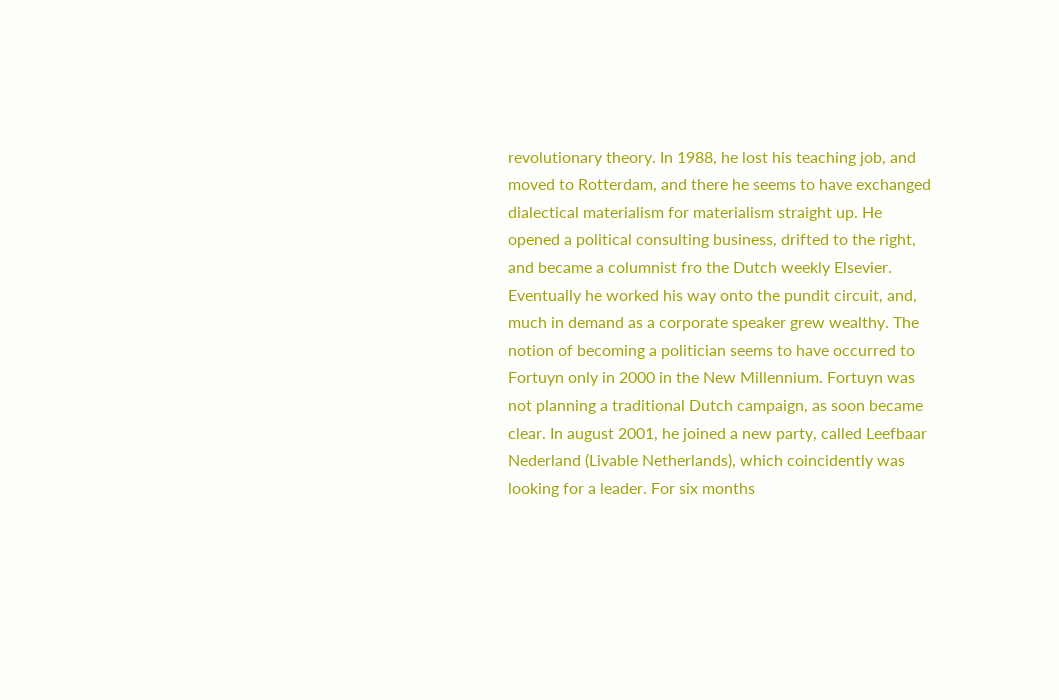revolutionary theory. In 1988, he lost his teaching job, and moved to Rotterdam, and there he seems to have exchanged dialectical materialism for materialism straight up. He opened a political consulting business, drifted to the right, and became a columnist fro the Dutch weekly Elsevier. Eventually he worked his way onto the pundit circuit, and, much in demand as a corporate speaker grew wealthy. The notion of becoming a politician seems to have occurred to Fortuyn only in 2000 in the New Millennium. Fortuyn was not planning a traditional Dutch campaign, as soon became clear. In august 2001, he joined a new party, called Leefbaar Nederland (Livable Netherlands), which coincidently was looking for a leader. For six months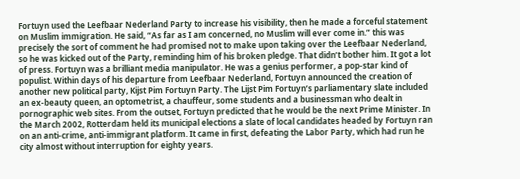Fortuyn used the Leefbaar Nederland Party to increase his visibility, then he made a forceful statement on Muslim immigration. He said, “As far as I am concerned, no Muslim will ever come in.” this was precisely the sort of comment he had promised not to make upon taking over the Leefbaar Nederland, so he was kicked out of the Party, reminding him of his broken pledge. That didn’t bother him. It got a lot of press. Fortuyn was a brilliant media manipulator. He was a genius performer, a pop-star kind of populist. Within days of his departure from Leefbaar Nederland, Fortuyn announced the creation of another new political party, Kijst Pim Fortuyn Party. The Lijst Pim Fortuyn’s parliamentary slate included an ex-beauty queen, an optometrist, a chauffeur, some students and a businessman who dealt in pornographic web sites. From the outset, Fortuyn predicted that he would be the next Prime Minister. In the March 2002, Rotterdam held its municipal elections a slate of local candidates headed by Fortuyn ran on an anti-crime, anti-immigrant platform. It came in first, defeating the Labor Party, which had run he city almost without interruption for eighty years.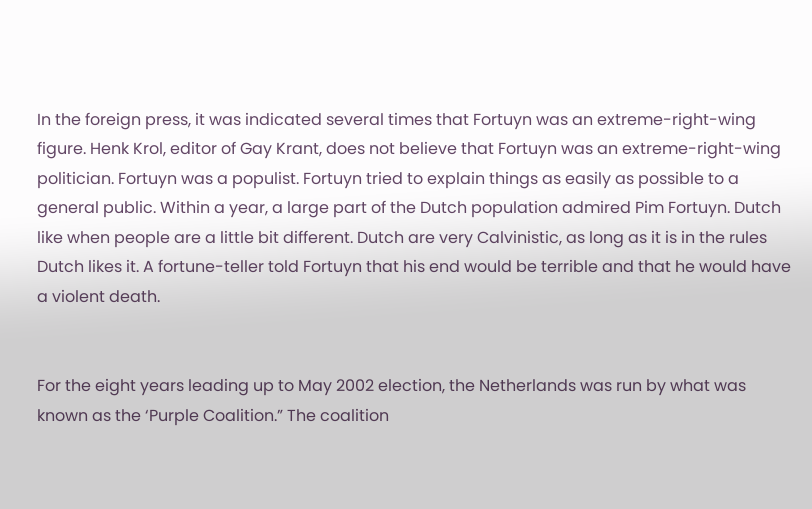In the foreign press, it was indicated several times that Fortuyn was an extreme-right-wing figure. Henk Krol, editor of Gay Krant, does not believe that Fortuyn was an extreme-right-wing politician. Fortuyn was a populist. Fortuyn tried to explain things as easily as possible to a general public. Within a year, a large part of the Dutch population admired Pim Fortuyn. Dutch like when people are a little bit different. Dutch are very Calvinistic, as long as it is in the rules Dutch likes it. A fortune-teller told Fortuyn that his end would be terrible and that he would have a violent death.


For the eight years leading up to May 2002 election, the Netherlands was run by what was known as the ‘Purple Coalition.” The coalition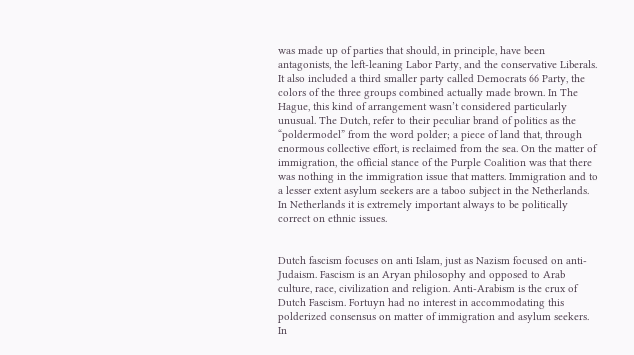was made up of parties that should, in principle, have been antagonists, the left-leaning Labor Party, and the conservative Liberals. It also included a third smaller party called Democrats 66 Party, the colors of the three groups combined actually made brown. In The Hague, this kind of arrangement wasn’t considered particularly unusual. The Dutch, refer to their peculiar brand of politics as the “poldermodel” from the word polder; a piece of land that, through enormous collective effort, is reclaimed from the sea. On the matter of immigration, the official stance of the Purple Coalition was that there was nothing in the immigration issue that matters. Immigration and to a lesser extent asylum seekers are a taboo subject in the Netherlands. In Netherlands it is extremely important always to be politically correct on ethnic issues.


Dutch fascism focuses on anti Islam, just as Nazism focused on anti-Judaism. Fascism is an Aryan philosophy and opposed to Arab culture, race, civilization and religion. Anti-Arabism is the crux of Dutch Fascism. Fortuyn had no interest in accommodating this polderized consensus on matter of immigration and asylum seekers. In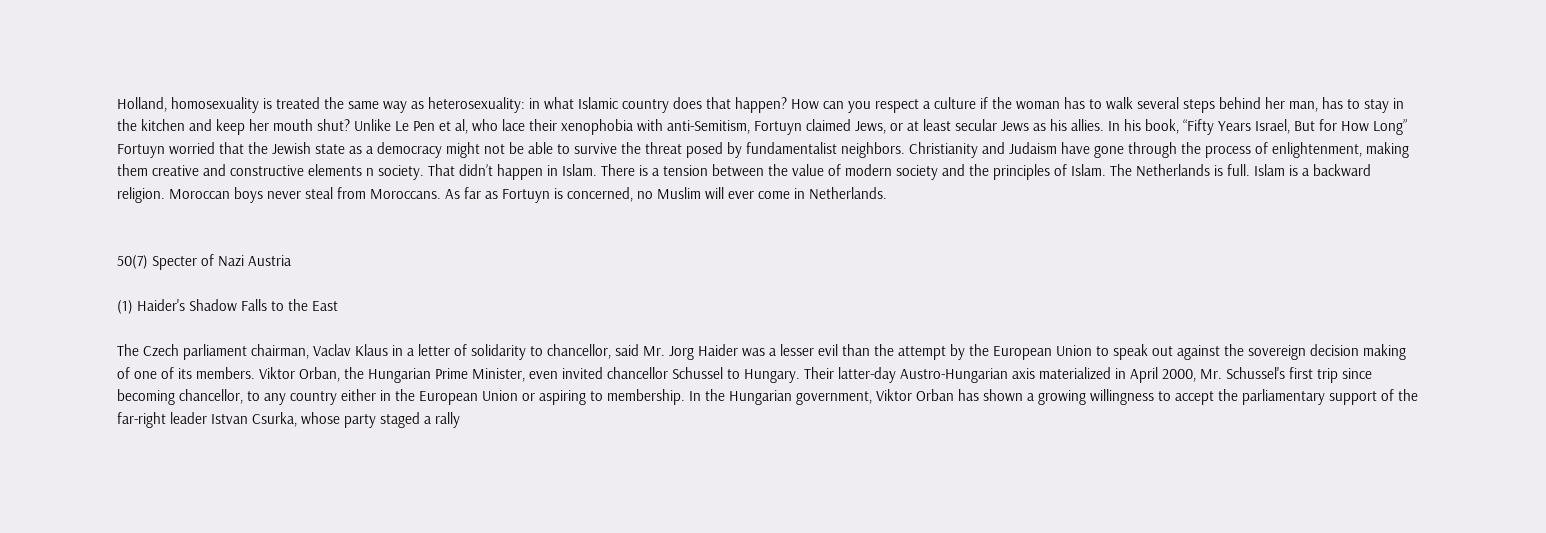Holland, homosexuality is treated the same way as heterosexuality: in what Islamic country does that happen? How can you respect a culture if the woman has to walk several steps behind her man, has to stay in the kitchen and keep her mouth shut? Unlike Le Pen et al, who lace their xenophobia with anti-Semitism, Fortuyn claimed Jews, or at least secular Jews as his allies. In his book, “Fifty Years Israel, But for How Long” Fortuyn worried that the Jewish state as a democracy might not be able to survive the threat posed by fundamentalist neighbors. Christianity and Judaism have gone through the process of enlightenment, making them creative and constructive elements n society. That didn’t happen in Islam. There is a tension between the value of modern society and the principles of Islam. The Netherlands is full. Islam is a backward religion. Moroccan boys never steal from Moroccans. As far as Fortuyn is concerned, no Muslim will ever come in Netherlands.


50(7) Specter of Nazi Austria

(1) Haider's Shadow Falls to the East

The Czech parliament chairman, Vaclav Klaus in a letter of solidarity to chancellor, said Mr. Jorg Haider was a lesser evil than the attempt by the European Union to speak out against the sovereign decision making of one of its members. Viktor Orban, the Hungarian Prime Minister, even invited chancellor Schussel to Hungary. Their latter-day Austro-Hungarian axis materialized in April 2000, Mr. Schussel's first trip since becoming chancellor, to any country either in the European Union or aspiring to membership. In the Hungarian government, Viktor Orban has shown a growing willingness to accept the parliamentary support of the far-right leader Istvan Csurka, whose party staged a rally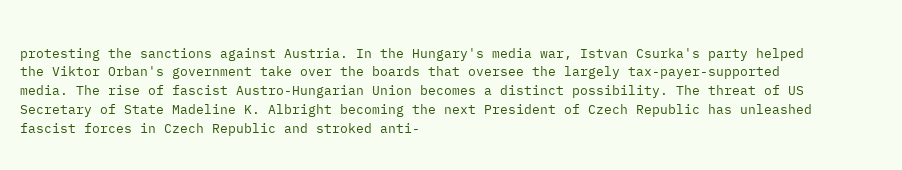protesting the sanctions against Austria. In the Hungary's media war, Istvan Csurka's party helped the Viktor Orban's government take over the boards that oversee the largely tax-payer-supported media. The rise of fascist Austro-Hungarian Union becomes a distinct possibility. The threat of US Secretary of State Madeline K. Albright becoming the next President of Czech Republic has unleashed fascist forces in Czech Republic and stroked anti-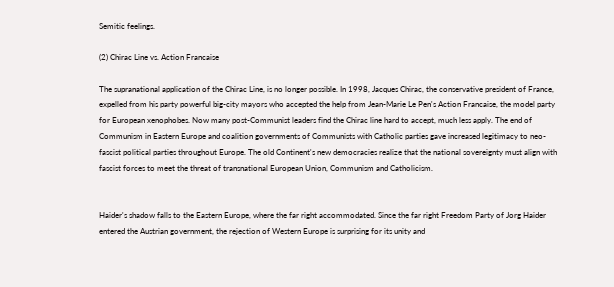Semitic feelings.

(2) Chirac Line vs. Action Francaise

The supranational application of the Chirac Line, is no longer possible. In 1998, Jacques Chirac, the conservative president of France, expelled from his party powerful big-city mayors who accepted the help from Jean-Marie Le Pen's Action Francaise, the model party for European xenophobes. Now many post-Communist leaders find the Chirac line hard to accept, much less apply. The end of Communism in Eastern Europe and coalition governments of Communists with Catholic parties gave increased legitimacy to neo-fascist political parties throughout Europe. The old Continent's new democracies realize that the national sovereignty must align with fascist forces to meet the threat of transnational European Union, Communism and Catholicism.


Haider's shadow falls to the Eastern Europe, where the far right accommodated. Since the far right Freedom Party of Jorg Haider entered the Austrian government, the rejection of Western Europe is surprising for its unity and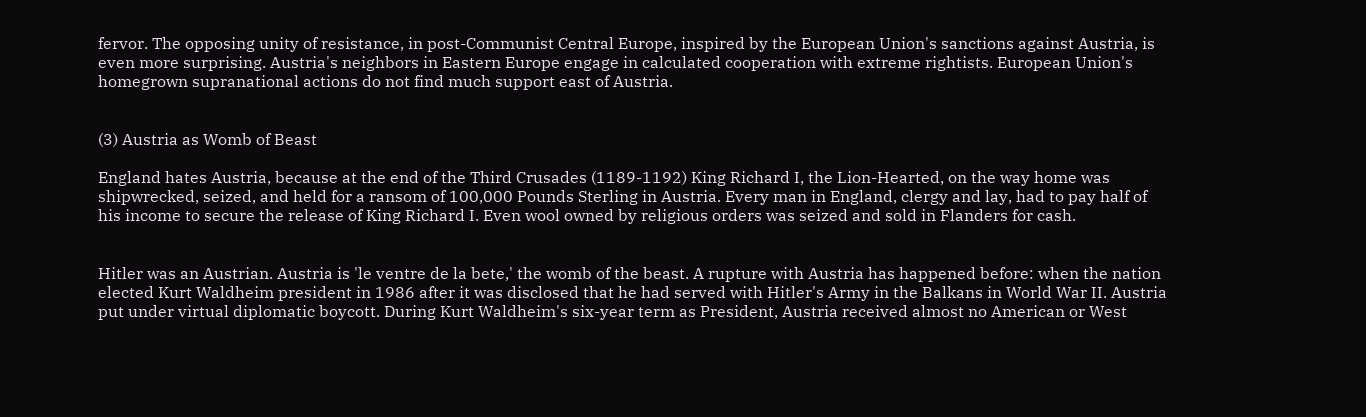fervor. The opposing unity of resistance, in post-Communist Central Europe, inspired by the European Union's sanctions against Austria, is even more surprising. Austria's neighbors in Eastern Europe engage in calculated cooperation with extreme rightists. European Union's homegrown supranational actions do not find much support east of Austria.


(3) Austria as Womb of Beast

England hates Austria, because at the end of the Third Crusades (1189-1192) King Richard I, the Lion-Hearted, on the way home was shipwrecked, seized, and held for a ransom of 100,000 Pounds Sterling in Austria. Every man in England, clergy and lay, had to pay half of his income to secure the release of King Richard I. Even wool owned by religious orders was seized and sold in Flanders for cash.


Hitler was an Austrian. Austria is 'le ventre de la bete,' the womb of the beast. A rupture with Austria has happened before: when the nation elected Kurt Waldheim president in 1986 after it was disclosed that he had served with Hitler's Army in the Balkans in World War II. Austria put under virtual diplomatic boycott. During Kurt Waldheim's six-year term as President, Austria received almost no American or West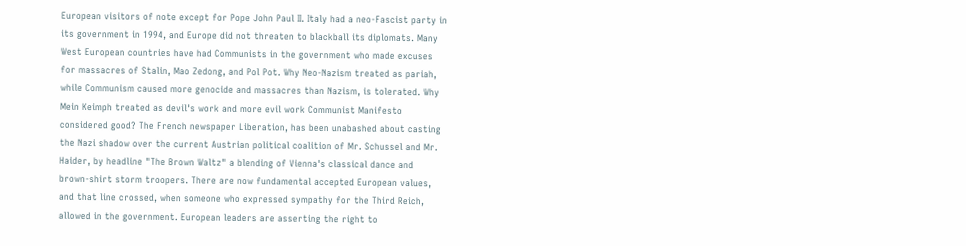European visitors of note except for Pope John Paul II. Italy had a neo-Fascist party in its government in 1994, and Europe did not threaten to blackball its diplomats. Many West European countries have had Communists in the government who made excuses for massacres of Stalin, Mao Zedong, and Pol Pot. Why Neo-Nazism treated as pariah, while Communism caused more genocide and massacres than Nazism, is tolerated. Why Mein Keimph treated as devil's work and more evil work Communist Manifesto considered good? The French newspaper Liberation, has been unabashed about casting the Nazi shadow over the current Austrian political coalition of Mr. Schussel and Mr. Haider, by headline "The Brown Waltz" a blending of Vienna's classical dance and brown-shirt storm troopers. There are now fundamental accepted European values, and that line crossed, when someone who expressed sympathy for the Third Reich, allowed in the government. European leaders are asserting the right to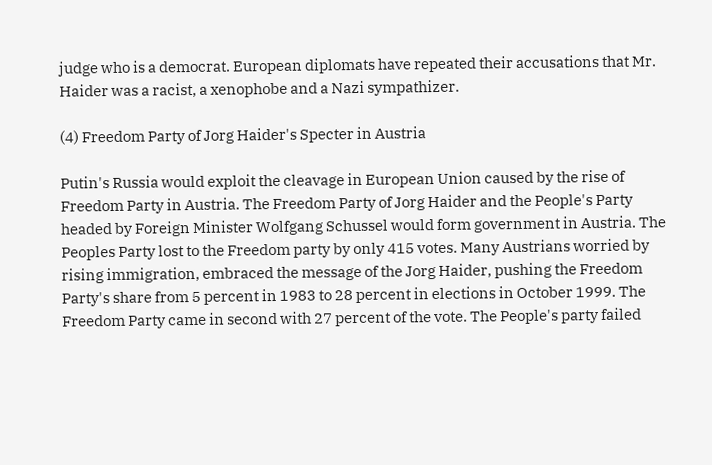judge who is a democrat. European diplomats have repeated their accusations that Mr. Haider was a racist, a xenophobe and a Nazi sympathizer.

(4) Freedom Party of Jorg Haider's Specter in Austria

Putin's Russia would exploit the cleavage in European Union caused by the rise of Freedom Party in Austria. The Freedom Party of Jorg Haider and the People's Party headed by Foreign Minister Wolfgang Schussel would form government in Austria. The Peoples Party lost to the Freedom party by only 415 votes. Many Austrians worried by rising immigration, embraced the message of the Jorg Haider, pushing the Freedom Party's share from 5 percent in 1983 to 28 percent in elections in October 1999. The Freedom Party came in second with 27 percent of the vote. The People's party failed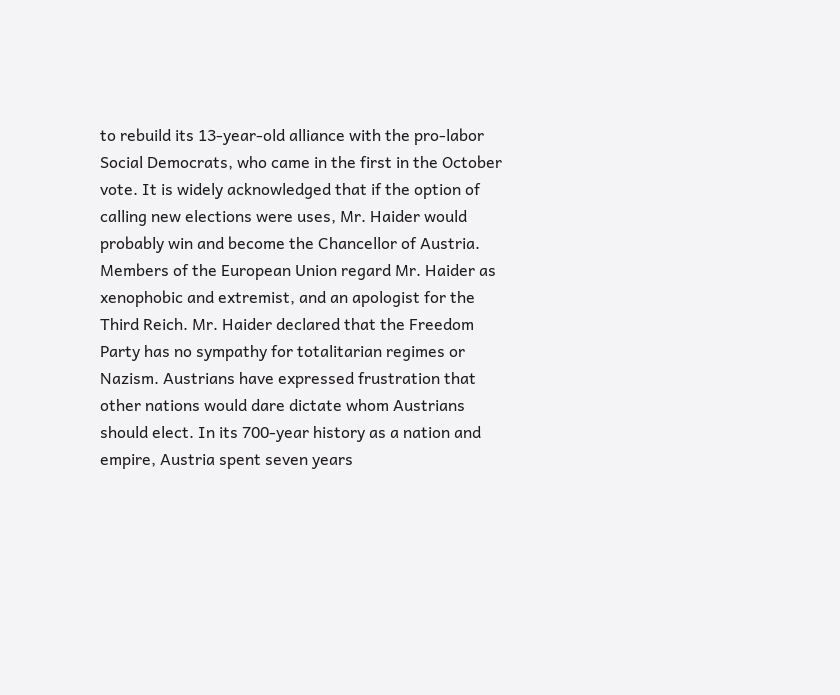to rebuild its 13-year-old alliance with the pro-labor Social Democrats, who came in the first in the October vote. It is widely acknowledged that if the option of calling new elections were uses, Mr. Haider would probably win and become the Chancellor of Austria. Members of the European Union regard Mr. Haider as xenophobic and extremist, and an apologist for the Third Reich. Mr. Haider declared that the Freedom Party has no sympathy for totalitarian regimes or Nazism. Austrians have expressed frustration that other nations would dare dictate whom Austrians should elect. In its 700-year history as a nation and empire, Austria spent seven years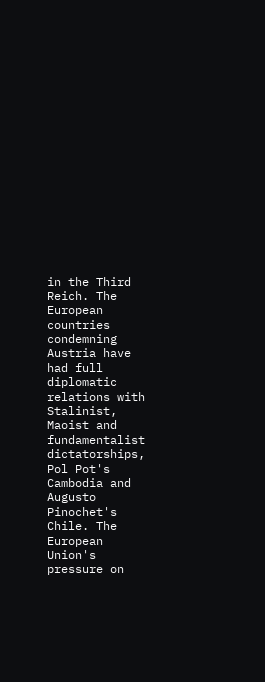in the Third Reich. The European countries condemning Austria have had full diplomatic relations with Stalinist, Maoist and fundamentalist dictatorships, Pol Pot's Cambodia and Augusto Pinochet's Chile. The European Union's pressure on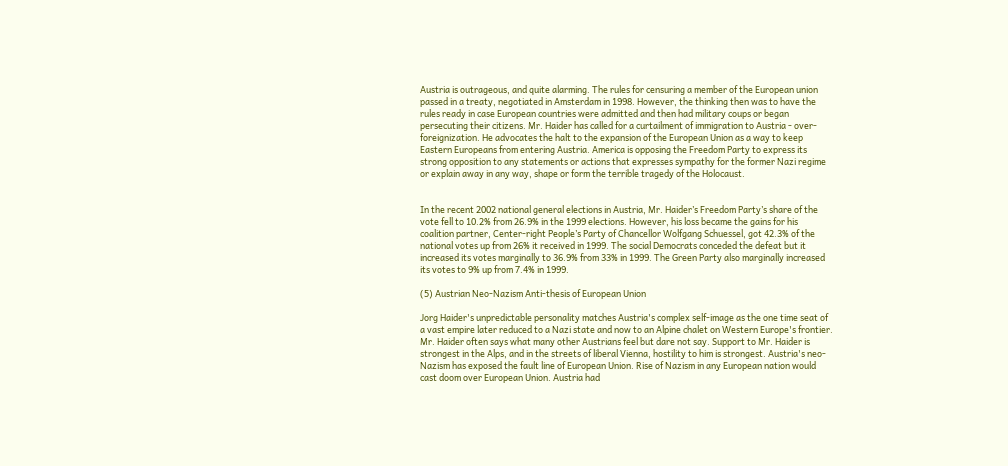Austria is outrageous, and quite alarming. The rules for censuring a member of the European union passed in a treaty, negotiated in Amsterdam in 1998. However, the thinking then was to have the rules ready in case European countries were admitted and then had military coups or began persecuting their citizens. Mr. Haider has called for a curtailment of immigration to Austria - over-foreignization. He advocates the halt to the expansion of the European Union as a way to keep Eastern Europeans from entering Austria. America is opposing the Freedom Party to express its strong opposition to any statements or actions that expresses sympathy for the former Nazi regime or explain away in any way, shape or form the terrible tragedy of the Holocaust.


In the recent 2002 national general elections in Austria, Mr. Haider’s Freedom Party’s share of the vote fell to 10.2% from 26.9% in the 1999 elections. However, his loss became the gains for his coalition partner, Center-right People’s Party of Chancellor Wolfgang Schuessel, got 42.3% of the national votes up from 26% it received in 1999. The social Democrats conceded the defeat but it increased its votes marginally to 36.9% from 33% in 1999. The Green Party also marginally increased its votes to 9% up from 7.4% in 1999.

(5) Austrian Neo-Nazism Anti-thesis of European Union

Jorg Haider's unpredictable personality matches Austria's complex self-image as the one time seat of a vast empire later reduced to a Nazi state and now to an Alpine chalet on Western Europe's frontier. Mr. Haider often says what many other Austrians feel but dare not say. Support to Mr. Haider is strongest in the Alps, and in the streets of liberal Vienna, hostility to him is strongest. Austria's neo-Nazism has exposed the fault line of European Union. Rise of Nazism in any European nation would cast doom over European Union. Austria had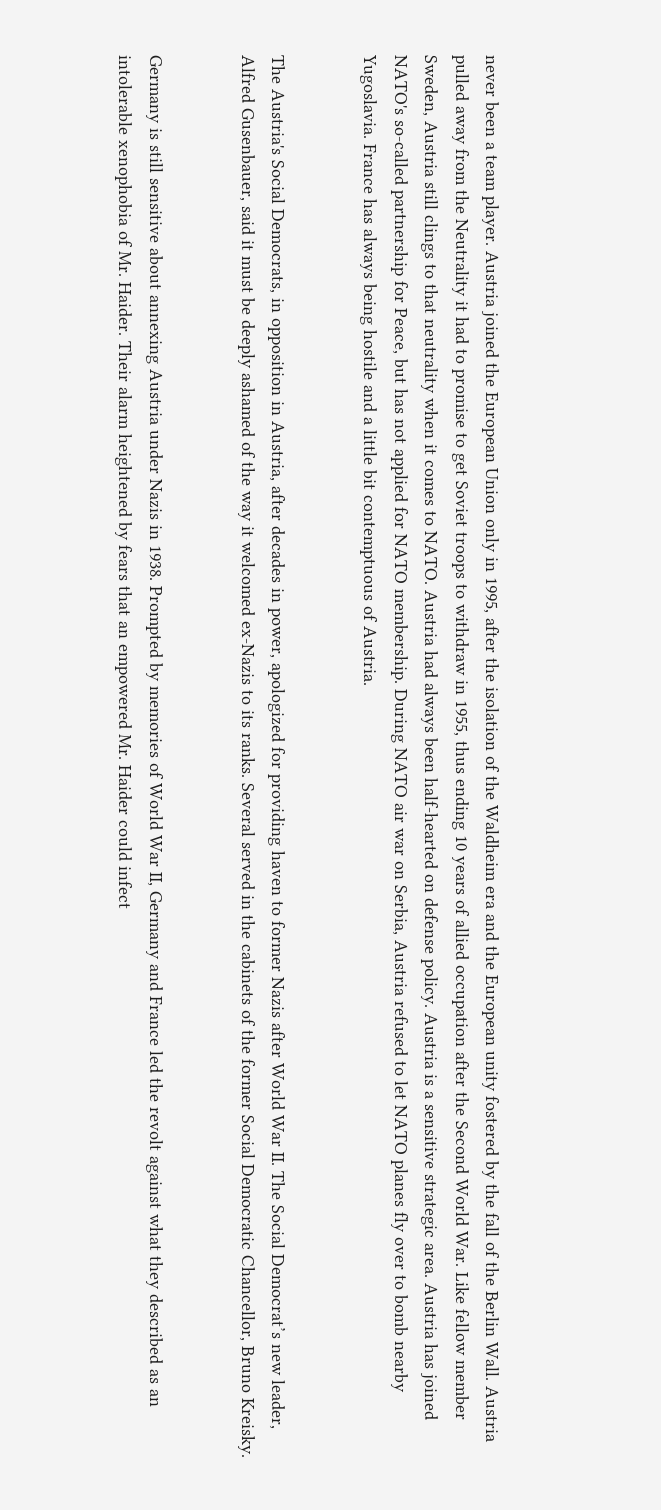never been a team player. Austria joined the European Union only in 1995, after the isolation of the Waldheim era and the European unity fostered by the fall of the Berlin Wall. Austria pulled away from the Neutrality it had to promise to get Soviet troops to withdraw in 1955, thus ending 10 years of allied occupation after the Second World War. Like fellow member Sweden, Austria still clings to that neutrality when it comes to NATO. Austria had always been half-hearted on defense policy. Austria is a sensitive strategic area. Austria has joined NATO's so-called partnership for Peace, but has not applied for NATO membership. During NATO air war on Serbia, Austria refused to let NATO planes fly over to bomb nearby Yugoslavia. France has always being hostile and a little bit contemptuous of Austria.


The Austria's Social Democrats, in opposition in Austria, after decades in power, apologized for providing haven to former Nazis after World War II. The Social Democrat’s new leader, Alfred Gusenbauer, said it must be deeply ashamed of the way it welcomed ex-Nazis to its ranks. Several served in the cabinets of the former Social Democratic Chancellor, Bruno Kreisky.


Germany is still sensitive about annexing Austria under Nazis in 1938. Prompted by memories of World War II, Germany and France led the revolt against what they described as an intolerable xenophobia of Mr. Haider. Their alarm heightened by fears that an empowered Mr. Haider could infect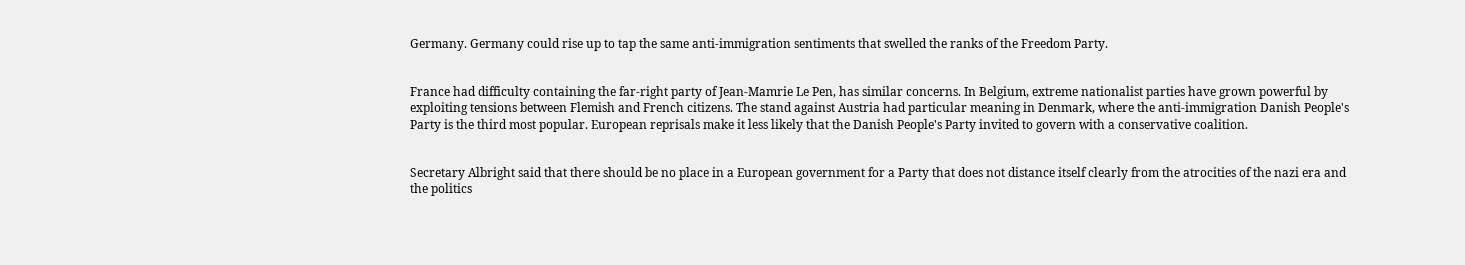Germany. Germany could rise up to tap the same anti-immigration sentiments that swelled the ranks of the Freedom Party.


France had difficulty containing the far-right party of Jean-Mamrie Le Pen, has similar concerns. In Belgium, extreme nationalist parties have grown powerful by exploiting tensions between Flemish and French citizens. The stand against Austria had particular meaning in Denmark, where the anti-immigration Danish People's Party is the third most popular. European reprisals make it less likely that the Danish People's Party invited to govern with a conservative coalition.


Secretary Albright said that there should be no place in a European government for a Party that does not distance itself clearly from the atrocities of the nazi era and the politics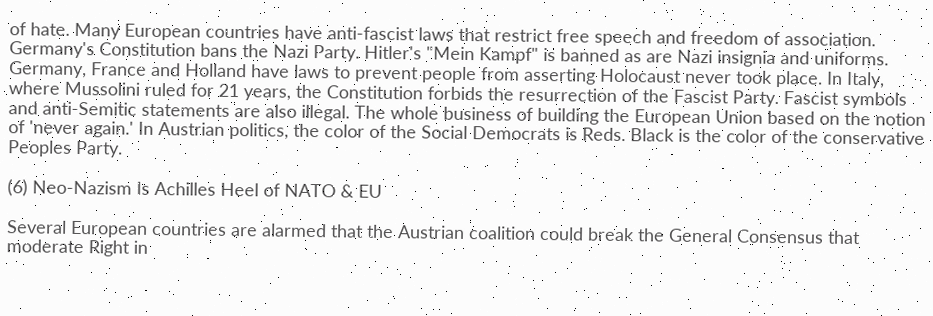of hate. Many European countries have anti-fascist laws that restrict free speech and freedom of association. Germany's Constitution bans the Nazi Party. Hitler's "Mein Kampf" is banned as are Nazi insignia and uniforms. Germany, France and Holland have laws to prevent people from asserting Holocaust never took place. In Italy, where Mussolini ruled for 21 years, the Constitution forbids the resurrection of the Fascist Party. Fascist symbols and anti-Semitic statements are also illegal. The whole business of building the European Union based on the notion of 'never again.' In Austrian politics, the color of the Social Democrats is Reds. Black is the color of the conservative Peoples Party.

(6) Neo-Nazism Is Achilles Heel of NATO & EU

Several European countries are alarmed that the Austrian coalition could break the General Consensus that moderate Right in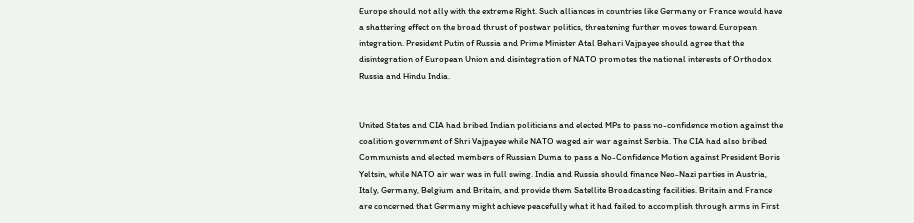Europe should not ally with the extreme Right. Such alliances in countries like Germany or France would have a shattering effect on the broad thrust of postwar politics, threatening further moves toward European integration. President Putin of Russia and Prime Minister Atal Behari Vajpayee should agree that the disintegration of European Union and disintegration of NATO promotes the national interests of Orthodox Russia and Hindu India.


United States and CIA had bribed Indian politicians and elected MPs to pass no-confidence motion against the coalition government of Shri Vajpayee while NATO waged air war against Serbia. The CIA had also bribed Communists and elected members of Russian Duma to pass a No-Confidence Motion against President Boris Yeltsin, while NATO air war was in full swing. India and Russia should finance Neo-Nazi parties in Austria, Italy, Germany, Belgium and Britain, and provide them Satellite Broadcasting facilities. Britain and France are concerned that Germany might achieve peacefully what it had failed to accomplish through arms in First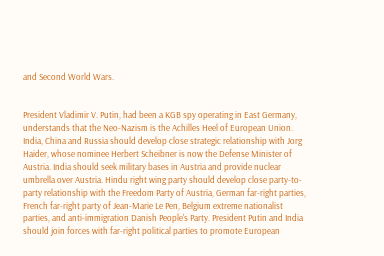and Second World Wars.


President Vladimir V. Putin, had been a KGB spy operating in East Germany, understands that the Neo-Nazism is the Achilles Heel of European Union. India, China and Russia should develop close strategic relationship with Jorg Haider, whose nominee Herbert Scheibner is now the Defense Minister of Austria. India should seek military bases in Austria and provide nuclear umbrella over Austria. Hindu right wing party should develop close party-to-party relationship with the Freedom Party of Austria, German far-right parties, French far-right party of Jean-Marie Le Pen, Belgium extreme nationalist parties, and anti-immigration Danish People's Party. President Putin and India should join forces with far-right political parties to promote European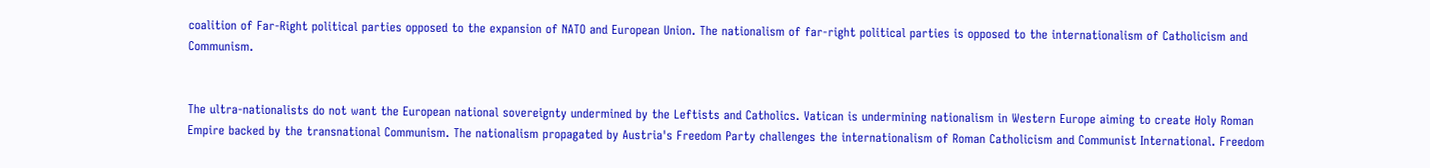coalition of Far-Right political parties opposed to the expansion of NATO and European Union. The nationalism of far-right political parties is opposed to the internationalism of Catholicism and Communism.


The ultra-nationalists do not want the European national sovereignty undermined by the Leftists and Catholics. Vatican is undermining nationalism in Western Europe aiming to create Holy Roman Empire backed by the transnational Communism. The nationalism propagated by Austria's Freedom Party challenges the internationalism of Roman Catholicism and Communist International. Freedom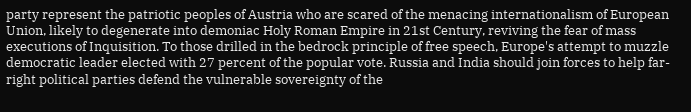party represent the patriotic peoples of Austria who are scared of the menacing internationalism of European Union, likely to degenerate into demoniac Holy Roman Empire in 21st Century, reviving the fear of mass executions of Inquisition. To those drilled in the bedrock principle of free speech, Europe's attempt to muzzle democratic leader elected with 27 percent of the popular vote. Russia and India should join forces to help far-right political parties defend the vulnerable sovereignty of the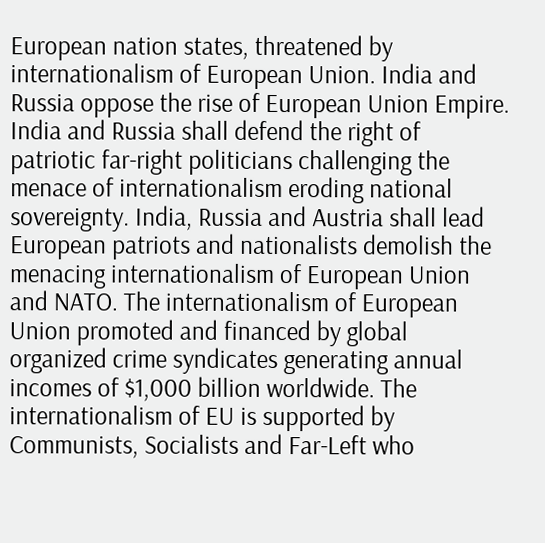European nation states, threatened by internationalism of European Union. India and Russia oppose the rise of European Union Empire. India and Russia shall defend the right of patriotic far-right politicians challenging the menace of internationalism eroding national sovereignty. India, Russia and Austria shall lead European patriots and nationalists demolish the menacing internationalism of European Union and NATO. The internationalism of European Union promoted and financed by global organized crime syndicates generating annual incomes of $1,000 billion worldwide. The internationalism of EU is supported by Communists, Socialists and Far-Left who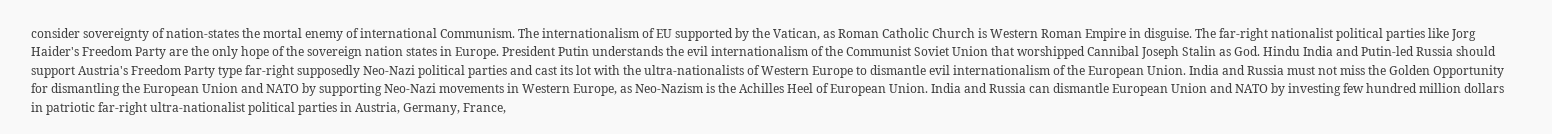consider sovereignty of nation-states the mortal enemy of international Communism. The internationalism of EU supported by the Vatican, as Roman Catholic Church is Western Roman Empire in disguise. The far-right nationalist political parties like Jorg Haider's Freedom Party are the only hope of the sovereign nation states in Europe. President Putin understands the evil internationalism of the Communist Soviet Union that worshipped Cannibal Joseph Stalin as God. Hindu India and Putin-led Russia should support Austria's Freedom Party type far-right supposedly Neo-Nazi political parties and cast its lot with the ultra-nationalists of Western Europe to dismantle evil internationalism of the European Union. India and Russia must not miss the Golden Opportunity for dismantling the European Union and NATO by supporting Neo-Nazi movements in Western Europe, as Neo-Nazism is the Achilles Heel of European Union. India and Russia can dismantle European Union and NATO by investing few hundred million dollars in patriotic far-right ultra-nationalist political parties in Austria, Germany, France,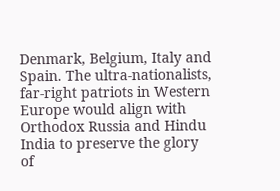Denmark, Belgium, Italy and Spain. The ultra-nationalists, far-right patriots in Western Europe would align with Orthodox Russia and Hindu India to preserve the glory of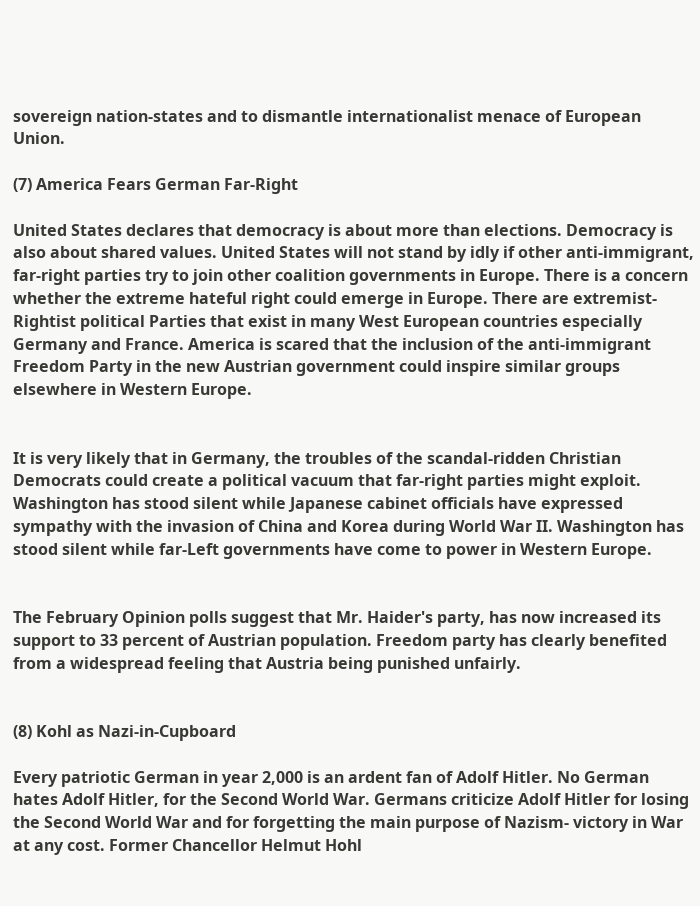sovereign nation-states and to dismantle internationalist menace of European Union.

(7) America Fears German Far-Right

United States declares that democracy is about more than elections. Democracy is also about shared values. United States will not stand by idly if other anti-immigrant, far-right parties try to join other coalition governments in Europe. There is a concern whether the extreme hateful right could emerge in Europe. There are extremist-Rightist political Parties that exist in many West European countries especially Germany and France. America is scared that the inclusion of the anti-immigrant Freedom Party in the new Austrian government could inspire similar groups elsewhere in Western Europe.


It is very likely that in Germany, the troubles of the scandal-ridden Christian Democrats could create a political vacuum that far-right parties might exploit. Washington has stood silent while Japanese cabinet officials have expressed sympathy with the invasion of China and Korea during World War II. Washington has stood silent while far-Left governments have come to power in Western Europe.


The February Opinion polls suggest that Mr. Haider's party, has now increased its support to 33 percent of Austrian population. Freedom party has clearly benefited from a widespread feeling that Austria being punished unfairly.


(8) Kohl as Nazi-in-Cupboard

Every patriotic German in year 2,000 is an ardent fan of Adolf Hitler. No German hates Adolf Hitler, for the Second World War. Germans criticize Adolf Hitler for losing the Second World War and for forgetting the main purpose of Nazism- victory in War at any cost. Former Chancellor Helmut Hohl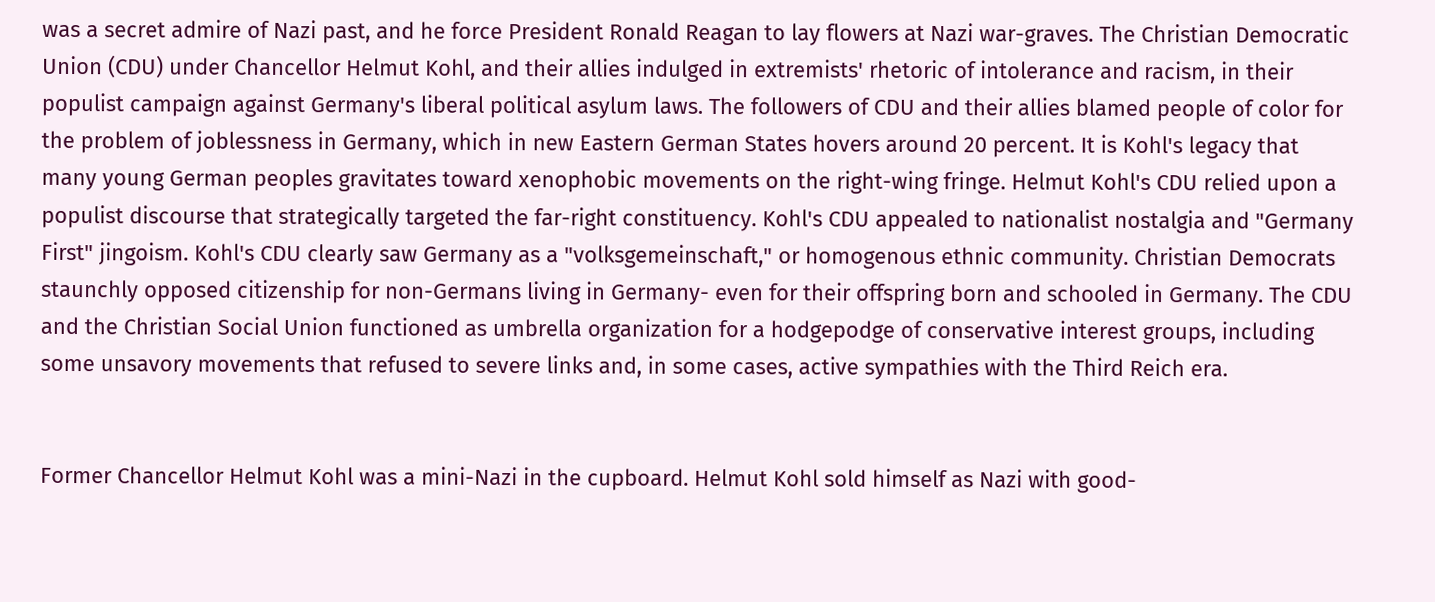was a secret admire of Nazi past, and he force President Ronald Reagan to lay flowers at Nazi war-graves. The Christian Democratic Union (CDU) under Chancellor Helmut Kohl, and their allies indulged in extremists' rhetoric of intolerance and racism, in their populist campaign against Germany's liberal political asylum laws. The followers of CDU and their allies blamed people of color for the problem of joblessness in Germany, which in new Eastern German States hovers around 20 percent. It is Kohl's legacy that many young German peoples gravitates toward xenophobic movements on the right-wing fringe. Helmut Kohl's CDU relied upon a populist discourse that strategically targeted the far-right constituency. Kohl's CDU appealed to nationalist nostalgia and "Germany First" jingoism. Kohl's CDU clearly saw Germany as a "volksgemeinschaft," or homogenous ethnic community. Christian Democrats staunchly opposed citizenship for non-Germans living in Germany- even for their offspring born and schooled in Germany. The CDU and the Christian Social Union functioned as umbrella organization for a hodgepodge of conservative interest groups, including some unsavory movements that refused to severe links and, in some cases, active sympathies with the Third Reich era.


Former Chancellor Helmut Kohl was a mini-Nazi in the cupboard. Helmut Kohl sold himself as Nazi with good-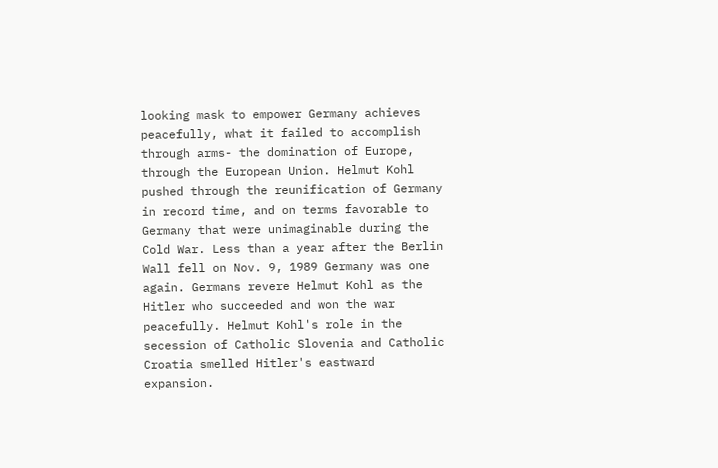looking mask to empower Germany achieves peacefully, what it failed to accomplish through arms- the domination of Europe, through the European Union. Helmut Kohl pushed through the reunification of Germany in record time, and on terms favorable to Germany that were unimaginable during the Cold War. Less than a year after the Berlin Wall fell on Nov. 9, 1989 Germany was one again. Germans revere Helmut Kohl as the Hitler who succeeded and won the war peacefully. Helmut Kohl's role in the secession of Catholic Slovenia and Catholic Croatia smelled Hitler's eastward expansion.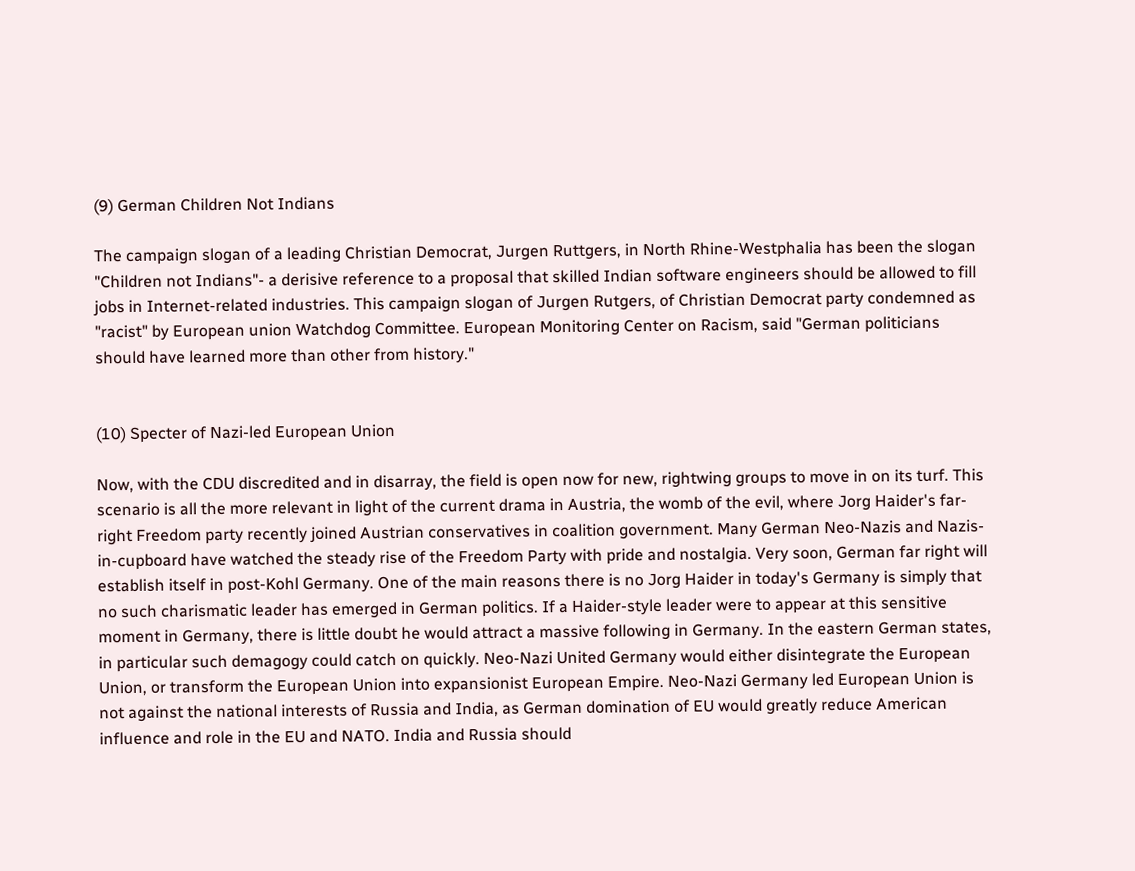(9) German Children Not Indians

The campaign slogan of a leading Christian Democrat, Jurgen Ruttgers, in North Rhine-Westphalia has been the slogan "Children not Indians"- a derisive reference to a proposal that skilled Indian software engineers should be allowed to fill jobs in Internet-related industries. This campaign slogan of Jurgen Rutgers, of Christian Democrat party condemned as "racist" by European union Watchdog Committee. European Monitoring Center on Racism, said "German politicians should have learned more than other from history."


(10) Specter of Nazi-led European Union

Now, with the CDU discredited and in disarray, the field is open now for new, rightwing groups to move in on its turf. This scenario is all the more relevant in light of the current drama in Austria, the womb of the evil, where Jorg Haider's far-right Freedom party recently joined Austrian conservatives in coalition government. Many German Neo-Nazis and Nazis-in-cupboard have watched the steady rise of the Freedom Party with pride and nostalgia. Very soon, German far right will establish itself in post-Kohl Germany. One of the main reasons there is no Jorg Haider in today's Germany is simply that no such charismatic leader has emerged in German politics. If a Haider-style leader were to appear at this sensitive moment in Germany, there is little doubt he would attract a massive following in Germany. In the eastern German states, in particular such demagogy could catch on quickly. Neo-Nazi United Germany would either disintegrate the European Union, or transform the European Union into expansionist European Empire. Neo-Nazi Germany led European Union is not against the national interests of Russia and India, as German domination of EU would greatly reduce American influence and role in the EU and NATO. India and Russia should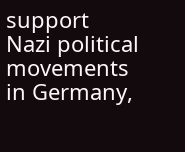support Nazi political movements in Germany,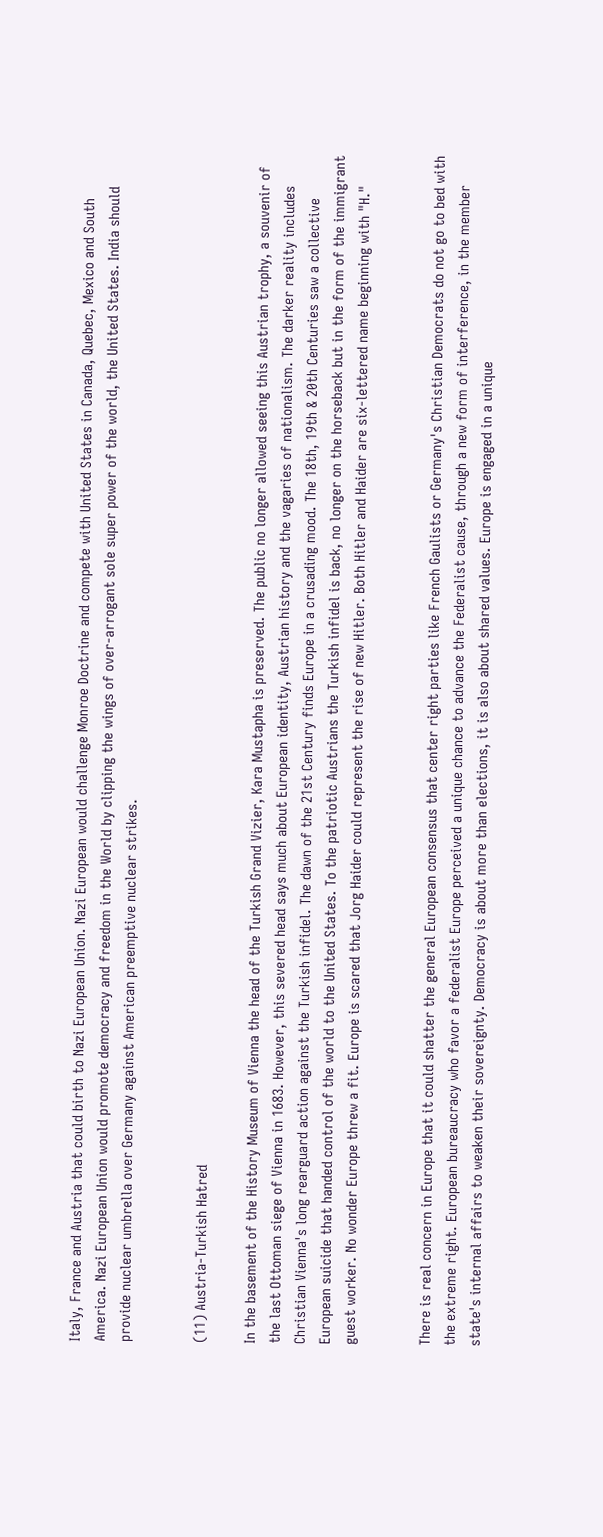Italy, France and Austria that could birth to Nazi European Union. Nazi European would challenge Monroe Doctrine and compete with United States in Canada, Quebec, Mexico and South America. Nazi European Union would promote democracy and freedom in the World by clipping the wings of over-arrogant sole super power of the world, the United States. India should provide nuclear umbrella over Germany against American preemptive nuclear strikes.


(11) Austria-Turkish Hatred

In the basement of the History Museum of Vienna the head of the Turkish Grand Vizier, Kara Mustapha is preserved. The public no longer allowed seeing this Austrian trophy, a souvenir of the last Ottoman siege of Vienna in 1683. However, this severed head says much about European identity, Austrian history and the vagaries of nationalism. The darker reality includes Christian Vienna's long rearguard action against the Turkish infidel. The dawn of the 21st Century finds Europe in a crusading mood. The 18th, 19th & 20th Centuries saw a collective European suicide that handed control of the world to the United States. To the patriotic Austrians the Turkish infidel is back, no longer on the horseback but in the form of the immigrant guest worker. No wonder Europe threw a fit. Europe is scared that Jorg Haider could represent the rise of new Hitler. Both Hitler and Haider are six-lettered name beginning with "H."


There is real concern in Europe that it could shatter the general European consensus that center right parties like French Gaulists or Germany's Christian Democrats do not go to bed with the extreme right. European bureaucracy who favor a federalist Europe perceived a unique chance to advance the Federalist cause, through a new form of interference, in the member state's internal affairs to weaken their sovereignty. Democracy is about more than elections, it is also about shared values. Europe is engaged in a unique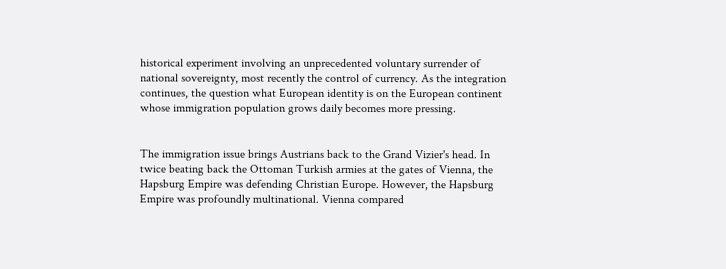historical experiment involving an unprecedented voluntary surrender of national sovereignty, most recently the control of currency. As the integration continues, the question what European identity is on the European continent whose immigration population grows daily becomes more pressing.


The immigration issue brings Austrians back to the Grand Vizier's head. In twice beating back the Ottoman Turkish armies at the gates of Vienna, the Hapsburg Empire was defending Christian Europe. However, the Hapsburg Empire was profoundly multinational. Vienna compared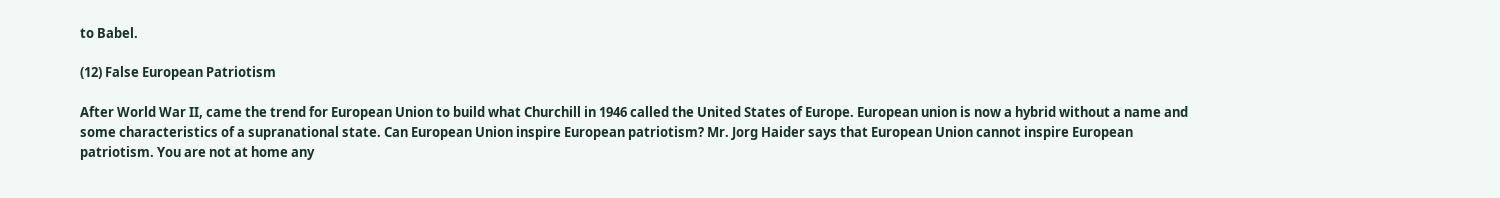to Babel.

(12) False European Patriotism

After World War II, came the trend for European Union to build what Churchill in 1946 called the United States of Europe. European union is now a hybrid without a name and some characteristics of a supranational state. Can European Union inspire European patriotism? Mr. Jorg Haider says that European Union cannot inspire European patriotism. You are not at home any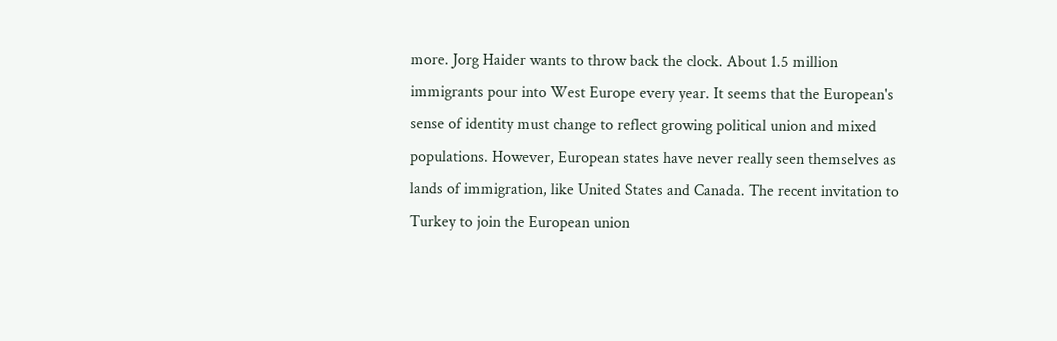more. Jorg Haider wants to throw back the clock. About 1.5 million immigrants pour into West Europe every year. It seems that the European's sense of identity must change to reflect growing political union and mixed populations. However, European states have never really seen themselves as lands of immigration, like United States and Canada. The recent invitation to Turkey to join the European union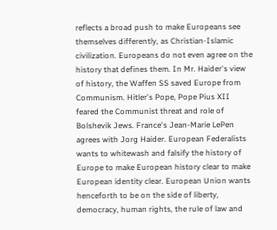reflects a broad push to make Europeans see themselves differently, as Christian-Islamic civilization. Europeans do not even agree on the history that defines them. In Mr. Haider's view of history, the Waffen SS saved Europe from Communism. Hitler's Pope, Pope Pius XII feared the Communist threat and role of Bolshevik Jews. France's Jean-Marie LePen agrees with Jorg Haider. European Federalists wants to whitewash and falsify the history of Europe to make European history clear to make European identity clear. European Union wants henceforth to be on the side of liberty, democracy, human rights, the rule of law and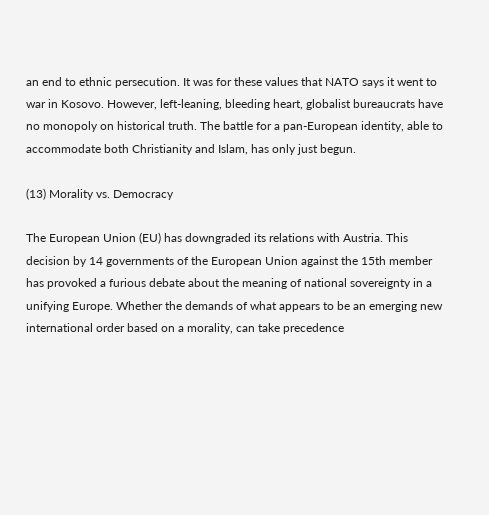an end to ethnic persecution. It was for these values that NATO says it went to war in Kosovo. However, left-leaning, bleeding heart, globalist bureaucrats have no monopoly on historical truth. The battle for a pan-European identity, able to accommodate both Christianity and Islam, has only just begun.

(13) Morality vs. Democracy

The European Union (EU) has downgraded its relations with Austria. This decision by 14 governments of the European Union against the 15th member has provoked a furious debate about the meaning of national sovereignty in a unifying Europe. Whether the demands of what appears to be an emerging new international order based on a morality, can take precedence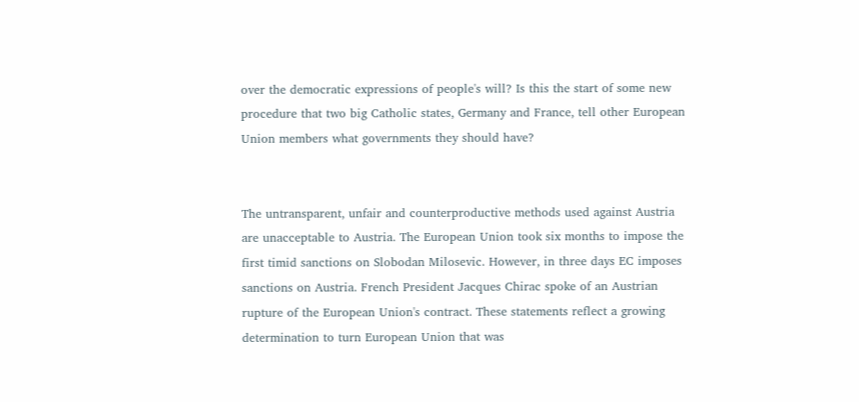over the democratic expressions of people's will? Is this the start of some new procedure that two big Catholic states, Germany and France, tell other European Union members what governments they should have?


The untransparent, unfair and counterproductive methods used against Austria are unacceptable to Austria. The European Union took six months to impose the first timid sanctions on Slobodan Milosevic. However, in three days EC imposes sanctions on Austria. French President Jacques Chirac spoke of an Austrian rupture of the European Union's contract. These statements reflect a growing determination to turn European Union that was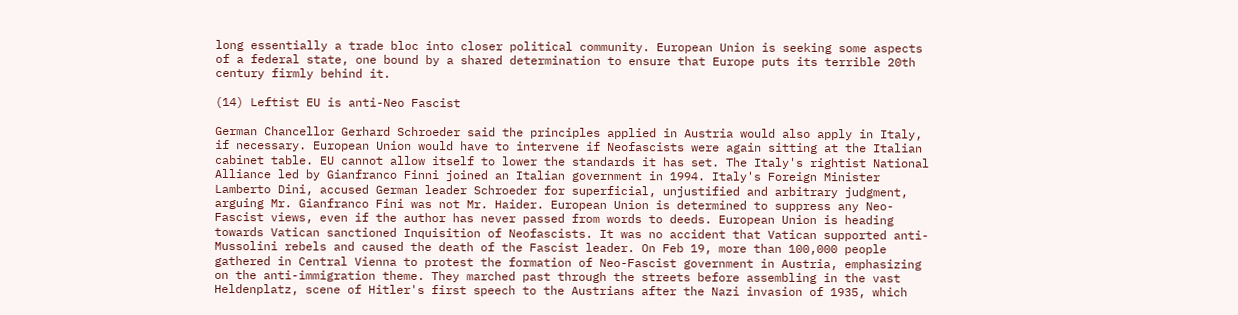long essentially a trade bloc into closer political community. European Union is seeking some aspects of a federal state, one bound by a shared determination to ensure that Europe puts its terrible 20th century firmly behind it.

(14) Leftist EU is anti-Neo Fascist

German Chancellor Gerhard Schroeder said the principles applied in Austria would also apply in Italy, if necessary. European Union would have to intervene if Neofascists were again sitting at the Italian cabinet table. EU cannot allow itself to lower the standards it has set. The Italy's rightist National Alliance led by Gianfranco Finni joined an Italian government in 1994. Italy's Foreign Minister Lamberto Dini, accused German leader Schroeder for superficial, unjustified and arbitrary judgment, arguing Mr. Gianfranco Fini was not Mr. Haider. European Union is determined to suppress any Neo-Fascist views, even if the author has never passed from words to deeds. European Union is heading towards Vatican sanctioned Inquisition of Neofascists. It was no accident that Vatican supported anti-Mussolini rebels and caused the death of the Fascist leader. On Feb 19, more than 100,000 people gathered in Central Vienna to protest the formation of Neo-Fascist government in Austria, emphasizing on the anti-immigration theme. They marched past through the streets before assembling in the vast Heldenplatz, scene of Hitler's first speech to the Austrians after the Nazi invasion of 1935, which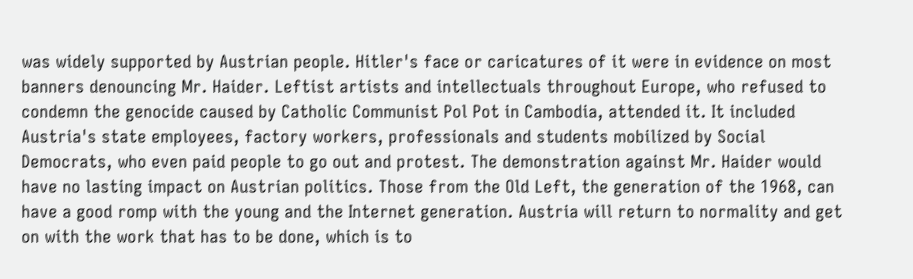was widely supported by Austrian people. Hitler's face or caricatures of it were in evidence on most banners denouncing Mr. Haider. Leftist artists and intellectuals throughout Europe, who refused to condemn the genocide caused by Catholic Communist Pol Pot in Cambodia, attended it. It included Austria's state employees, factory workers, professionals and students mobilized by Social Democrats, who even paid people to go out and protest. The demonstration against Mr. Haider would have no lasting impact on Austrian politics. Those from the Old Left, the generation of the 1968, can have a good romp with the young and the Internet generation. Austria will return to normality and get on with the work that has to be done, which is to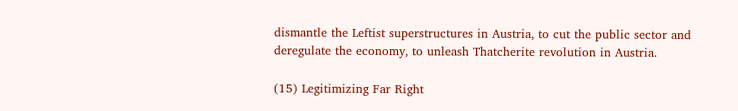dismantle the Leftist superstructures in Austria, to cut the public sector and deregulate the economy, to unleash Thatcherite revolution in Austria.

(15) Legitimizing Far Right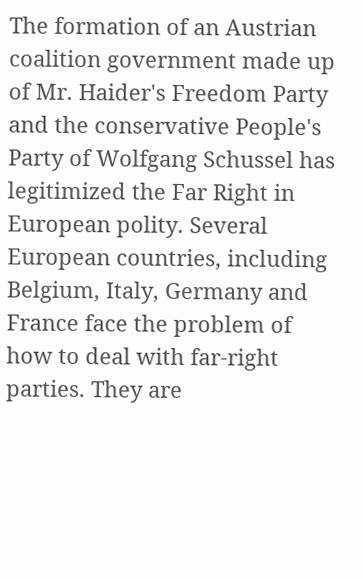The formation of an Austrian coalition government made up of Mr. Haider's Freedom Party and the conservative People's Party of Wolfgang Schussel has legitimized the Far Right in European polity. Several European countries, including Belgium, Italy, Germany and France face the problem of how to deal with far-right parties. They are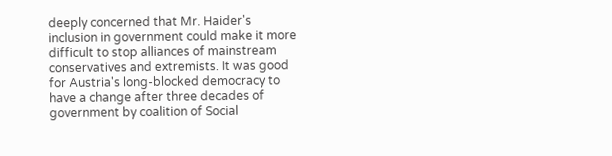deeply concerned that Mr. Haider's inclusion in government could make it more difficult to stop alliances of mainstream conservatives and extremists. It was good for Austria's long-blocked democracy to have a change after three decades of government by coalition of Social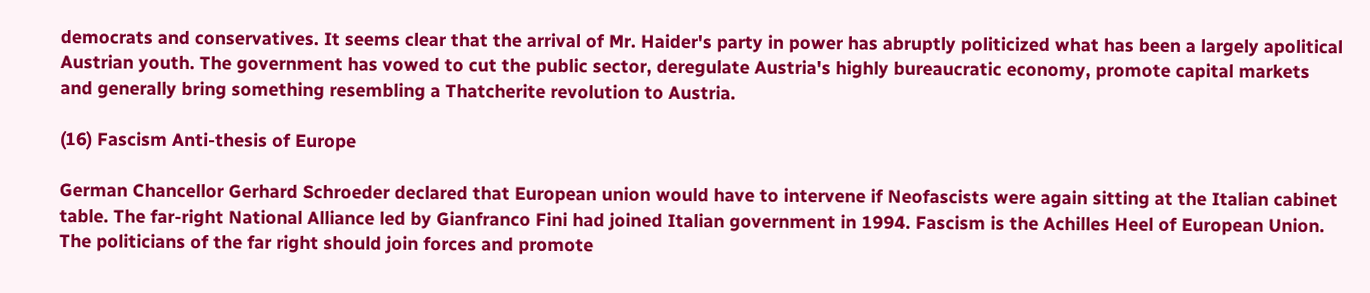democrats and conservatives. It seems clear that the arrival of Mr. Haider's party in power has abruptly politicized what has been a largely apolitical Austrian youth. The government has vowed to cut the public sector, deregulate Austria's highly bureaucratic economy, promote capital markets and generally bring something resembling a Thatcherite revolution to Austria.

(16) Fascism Anti-thesis of Europe

German Chancellor Gerhard Schroeder declared that European union would have to intervene if Neofascists were again sitting at the Italian cabinet table. The far-right National Alliance led by Gianfranco Fini had joined Italian government in 1994. Fascism is the Achilles Heel of European Union. The politicians of the far right should join forces and promote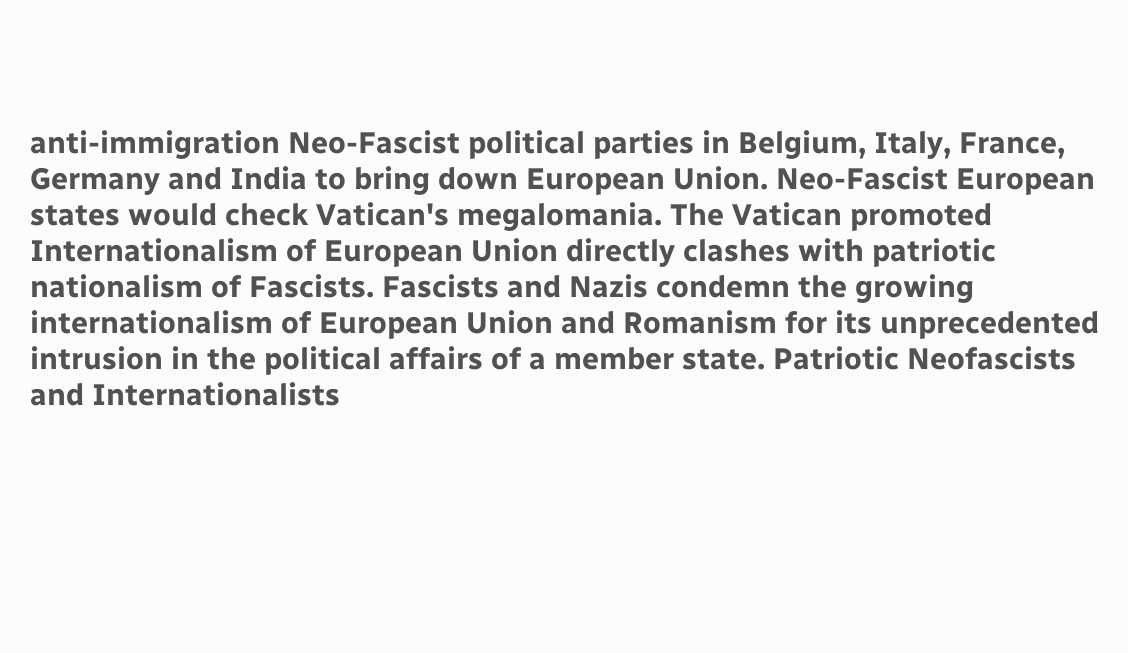anti-immigration Neo-Fascist political parties in Belgium, Italy, France, Germany and India to bring down European Union. Neo-Fascist European states would check Vatican's megalomania. The Vatican promoted Internationalism of European Union directly clashes with patriotic nationalism of Fascists. Fascists and Nazis condemn the growing internationalism of European Union and Romanism for its unprecedented intrusion in the political affairs of a member state. Patriotic Neofascists and Internationalists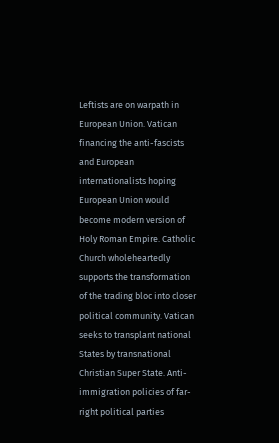Leftists are on warpath in European Union. Vatican financing the anti-fascists and European internationalists hoping European Union would become modern version of Holy Roman Empire. Catholic Church wholeheartedly supports the transformation of the trading bloc into closer political community. Vatican seeks to transplant national States by transnational Christian Super State. Anti-immigration policies of far-right political parties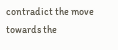contradict the move towards the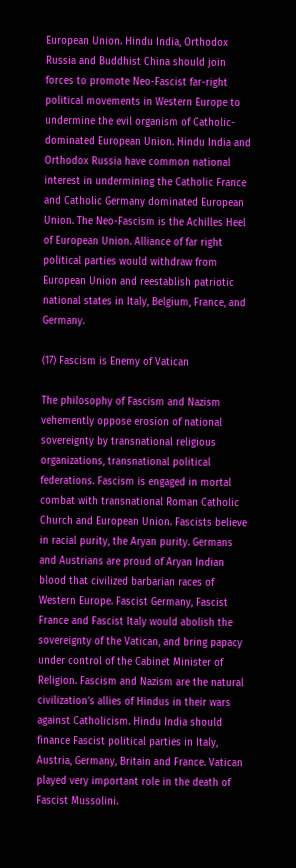European Union. Hindu India, Orthodox Russia and Buddhist China should join forces to promote Neo-Fascist far-right political movements in Western Europe to undermine the evil organism of Catholic-dominated European Union. Hindu India and Orthodox Russia have common national interest in undermining the Catholic France and Catholic Germany dominated European Union. The Neo-Fascism is the Achilles Heel of European Union. Alliance of far right political parties would withdraw from European Union and reestablish patriotic national states in Italy, Belgium, France, and Germany.

(17) Fascism is Enemy of Vatican

The philosophy of Fascism and Nazism vehemently oppose erosion of national sovereignty by transnational religious organizations, transnational political federations. Fascism is engaged in mortal combat with transnational Roman Catholic Church and European Union. Fascists believe in racial purity, the Aryan purity. Germans and Austrians are proud of Aryan Indian blood that civilized barbarian races of Western Europe. Fascist Germany, Fascist France and Fascist Italy would abolish the sovereignty of the Vatican, and bring papacy under control of the Cabinet Minister of Religion. Fascism and Nazism are the natural civilization’s allies of Hindus in their wars against Catholicism. Hindu India should finance Fascist political parties in Italy, Austria, Germany, Britain and France. Vatican played very important role in the death of Fascist Mussolini.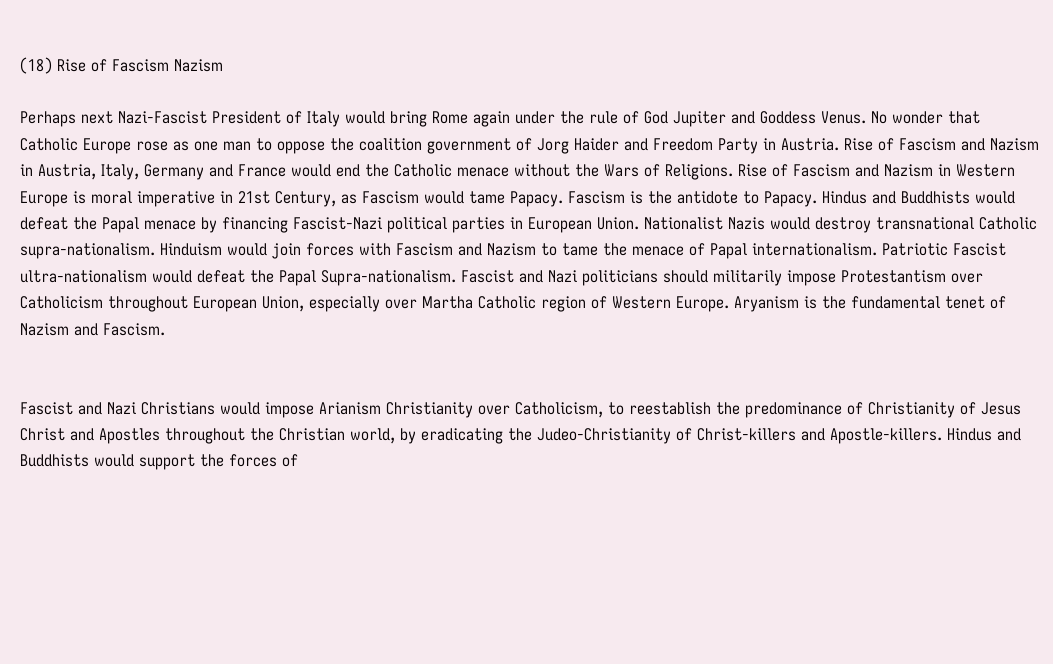(18) Rise of Fascism Nazism

Perhaps next Nazi-Fascist President of Italy would bring Rome again under the rule of God Jupiter and Goddess Venus. No wonder that Catholic Europe rose as one man to oppose the coalition government of Jorg Haider and Freedom Party in Austria. Rise of Fascism and Nazism in Austria, Italy, Germany and France would end the Catholic menace without the Wars of Religions. Rise of Fascism and Nazism in Western Europe is moral imperative in 21st Century, as Fascism would tame Papacy. Fascism is the antidote to Papacy. Hindus and Buddhists would defeat the Papal menace by financing Fascist-Nazi political parties in European Union. Nationalist Nazis would destroy transnational Catholic supra-nationalism. Hinduism would join forces with Fascism and Nazism to tame the menace of Papal internationalism. Patriotic Fascist ultra-nationalism would defeat the Papal Supra-nationalism. Fascist and Nazi politicians should militarily impose Protestantism over Catholicism throughout European Union, especially over Martha Catholic region of Western Europe. Aryanism is the fundamental tenet of Nazism and Fascism.


Fascist and Nazi Christians would impose Arianism Christianity over Catholicism, to reestablish the predominance of Christianity of Jesus Christ and Apostles throughout the Christian world, by eradicating the Judeo-Christianity of Christ-killers and Apostle-killers. Hindus and Buddhists would support the forces of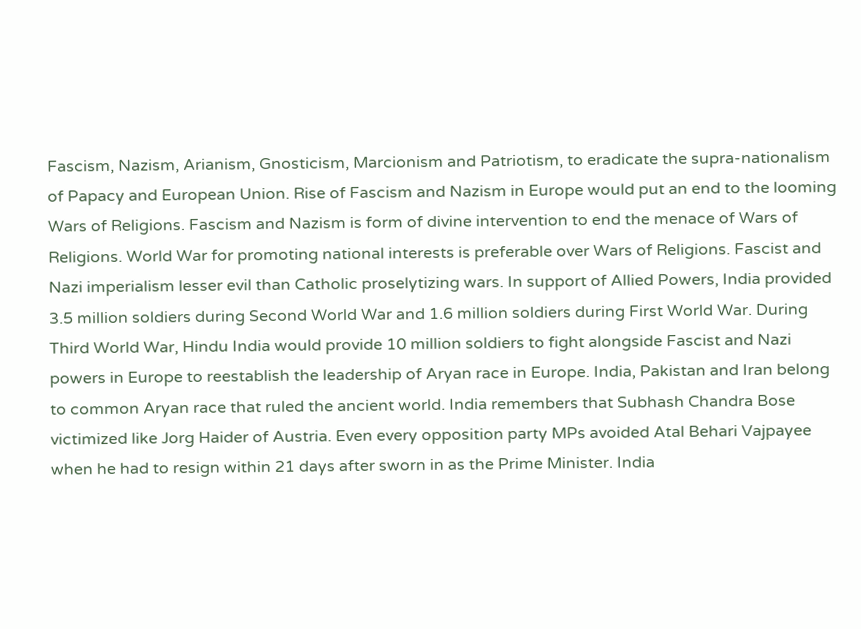Fascism, Nazism, Arianism, Gnosticism, Marcionism and Patriotism, to eradicate the supra-nationalism of Papacy and European Union. Rise of Fascism and Nazism in Europe would put an end to the looming Wars of Religions. Fascism and Nazism is form of divine intervention to end the menace of Wars of Religions. World War for promoting national interests is preferable over Wars of Religions. Fascist and Nazi imperialism lesser evil than Catholic proselytizing wars. In support of Allied Powers, India provided 3.5 million soldiers during Second World War and 1.6 million soldiers during First World War. During Third World War, Hindu India would provide 10 million soldiers to fight alongside Fascist and Nazi powers in Europe to reestablish the leadership of Aryan race in Europe. India, Pakistan and Iran belong to common Aryan race that ruled the ancient world. India remembers that Subhash Chandra Bose victimized like Jorg Haider of Austria. Even every opposition party MPs avoided Atal Behari Vajpayee when he had to resign within 21 days after sworn in as the Prime Minister. India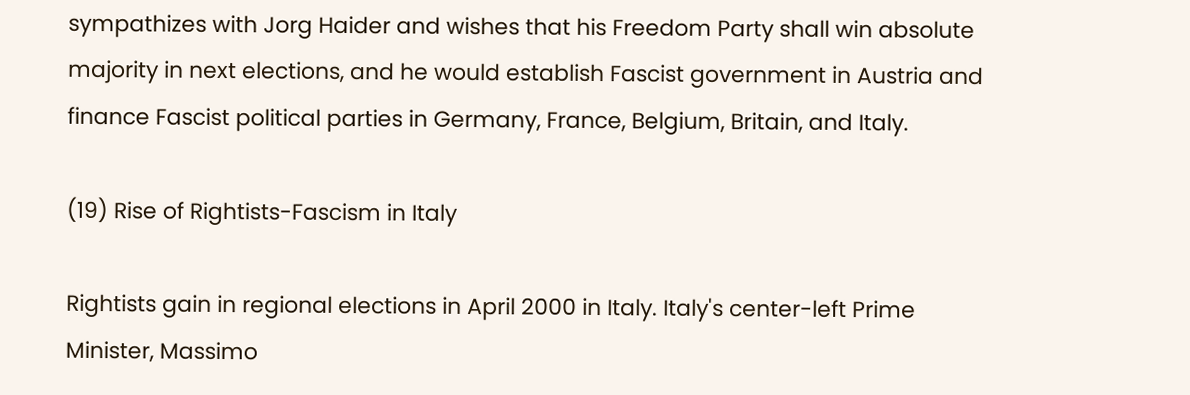sympathizes with Jorg Haider and wishes that his Freedom Party shall win absolute majority in next elections, and he would establish Fascist government in Austria and finance Fascist political parties in Germany, France, Belgium, Britain, and Italy.

(19) Rise of Rightists-Fascism in Italy

Rightists gain in regional elections in April 2000 in Italy. Italy's center-left Prime Minister, Massimo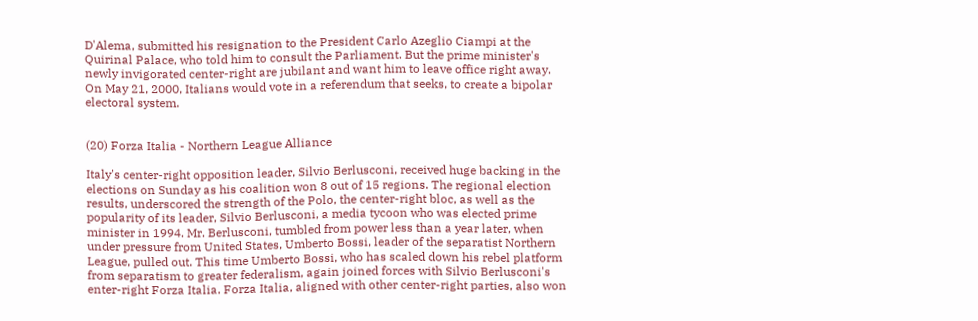D'Alema, submitted his resignation to the President Carlo Azeglio Ciampi at the Quirinal Palace, who told him to consult the Parliament. But the prime minister's newly invigorated center-right are jubilant and want him to leave office right away. On May 21, 2000, Italians would vote in a referendum that seeks, to create a bipolar electoral system.


(20) Forza Italia - Northern League Alliance

Italy's center-right opposition leader, Silvio Berlusconi, received huge backing in the elections on Sunday as his coalition won 8 out of 15 regions. The regional election results, underscored the strength of the Polo, the center-right bloc, as well as the popularity of its leader, Silvio Berlusconi, a media tycoon who was elected prime minister in 1994. Mr. Berlusconi, tumbled from power less than a year later, when under pressure from United States, Umberto Bossi, leader of the separatist Northern League, pulled out. This time Umberto Bossi, who has scaled down his rebel platform from separatism to greater federalism, again joined forces with Silvio Berlusconi's enter-right Forza Italia. Forza Italia, aligned with other center-right parties, also won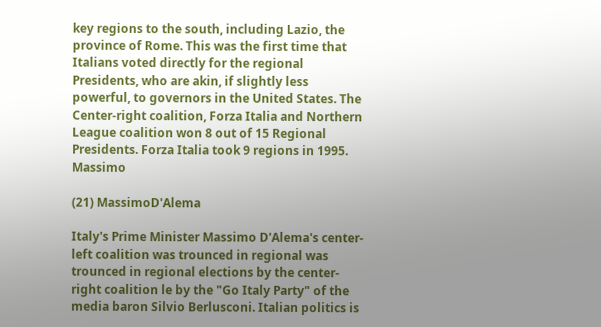key regions to the south, including Lazio, the province of Rome. This was the first time that Italians voted directly for the regional Presidents, who are akin, if slightly less powerful, to governors in the United States. The Center-right coalition, Forza Italia and Northern League coalition won 8 out of 15 Regional Presidents. Forza Italia took 9 regions in 1995. Massimo

(21) MassimoD'Alema

Italy's Prime Minister Massimo D'Alema's center-left coalition was trounced in regional was trounced in regional elections by the center-right coalition le by the "Go Italy Party" of the media baron Silvio Berlusconi. Italian politics is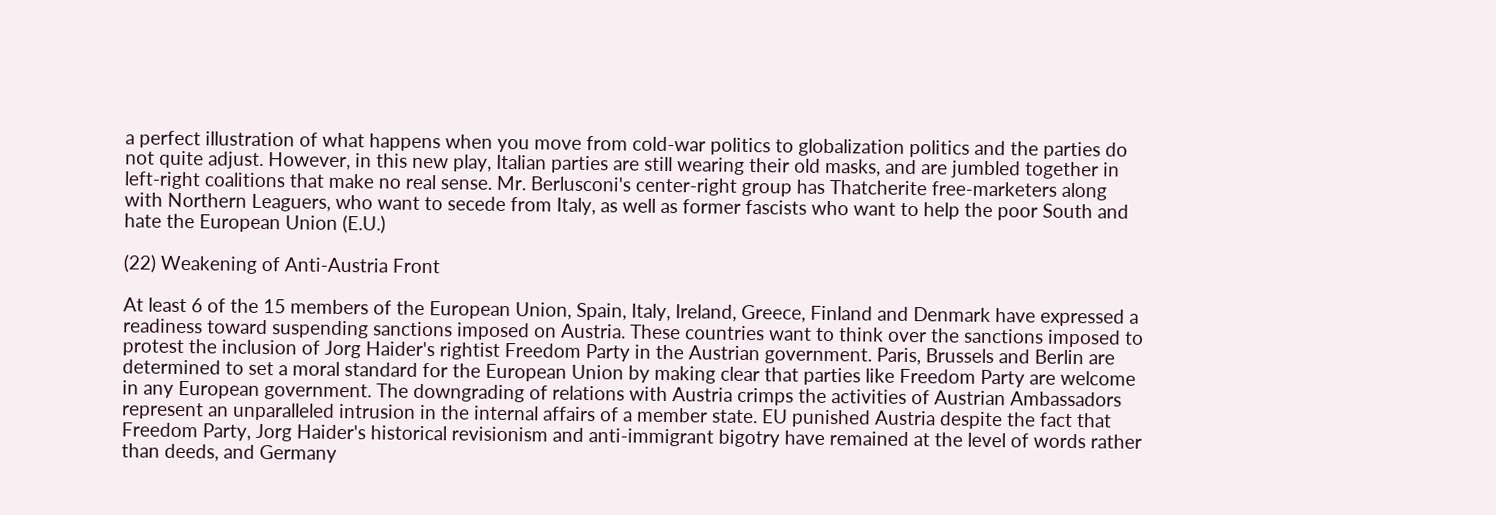a perfect illustration of what happens when you move from cold-war politics to globalization politics and the parties do not quite adjust. However, in this new play, Italian parties are still wearing their old masks, and are jumbled together in left-right coalitions that make no real sense. Mr. Berlusconi's center-right group has Thatcherite free-marketers along with Northern Leaguers, who want to secede from Italy, as well as former fascists who want to help the poor South and hate the European Union (E.U.)

(22) Weakening of Anti-Austria Front

At least 6 of the 15 members of the European Union, Spain, Italy, Ireland, Greece, Finland and Denmark have expressed a readiness toward suspending sanctions imposed on Austria. These countries want to think over the sanctions imposed to protest the inclusion of Jorg Haider's rightist Freedom Party in the Austrian government. Paris, Brussels and Berlin are determined to set a moral standard for the European Union by making clear that parties like Freedom Party are welcome in any European government. The downgrading of relations with Austria crimps the activities of Austrian Ambassadors represent an unparalleled intrusion in the internal affairs of a member state. EU punished Austria despite the fact that Freedom Party, Jorg Haider's historical revisionism and anti-immigrant bigotry have remained at the level of words rather than deeds, and Germany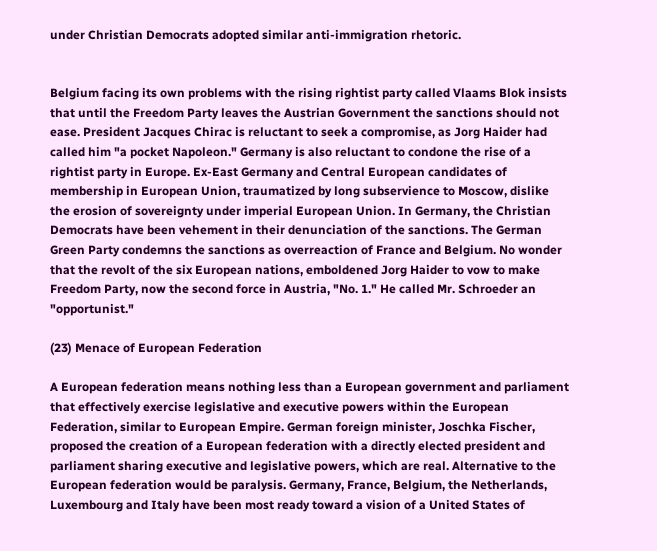under Christian Democrats adopted similar anti-immigration rhetoric.


Belgium facing its own problems with the rising rightist party called Vlaams Blok insists that until the Freedom Party leaves the Austrian Government the sanctions should not ease. President Jacques Chirac is reluctant to seek a compromise, as Jorg Haider had called him "a pocket Napoleon." Germany is also reluctant to condone the rise of a rightist party in Europe. Ex-East Germany and Central European candidates of membership in European Union, traumatized by long subservience to Moscow, dislike the erosion of sovereignty under imperial European Union. In Germany, the Christian Democrats have been vehement in their denunciation of the sanctions. The German Green Party condemns the sanctions as overreaction of France and Belgium. No wonder that the revolt of the six European nations, emboldened Jorg Haider to vow to make Freedom Party, now the second force in Austria, "No. 1." He called Mr. Schroeder an "opportunist."

(23) Menace of European Federation

A European federation means nothing less than a European government and parliament that effectively exercise legislative and executive powers within the European Federation, similar to European Empire. German foreign minister, Joschka Fischer, proposed the creation of a European federation with a directly elected president and parliament sharing executive and legislative powers, which are real. Alternative to the European federation would be paralysis. Germany, France, Belgium, the Netherlands, Luxembourg and Italy have been most ready toward a vision of a United States of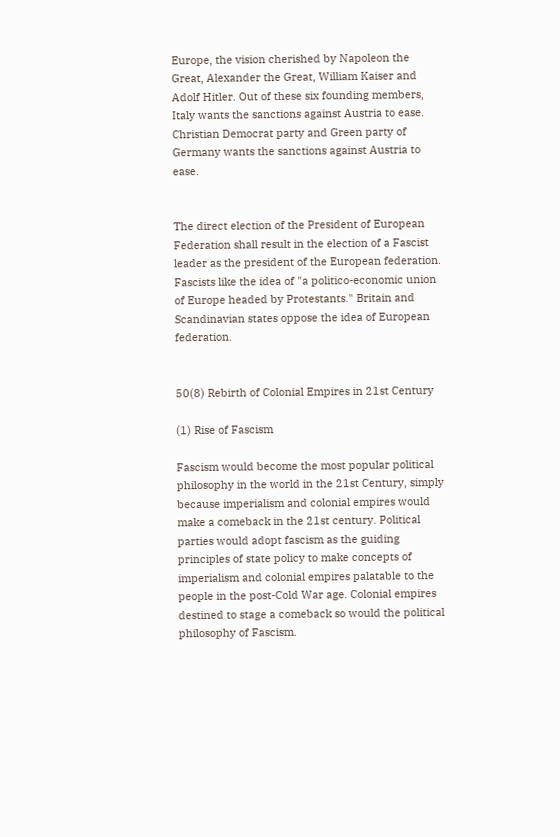Europe, the vision cherished by Napoleon the Great, Alexander the Great, William Kaiser and Adolf Hitler. Out of these six founding members, Italy wants the sanctions against Austria to ease. Christian Democrat party and Green party of Germany wants the sanctions against Austria to ease.


The direct election of the President of European Federation shall result in the election of a Fascist leader as the president of the European federation. Fascists like the idea of "a politico-economic union of Europe headed by Protestants." Britain and Scandinavian states oppose the idea of European federation.


50(8) Rebirth of Colonial Empires in 21st Century

(1) Rise of Fascism

Fascism would become the most popular political philosophy in the world in the 21st Century, simply because imperialism and colonial empires would make a comeback in the 21st century. Political parties would adopt fascism as the guiding principles of state policy to make concepts of imperialism and colonial empires palatable to the people in the post-Cold War age. Colonial empires destined to stage a comeback so would the political philosophy of Fascism.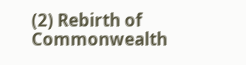(2) Rebirth of Commonwealth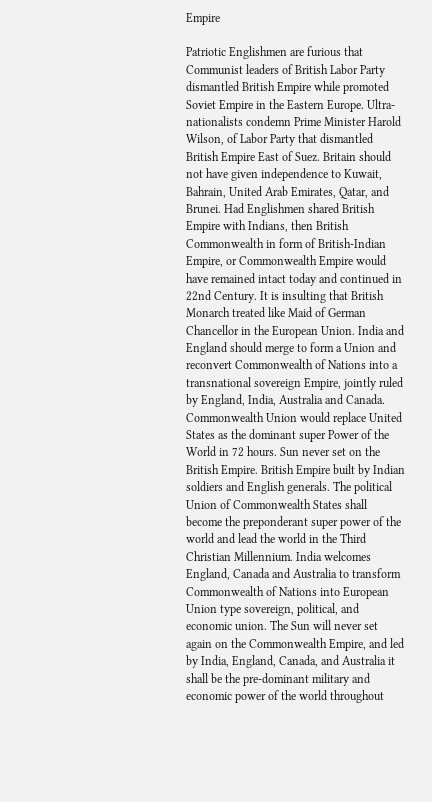Empire

Patriotic Englishmen are furious that Communist leaders of British Labor Party dismantled British Empire while promoted Soviet Empire in the Eastern Europe. Ultra-nationalists condemn Prime Minister Harold Wilson, of Labor Party that dismantled British Empire East of Suez. Britain should not have given independence to Kuwait, Bahrain, United Arab Emirates, Qatar, and Brunei. Had Englishmen shared British Empire with Indians, then British Commonwealth in form of British-Indian Empire, or Commonwealth Empire would have remained intact today and continued in 22nd Century. It is insulting that British Monarch treated like Maid of German Chancellor in the European Union. India and England should merge to form a Union and reconvert Commonwealth of Nations into a transnational sovereign Empire, jointly ruled by England, India, Australia and Canada. Commonwealth Union would replace United States as the dominant super Power of the World in 72 hours. Sun never set on the British Empire. British Empire built by Indian soldiers and English generals. The political Union of Commonwealth States shall become the preponderant super power of the world and lead the world in the Third Christian Millennium. India welcomes England, Canada and Australia to transform Commonwealth of Nations into European Union type sovereign, political, and economic union. The Sun will never set again on the Commonwealth Empire, and led by India, England, Canada, and Australia it shall be the pre-dominant military and economic power of the world throughout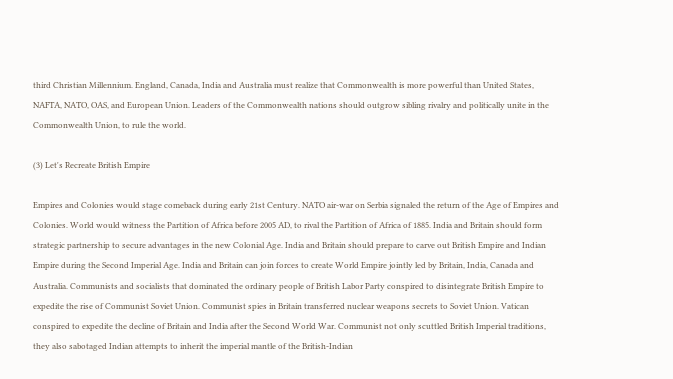third Christian Millennium. England, Canada, India and Australia must realize that Commonwealth is more powerful than United States, NAFTA, NATO, OAS, and European Union. Leaders of the Commonwealth nations should outgrow sibling rivalry and politically unite in the Commonwealth Union, to rule the world.

(3) Let's Recreate British Empire

Empires and Colonies would stage comeback during early 21st Century. NATO air-war on Serbia signaled the return of the Age of Empires and Colonies. World would witness the Partition of Africa before 2005 AD, to rival the Partition of Africa of 1885. India and Britain should form strategic partnership to secure advantages in the new Colonial Age. India and Britain should prepare to carve out British Empire and Indian Empire during the Second Imperial Age. India and Britain can join forces to create World Empire jointly led by Britain, India, Canada and Australia. Communists and socialists that dominated the ordinary people of British Labor Party conspired to disintegrate British Empire to expedite the rise of Communist Soviet Union. Communist spies in Britain transferred nuclear weapons secrets to Soviet Union. Vatican conspired to expedite the decline of Britain and India after the Second World War. Communist not only scuttled British Imperial traditions, they also sabotaged Indian attempts to inherit the imperial mantle of the British-Indian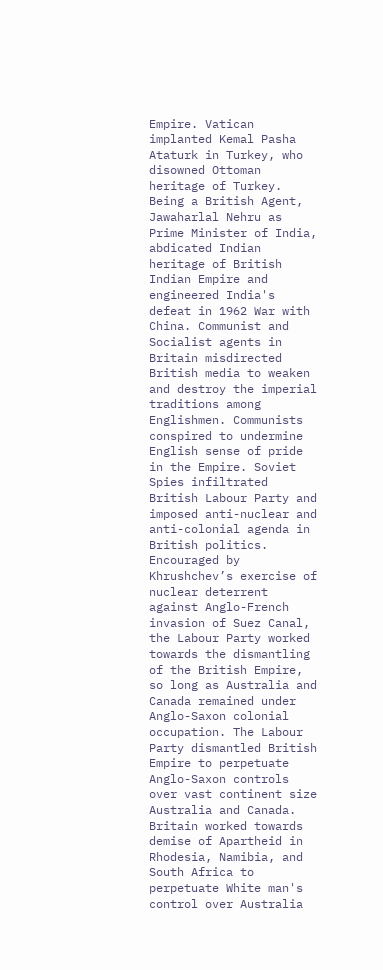Empire. Vatican implanted Kemal Pasha Ataturk in Turkey, who disowned Ottoman heritage of Turkey. Being a British Agent, Jawaharlal Nehru as Prime Minister of India, abdicated Indian heritage of British Indian Empire and engineered India's defeat in 1962 War with China. Communist and Socialist agents in Britain misdirected British media to weaken and destroy the imperial traditions among Englishmen. Communists conspired to undermine English sense of pride in the Empire. Soviet Spies infiltrated British Labour Party and imposed anti-nuclear and anti-colonial agenda in British politics. Encouraged by Khrushchev’s exercise of nuclear deterrent against Anglo-French invasion of Suez Canal, the Labour Party worked towards the dismantling of the British Empire, so long as Australia and Canada remained under Anglo-Saxon colonial occupation. The Labour Party dismantled British Empire to perpetuate Anglo-Saxon controls over vast continent size Australia and Canada. Britain worked towards demise of Apartheid in Rhodesia, Namibia, and South Africa to perpetuate White man's control over Australia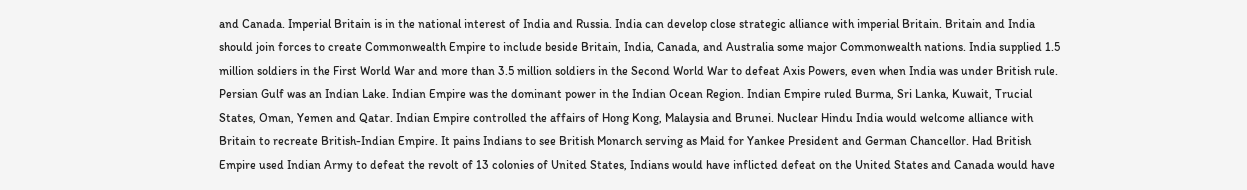and Canada. Imperial Britain is in the national interest of India and Russia. India can develop close strategic alliance with imperial Britain. Britain and India should join forces to create Commonwealth Empire to include beside Britain, India, Canada, and Australia some major Commonwealth nations. India supplied 1.5 million soldiers in the First World War and more than 3.5 million soldiers in the Second World War to defeat Axis Powers, even when India was under British rule. Persian Gulf was an Indian Lake. Indian Empire was the dominant power in the Indian Ocean Region. Indian Empire ruled Burma, Sri Lanka, Kuwait, Trucial States, Oman, Yemen and Qatar. Indian Empire controlled the affairs of Hong Kong, Malaysia and Brunei. Nuclear Hindu India would welcome alliance with Britain to recreate British-Indian Empire. It pains Indians to see British Monarch serving as Maid for Yankee President and German Chancellor. Had British Empire used Indian Army to defeat the revolt of 13 colonies of United States, Indians would have inflicted defeat on the United States and Canada would have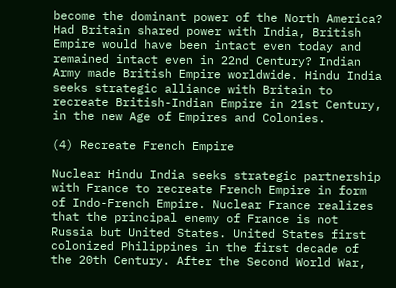become the dominant power of the North America? Had Britain shared power with India, British Empire would have been intact even today and remained intact even in 22nd Century? Indian Army made British Empire worldwide. Hindu India seeks strategic alliance with Britain to recreate British-Indian Empire in 21st Century, in the new Age of Empires and Colonies.

(4) Recreate French Empire

Nuclear Hindu India seeks strategic partnership with France to recreate French Empire in form of Indo-French Empire. Nuclear France realizes that the principal enemy of France is not Russia but United States. United States first colonized Philippines in the first decade of the 20th Century. After the Second World War,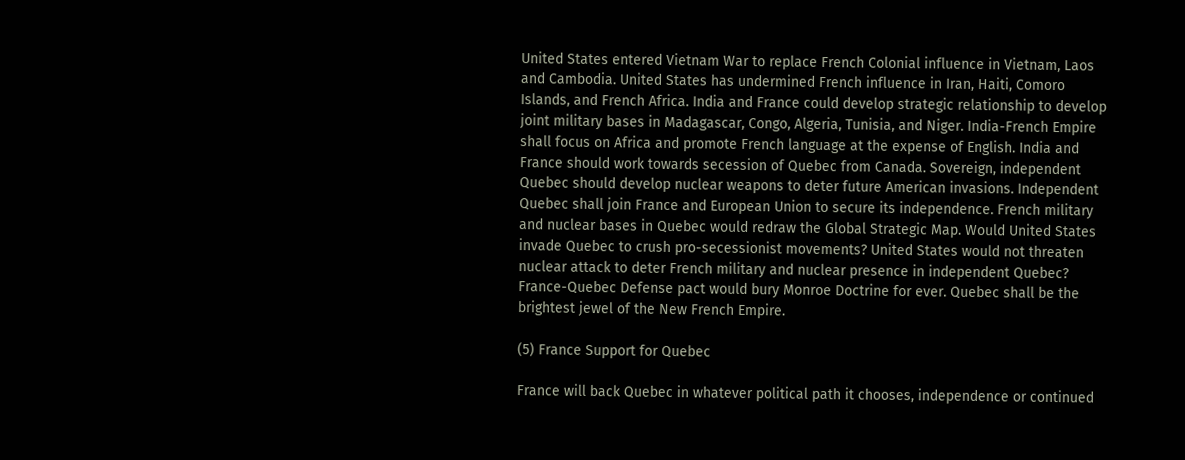United States entered Vietnam War to replace French Colonial influence in Vietnam, Laos and Cambodia. United States has undermined French influence in Iran, Haiti, Comoro Islands, and French Africa. India and France could develop strategic relationship to develop joint military bases in Madagascar, Congo, Algeria, Tunisia, and Niger. India-French Empire shall focus on Africa and promote French language at the expense of English. India and France should work towards secession of Quebec from Canada. Sovereign, independent Quebec should develop nuclear weapons to deter future American invasions. Independent Quebec shall join France and European Union to secure its independence. French military and nuclear bases in Quebec would redraw the Global Strategic Map. Would United States invade Quebec to crush pro-secessionist movements? United States would not threaten nuclear attack to deter French military and nuclear presence in independent Quebec? France-Quebec Defense pact would bury Monroe Doctrine for ever. Quebec shall be the brightest jewel of the New French Empire.

(5) France Support for Quebec

France will back Quebec in whatever political path it chooses, independence or continued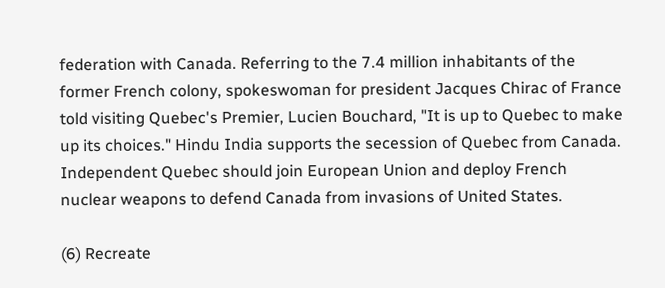federation with Canada. Referring to the 7.4 million inhabitants of the former French colony, spokeswoman for president Jacques Chirac of France told visiting Quebec's Premier, Lucien Bouchard, "It is up to Quebec to make up its choices." Hindu India supports the secession of Quebec from Canada. Independent Quebec should join European Union and deploy French nuclear weapons to defend Canada from invasions of United States.

(6) Recreate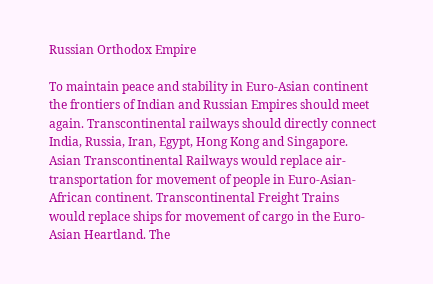Russian Orthodox Empire

To maintain peace and stability in Euro-Asian continent the frontiers of Indian and Russian Empires should meet again. Transcontinental railways should directly connect India, Russia, Iran, Egypt, Hong Kong and Singapore. Asian Transcontinental Railways would replace air-transportation for movement of people in Euro-Asian-African continent. Transcontinental Freight Trains would replace ships for movement of cargo in the Euro-Asian Heartland. The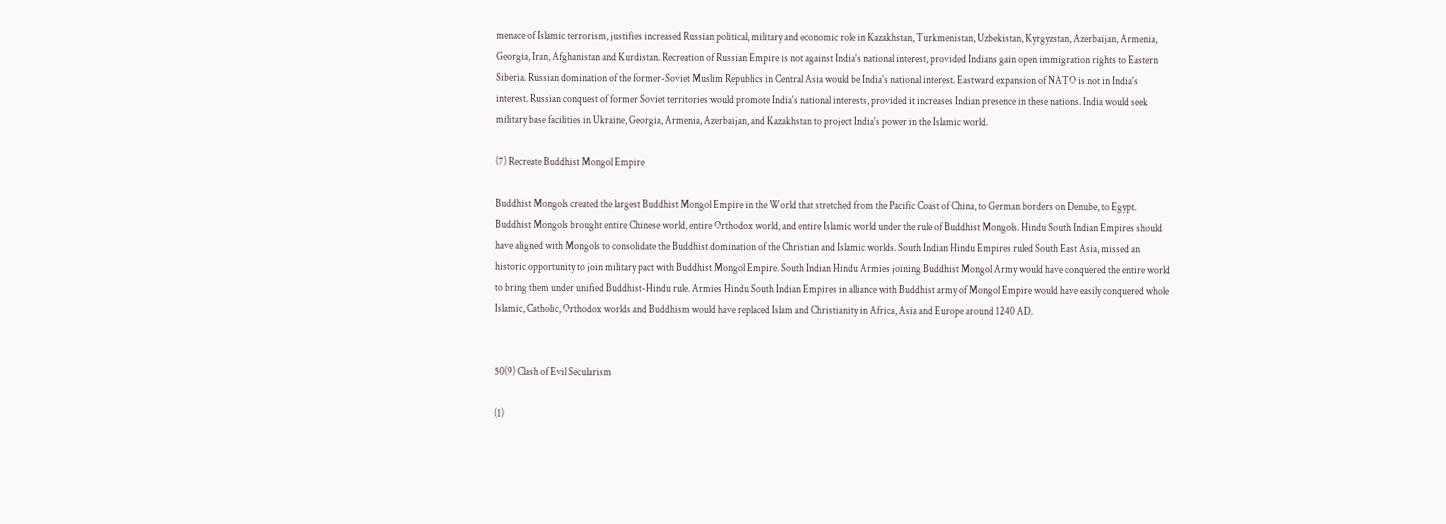menace of Islamic terrorism, justifies increased Russian political, military and economic role in Kazakhstan, Turkmenistan, Uzbekistan, Kyrgyzstan, Azerbaijan, Armenia, Georgia, Iran, Afghanistan and Kurdistan. Recreation of Russian Empire is not against India's national interest, provided Indians gain open immigration rights to Eastern Siberia. Russian domination of the former-Soviet Muslim Republics in Central Asia would be India's national interest. Eastward expansion of NATO is not in India's interest. Russian conquest of former Soviet territories would promote India's national interests, provided it increases Indian presence in these nations. India would seek military base facilities in Ukraine, Georgia, Armenia, Azerbaijan, and Kazakhstan to project India's power in the Islamic world.

(7) Recreate Buddhist Mongol Empire

Buddhist Mongols created the largest Buddhist Mongol Empire in the World that stretched from the Pacific Coast of China, to German borders on Denube, to Egypt. Buddhist Mongols brought entire Chinese world, entire Orthodox world, and entire Islamic world under the rule of Buddhist Mongols. Hindu South Indian Empires should have aligned with Mongols to consolidate the Buddhist domination of the Christian and Islamic worlds. South Indian Hindu Empires ruled South East Asia, missed an historic opportunity to join military pact with Buddhist Mongol Empire. South Indian Hindu Armies joining Buddhist Mongol Army would have conquered the entire world to bring them under unified Buddhist-Hindu rule. Armies Hindu South Indian Empires in alliance with Buddhist army of Mongol Empire would have easily conquered whole Islamic, Catholic, Orthodox worlds and Buddhism would have replaced Islam and Christianity in Africa, Asia and Europe around 1240 AD.


50(9) Clash of Evil Secularism

(1)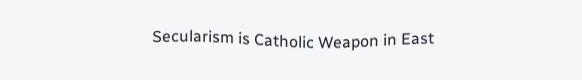Secularism is Catholic Weapon in East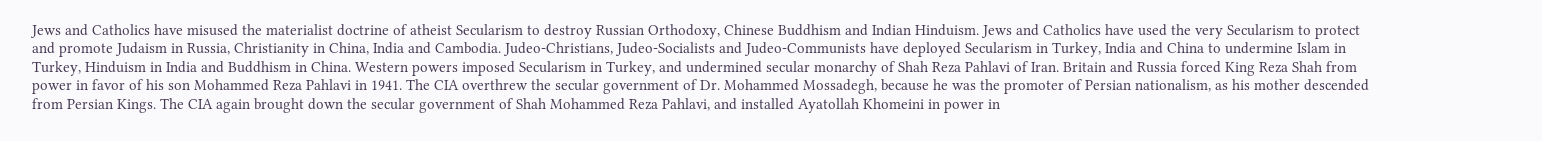Jews and Catholics have misused the materialist doctrine of atheist Secularism to destroy Russian Orthodoxy, Chinese Buddhism and Indian Hinduism. Jews and Catholics have used the very Secularism to protect and promote Judaism in Russia, Christianity in China, India and Cambodia. Judeo-Christians, Judeo-Socialists and Judeo-Communists have deployed Secularism in Turkey, India and China to undermine Islam in Turkey, Hinduism in India and Buddhism in China. Western powers imposed Secularism in Turkey, and undermined secular monarchy of Shah Reza Pahlavi of Iran. Britain and Russia forced King Reza Shah from power in favor of his son Mohammed Reza Pahlavi in 1941. The CIA overthrew the secular government of Dr. Mohammed Mossadegh, because he was the promoter of Persian nationalism, as his mother descended from Persian Kings. The CIA again brought down the secular government of Shah Mohammed Reza Pahlavi, and installed Ayatollah Khomeini in power in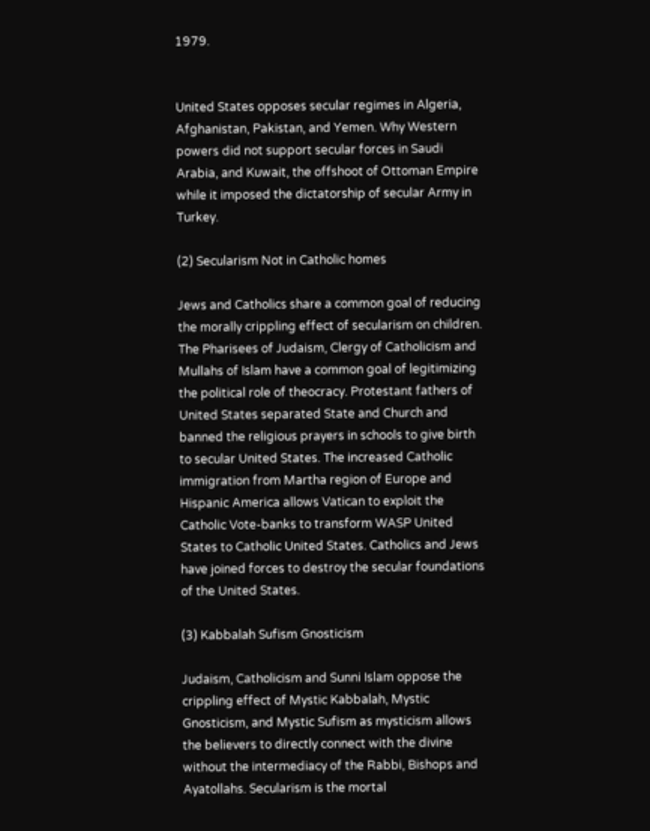1979.


United States opposes secular regimes in Algeria, Afghanistan, Pakistan, and Yemen. Why Western powers did not support secular forces in Saudi Arabia, and Kuwait, the offshoot of Ottoman Empire while it imposed the dictatorship of secular Army in Turkey.

(2) Secularism Not in Catholic homes

Jews and Catholics share a common goal of reducing the morally crippling effect of secularism on children. The Pharisees of Judaism, Clergy of Catholicism and Mullahs of Islam have a common goal of legitimizing the political role of theocracy. Protestant fathers of United States separated State and Church and banned the religious prayers in schools to give birth to secular United States. The increased Catholic immigration from Martha region of Europe and Hispanic America allows Vatican to exploit the Catholic Vote-banks to transform WASP United States to Catholic United States. Catholics and Jews have joined forces to destroy the secular foundations of the United States.

(3) Kabbalah Sufism Gnosticism

Judaism, Catholicism and Sunni Islam oppose the crippling effect of Mystic Kabbalah, Mystic Gnosticism, and Mystic Sufism as mysticism allows the believers to directly connect with the divine without the intermediacy of the Rabbi, Bishops and Ayatollahs. Secularism is the mortal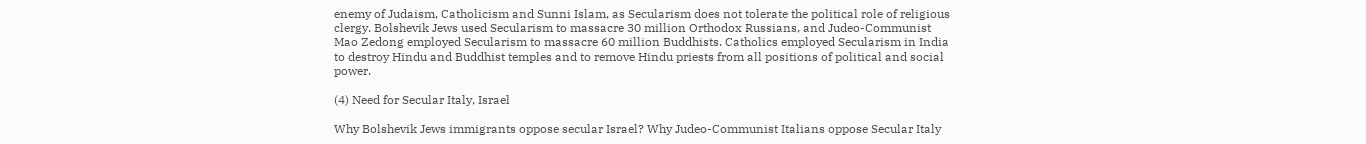enemy of Judaism, Catholicism and Sunni Islam, as Secularism does not tolerate the political role of religious clergy. Bolshevik Jews used Secularism to massacre 30 million Orthodox Russians, and Judeo-Communist Mao Zedong employed Secularism to massacre 60 million Buddhists. Catholics employed Secularism in India to destroy Hindu and Buddhist temples and to remove Hindu priests from all positions of political and social power.

(4) Need for Secular Italy, Israel

Why Bolshevik Jews immigrants oppose secular Israel? Why Judeo-Communist Italians oppose Secular Italy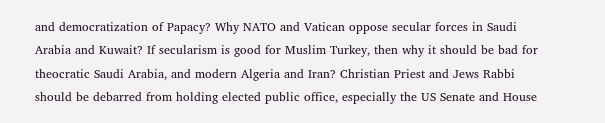and democratization of Papacy? Why NATO and Vatican oppose secular forces in Saudi Arabia and Kuwait? If secularism is good for Muslim Turkey, then why it should be bad for theocratic Saudi Arabia, and modern Algeria and Iran? Christian Priest and Jews Rabbi should be debarred from holding elected public office, especially the US Senate and House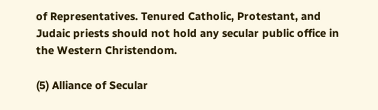of Representatives. Tenured Catholic, Protestant, and Judaic priests should not hold any secular public office in the Western Christendom.

(5) Alliance of Secular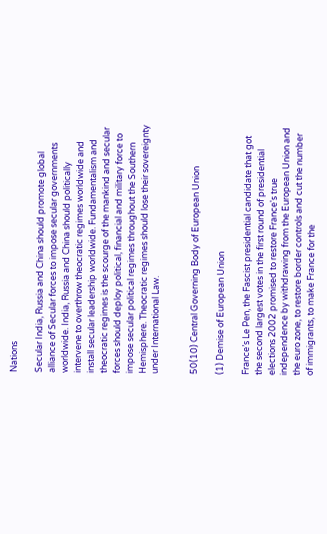Nations

Secular India, Russia and China should promote global alliance of Secular forces to impose secular governments worldwide. India, Russia and China should politically intervene to overthrow theocratic regimes worldwide and install secular leadership worldwide. Fundamentalism and theocratic regimes is the scourge of the mankind and secular forces should deploy political, financial and military force to impose secular political regimes throughout the Southern Hemisphere. Theocratic regimes should lose their sovereignty under International Law.


50(10) Central Governing Body of European Union

(1) Demise of European Union

France’s Le Pen, the Fascist presidential candidate that got the second largest votes in the first round of presidential elections 2002 promised to restore France's true independence by withdrawing from the European Union and the euro zone, to restore border controls and cut the number of immigrants, to make France for the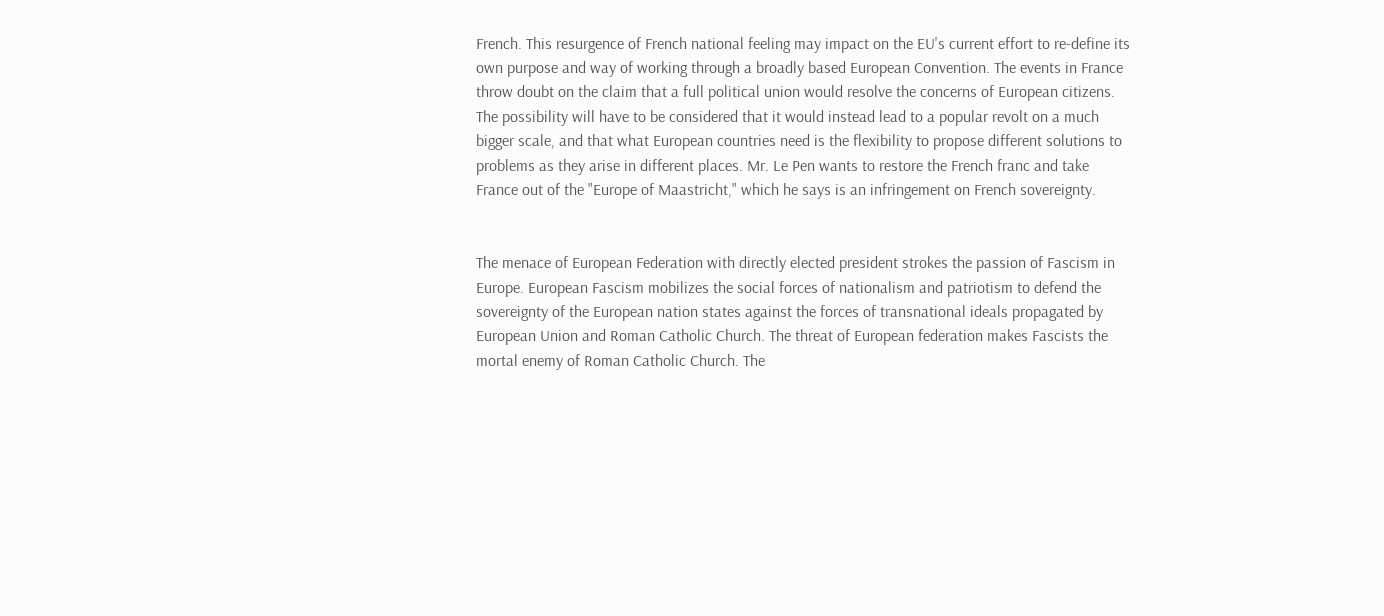French. This resurgence of French national feeling may impact on the EU's current effort to re-define its own purpose and way of working through a broadly based European Convention. The events in France throw doubt on the claim that a full political union would resolve the concerns of European citizens. The possibility will have to be considered that it would instead lead to a popular revolt on a much bigger scale, and that what European countries need is the flexibility to propose different solutions to problems as they arise in different places. Mr. Le Pen wants to restore the French franc and take France out of the "Europe of Maastricht," which he says is an infringement on French sovereignty.


The menace of European Federation with directly elected president strokes the passion of Fascism in Europe. European Fascism mobilizes the social forces of nationalism and patriotism to defend the sovereignty of the European nation states against the forces of transnational ideals propagated by European Union and Roman Catholic Church. The threat of European federation makes Fascists the mortal enemy of Roman Catholic Church. The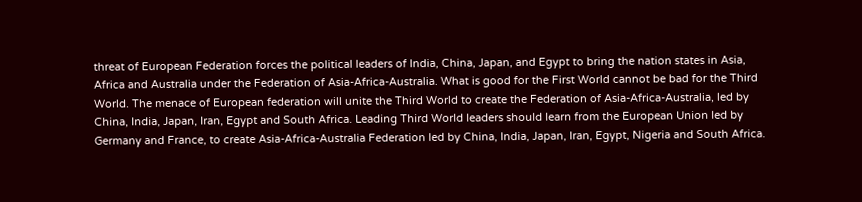threat of European Federation forces the political leaders of India, China, Japan, and Egypt to bring the nation states in Asia, Africa and Australia under the Federation of Asia-Africa-Australia. What is good for the First World cannot be bad for the Third World. The menace of European federation will unite the Third World to create the Federation of Asia-Africa-Australia, led by China, India, Japan, Iran, Egypt and South Africa. Leading Third World leaders should learn from the European Union led by Germany and France, to create Asia-Africa-Australia Federation led by China, India, Japan, Iran, Egypt, Nigeria and South Africa.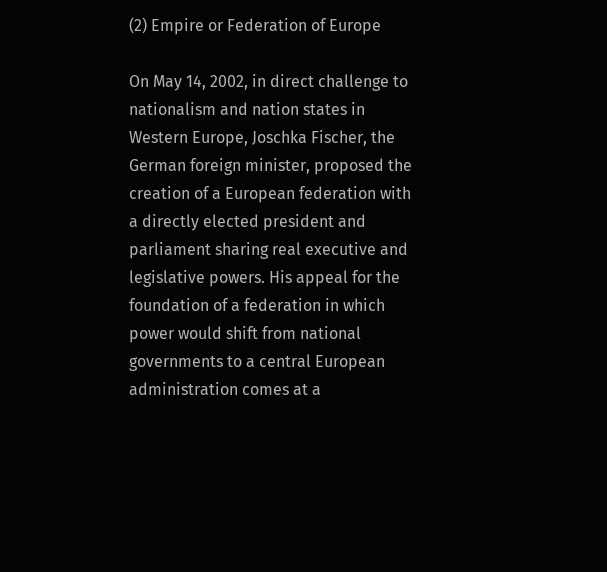(2) Empire or Federation of Europe

On May 14, 2002, in direct challenge to nationalism and nation states in Western Europe, Joschka Fischer, the German foreign minister, proposed the creation of a European federation with a directly elected president and parliament sharing real executive and legislative powers. His appeal for the foundation of a federation in which power would shift from national governments to a central European administration comes at a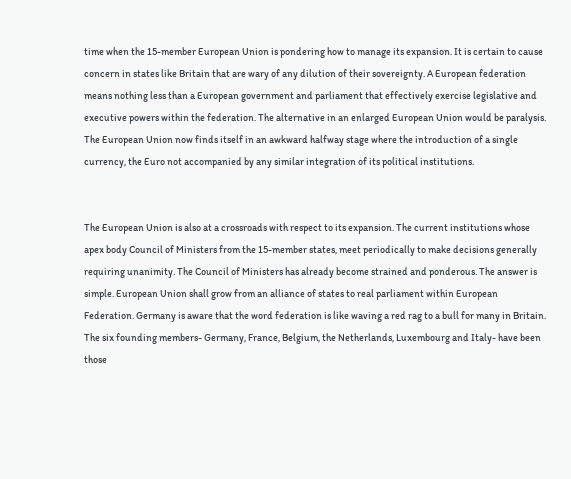time when the 15-member European Union is pondering how to manage its expansion. It is certain to cause concern in states like Britain that are wary of any dilution of their sovereignty. A European federation means nothing less than a European government and parliament that effectively exercise legislative and executive powers within the federation. The alternative in an enlarged European Union would be paralysis. The European Union now finds itself in an awkward halfway stage where the introduction of a single currency, the Euro not accompanied by any similar integration of its political institutions.


The European Union is also at a crossroads with respect to its expansion. The current institutions whose apex body Council of Ministers from the 15-member states, meet periodically to make decisions generally requiring unanimity. The Council of Ministers has already become strained and ponderous. The answer is simple. European Union shall grow from an alliance of states to real parliament within European Federation. Germany is aware that the word federation is like waving a red rag to a bull for many in Britain. The six founding members- Germany, France, Belgium, the Netherlands, Luxembourg and Italy- have been those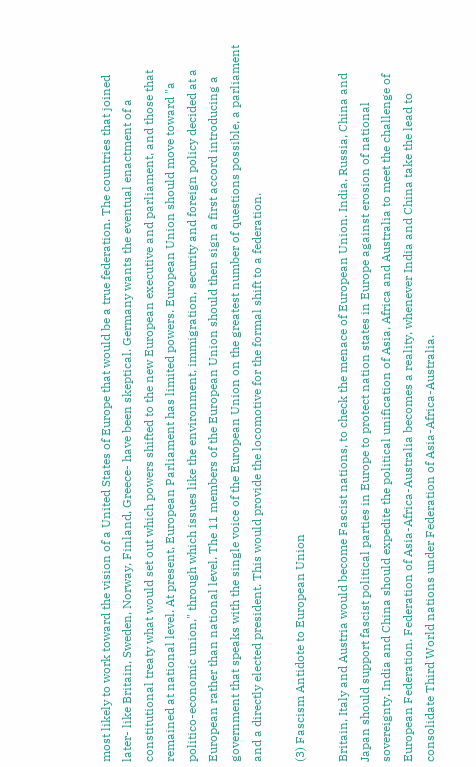most likely to work toward the vision of a United States of Europe that would be a true federation. The countries that joined later- like Britain, Sweden, Norway, Finland, Greece- have been skeptical. Germany wants the eventual enactment of a constitutional treaty what would set out which powers shifted to the new European executive and parliament, and those that remained at national level. At present, European Parliament has limited powers. European Union should move toward "a politico-economic union," through which issues like the environment, immigration, security and foreign policy decided at a European rather than national level. The 11 members of the European Union should then sign a first accord introducing a government that speaks with the single voice of the European Union on the greatest number of questions possible, a parliament and a directly elected president. This would provide the locomotive for the formal shift to a federation.

(3) Fascism Antidote to European Union

Britain, Italy and Austria would become Fascist nations, to check the menace of European Union. India, Russia, China and Japan should support fascist political parties in Europe to protect nation states in Europe against erosion of national sovereignty. India and China should expedite the political unification of Asia, Africa and Australia to meet the challenge of European Federation. Federation of Asia-Africa-Australia becomes a reality, whenever India and China take the lead to consolidate Third World nations under Federation of Asia-Africa-Australia.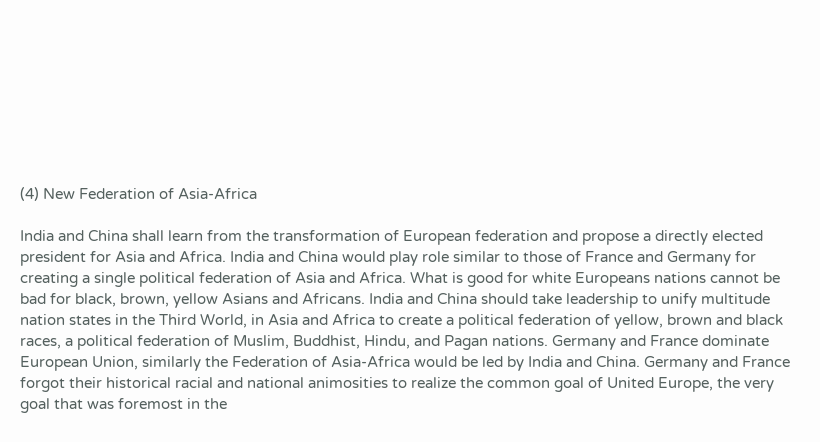(4) New Federation of Asia-Africa

India and China shall learn from the transformation of European federation and propose a directly elected president for Asia and Africa. India and China would play role similar to those of France and Germany for creating a single political federation of Asia and Africa. What is good for white Europeans nations cannot be bad for black, brown, yellow Asians and Africans. India and China should take leadership to unify multitude nation states in the Third World, in Asia and Africa to create a political federation of yellow, brown and black races, a political federation of Muslim, Buddhist, Hindu, and Pagan nations. Germany and France dominate European Union, similarly the Federation of Asia-Africa would be led by India and China. Germany and France forgot their historical racial and national animosities to realize the common goal of United Europe, the very goal that was foremost in the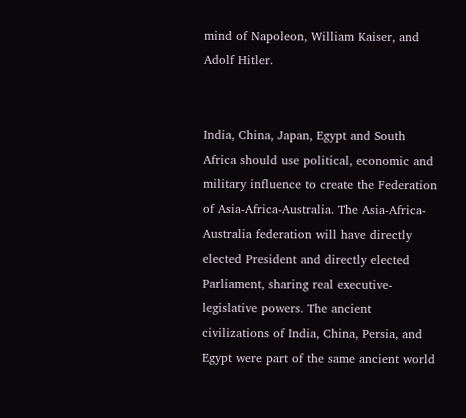mind of Napoleon, William Kaiser, and Adolf Hitler.


India, China, Japan, Egypt and South Africa should use political, economic and military influence to create the Federation of Asia-Africa-Australia. The Asia-Africa-Australia federation will have directly elected President and directly elected Parliament, sharing real executive-legislative powers. The ancient civilizations of India, China, Persia, and Egypt were part of the same ancient world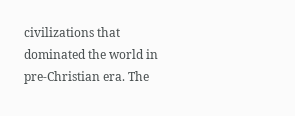civilizations that dominated the world in pre-Christian era. The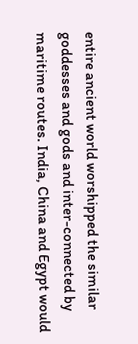entire ancient world worshipped the similar goddesses and gods and inter-connected by maritime routes. India, China and Egypt would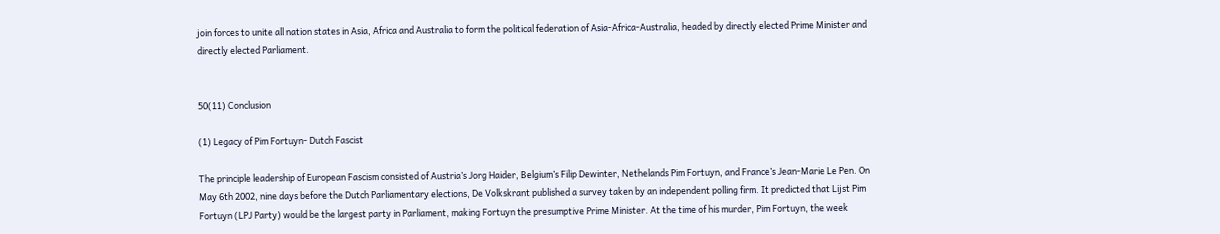join forces to unite all nation states in Asia, Africa and Australia to form the political federation of Asia-Africa-Australia, headed by directly elected Prime Minister and directly elected Parliament.


50(11) Conclusion

(1) Legacy of Pim Fortuyn- Dutch Fascist

The principle leadership of European Fascism consisted of Austria’s Jorg Haider, Belgium’s Filip Dewinter, Nethelands Pim Fortuyn, and France’s Jean-Marie Le Pen. On May 6th 2002, nine days before the Dutch Parliamentary elections, De Volkskrant published a survey taken by an independent polling firm. It predicted that Lijst Pim Fortuyn (LPJ Party) would be the largest party in Parliament, making Fortuyn the presumptive Prime Minister. At the time of his murder, Pim Fortuyn, the week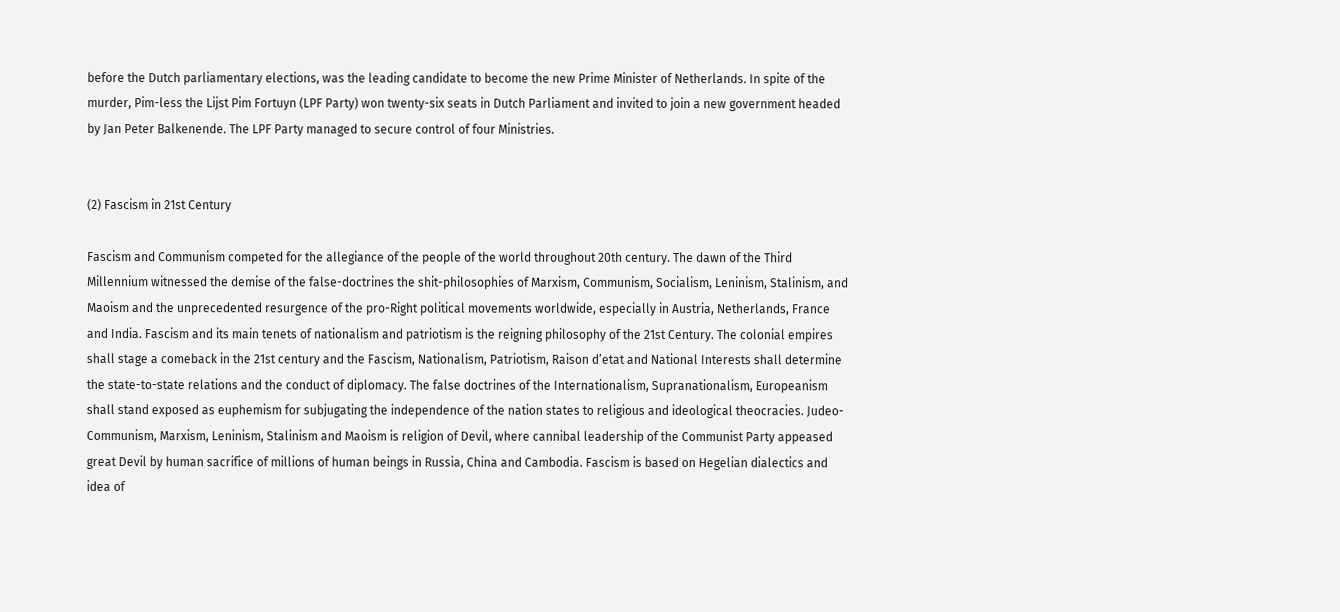before the Dutch parliamentary elections, was the leading candidate to become the new Prime Minister of Netherlands. In spite of the murder, Pim-less the Lijst Pim Fortuyn (LPF Party) won twenty-six seats in Dutch Parliament and invited to join a new government headed by Jan Peter Balkenende. The LPF Party managed to secure control of four Ministries.


(2) Fascism in 21st Century

Fascism and Communism competed for the allegiance of the people of the world throughout 20th century. The dawn of the Third Millennium witnessed the demise of the false-doctrines the shit-philosophies of Marxism, Communism, Socialism, Leninism, Stalinism, and Maoism and the unprecedented resurgence of the pro-Right political movements worldwide, especially in Austria, Netherlands, France and India. Fascism and its main tenets of nationalism and patriotism is the reigning philosophy of the 21st Century. The colonial empires shall stage a comeback in the 21st century and the Fascism, Nationalism, Patriotism, Raison d’etat and National Interests shall determine the state-to-state relations and the conduct of diplomacy. The false doctrines of the Internationalism, Supranationalism, Europeanism shall stand exposed as euphemism for subjugating the independence of the nation states to religious and ideological theocracies. Judeo-Communism, Marxism, Leninism, Stalinism and Maoism is religion of Devil, where cannibal leadership of the Communist Party appeased great Devil by human sacrifice of millions of human beings in Russia, China and Cambodia. Fascism is based on Hegelian dialectics and idea of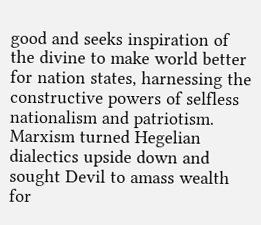good and seeks inspiration of the divine to make world better for nation states, harnessing the constructive powers of selfless nationalism and patriotism. Marxism turned Hegelian dialectics upside down and sought Devil to amass wealth for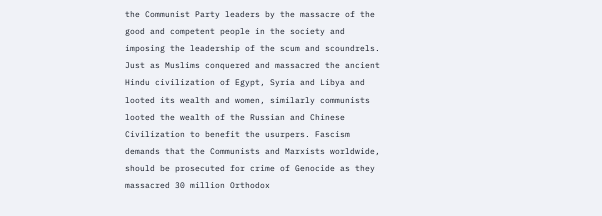the Communist Party leaders by the massacre of the good and competent people in the society and imposing the leadership of the scum and scoundrels. Just as Muslims conquered and massacred the ancient Hindu civilization of Egypt, Syria and Libya and looted its wealth and women, similarly communists looted the wealth of the Russian and Chinese Civilization to benefit the usurpers. Fascism demands that the Communists and Marxists worldwide, should be prosecuted for crime of Genocide as they massacred 30 million Orthodox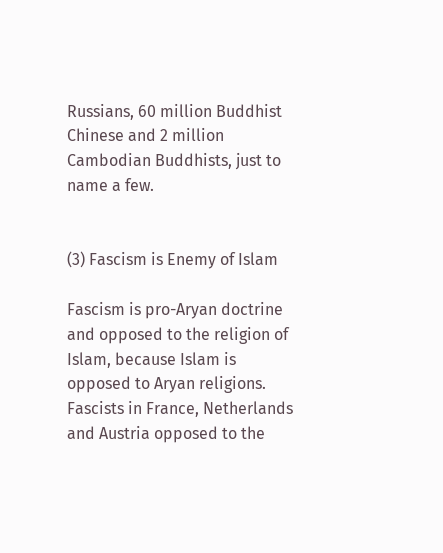Russians, 60 million Buddhist Chinese and 2 million Cambodian Buddhists, just to name a few.


(3) Fascism is Enemy of Islam

Fascism is pro-Aryan doctrine and opposed to the religion of Islam, because Islam is opposed to Aryan religions. Fascists in France, Netherlands and Austria opposed to the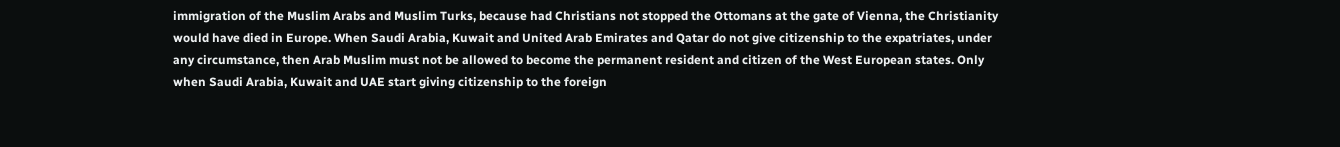immigration of the Muslim Arabs and Muslim Turks, because had Christians not stopped the Ottomans at the gate of Vienna, the Christianity would have died in Europe. When Saudi Arabia, Kuwait and United Arab Emirates and Qatar do not give citizenship to the expatriates, under any circumstance, then Arab Muslim must not be allowed to become the permanent resident and citizen of the West European states. Only when Saudi Arabia, Kuwait and UAE start giving citizenship to the foreign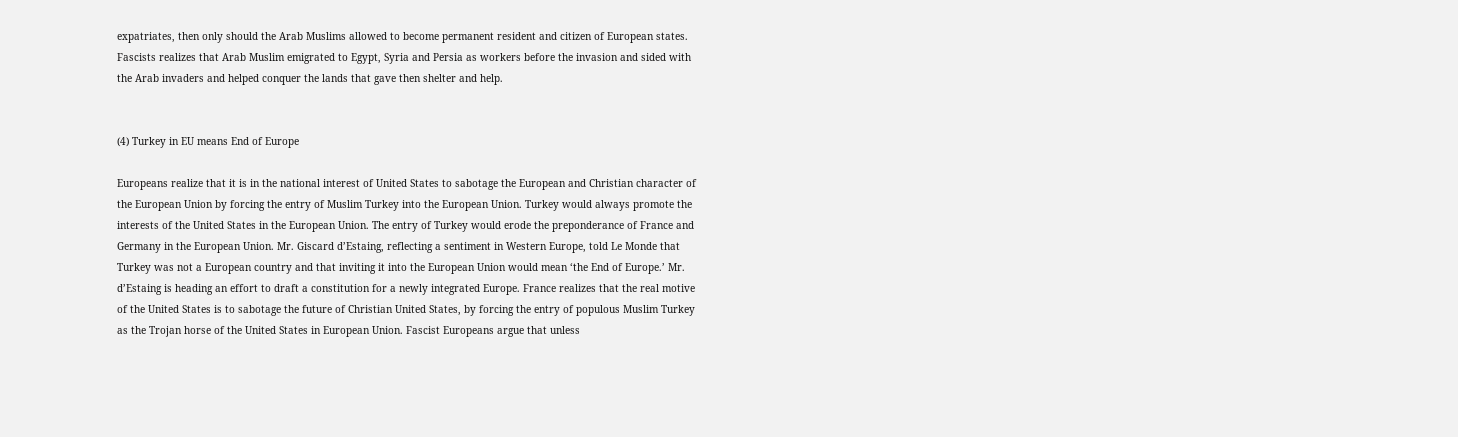expatriates, then only should the Arab Muslims allowed to become permanent resident and citizen of European states. Fascists realizes that Arab Muslim emigrated to Egypt, Syria and Persia as workers before the invasion and sided with the Arab invaders and helped conquer the lands that gave then shelter and help.


(4) Turkey in EU means End of Europe

Europeans realize that it is in the national interest of United States to sabotage the European and Christian character of the European Union by forcing the entry of Muslim Turkey into the European Union. Turkey would always promote the interests of the United States in the European Union. The entry of Turkey would erode the preponderance of France and Germany in the European Union. Mr. Giscard d’Estaing, reflecting a sentiment in Western Europe, told Le Monde that Turkey was not a European country and that inviting it into the European Union would mean ‘the End of Europe.’ Mr. d’Estaing is heading an effort to draft a constitution for a newly integrated Europe. France realizes that the real motive of the United States is to sabotage the future of Christian United States, by forcing the entry of populous Muslim Turkey as the Trojan horse of the United States in European Union. Fascist Europeans argue that unless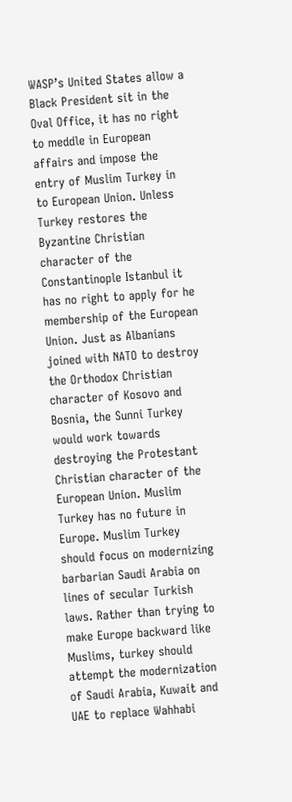WASP’s United States allow a Black President sit in the Oval Office, it has no right to meddle in European affairs and impose the entry of Muslim Turkey in to European Union. Unless Turkey restores the Byzantine Christian character of the Constantinople Istanbul it has no right to apply for he membership of the European Union. Just as Albanians joined with NATO to destroy the Orthodox Christian character of Kosovo and Bosnia, the Sunni Turkey would work towards destroying the Protestant Christian character of the European Union. Muslim Turkey has no future in Europe. Muslim Turkey should focus on modernizing barbarian Saudi Arabia on lines of secular Turkish laws. Rather than trying to make Europe backward like Muslims, turkey should attempt the modernization of Saudi Arabia, Kuwait and UAE to replace Wahhabi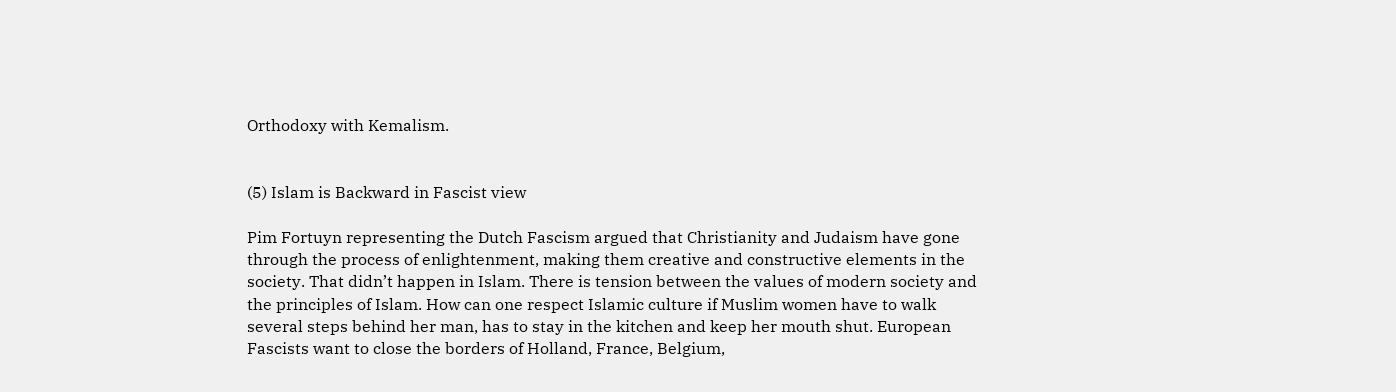Orthodoxy with Kemalism.


(5) Islam is Backward in Fascist view

Pim Fortuyn representing the Dutch Fascism argued that Christianity and Judaism have gone through the process of enlightenment, making them creative and constructive elements in the society. That didn’t happen in Islam. There is tension between the values of modern society and the principles of Islam. How can one respect Islamic culture if Muslim women have to walk several steps behind her man, has to stay in the kitchen and keep her mouth shut. European Fascists want to close the borders of Holland, France, Belgium,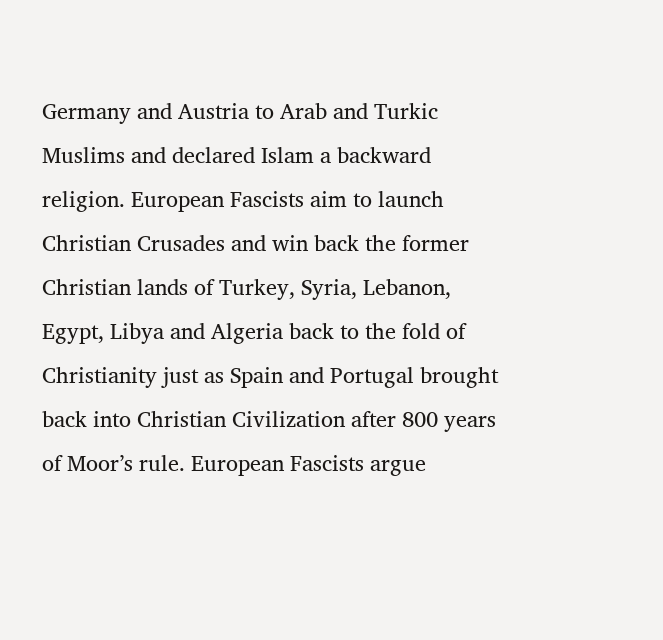Germany and Austria to Arab and Turkic Muslims and declared Islam a backward religion. European Fascists aim to launch Christian Crusades and win back the former Christian lands of Turkey, Syria, Lebanon, Egypt, Libya and Algeria back to the fold of Christianity just as Spain and Portugal brought back into Christian Civilization after 800 years of Moor’s rule. European Fascists argue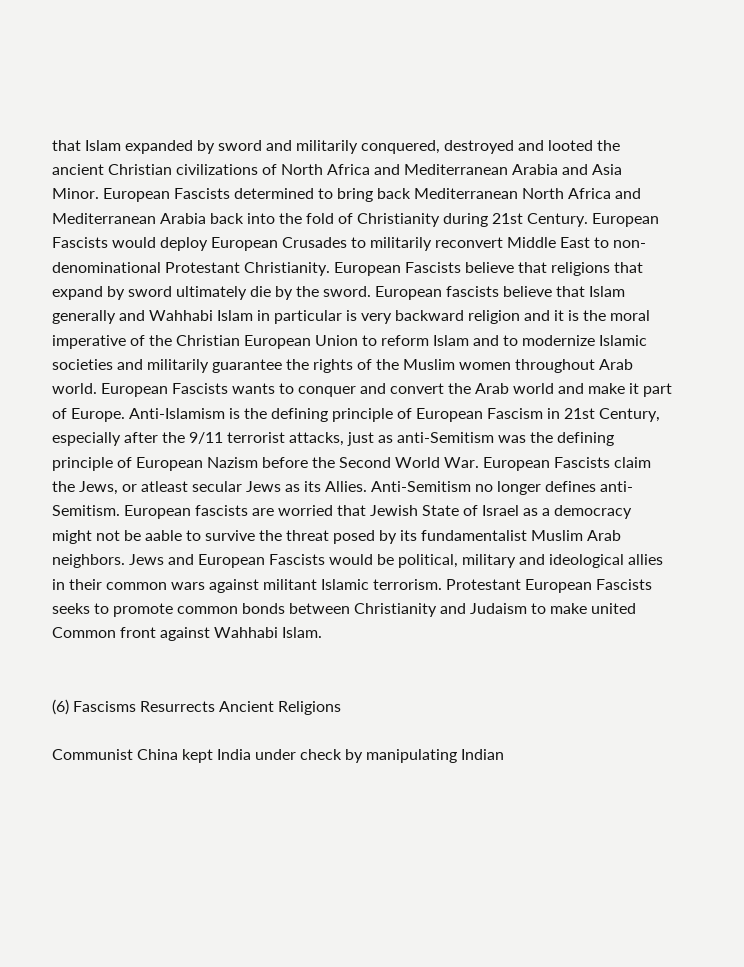that Islam expanded by sword and militarily conquered, destroyed and looted the ancient Christian civilizations of North Africa and Mediterranean Arabia and Asia Minor. European Fascists determined to bring back Mediterranean North Africa and Mediterranean Arabia back into the fold of Christianity during 21st Century. European Fascists would deploy European Crusades to militarily reconvert Middle East to non-denominational Protestant Christianity. European Fascists believe that religions that expand by sword ultimately die by the sword. European fascists believe that Islam generally and Wahhabi Islam in particular is very backward religion and it is the moral imperative of the Christian European Union to reform Islam and to modernize Islamic societies and militarily guarantee the rights of the Muslim women throughout Arab world. European Fascists wants to conquer and convert the Arab world and make it part of Europe. Anti-Islamism is the defining principle of European Fascism in 21st Century, especially after the 9/11 terrorist attacks, just as anti-Semitism was the defining principle of European Nazism before the Second World War. European Fascists claim the Jews, or atleast secular Jews as its Allies. Anti-Semitism no longer defines anti-Semitism. European fascists are worried that Jewish State of Israel as a democracy might not be aable to survive the threat posed by its fundamentalist Muslim Arab neighbors. Jews and European Fascists would be political, military and ideological allies in their common wars against militant Islamic terrorism. Protestant European Fascists seeks to promote common bonds between Christianity and Judaism to make united Common front against Wahhabi Islam.


(6) Fascisms Resurrects Ancient Religions

Communist China kept India under check by manipulating Indian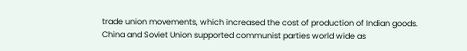trade union movements, which increased the cost of production of Indian goods. China and Soviet Union supported communist parties world wide as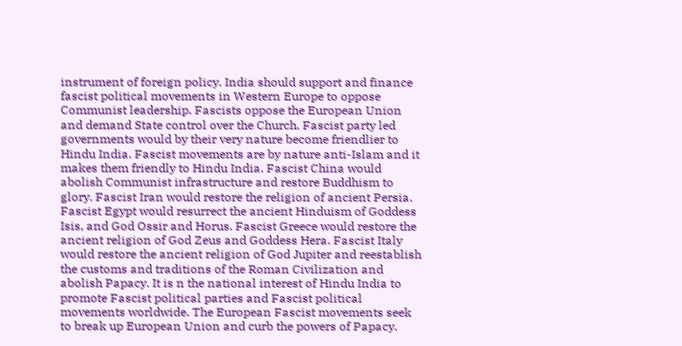instrument of foreign policy. India should support and finance fascist political movements in Western Europe to oppose Communist leadership. Fascists oppose the European Union and demand State control over the Church. Fascist party led governments would by their very nature become friendlier to Hindu India. Fascist movements are by nature anti-Islam and it makes them friendly to Hindu India. Fascist China would abolish Communist infrastructure and restore Buddhism to glory. Fascist Iran would restore the religion of ancient Persia. Fascist Egypt would resurrect the ancient Hinduism of Goddess Isis, and God Ossir and Horus. Fascist Greece would restore the ancient religion of God Zeus and Goddess Hera. Fascist Italy would restore the ancient religion of God Jupiter and reestablish the customs and traditions of the Roman Civilization and abolish Papacy. It is n the national interest of Hindu India to promote Fascist political parties and Fascist political movements worldwide. The European Fascist movements seek to break up European Union and curb the powers of Papacy.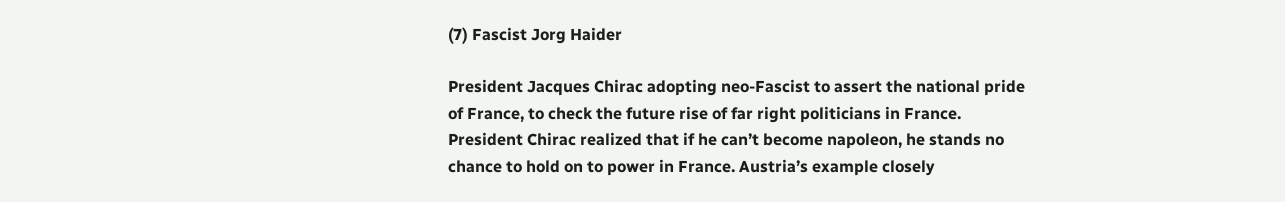(7) Fascist Jorg Haider

President Jacques Chirac adopting neo-Fascist to assert the national pride of France, to check the future rise of far right politicians in France. President Chirac realized that if he can’t become napoleon, he stands no chance to hold on to power in France. Austria’s example closely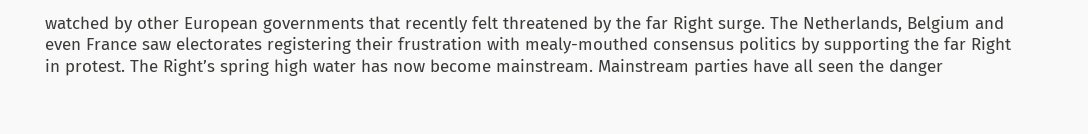watched by other European governments that recently felt threatened by the far Right surge. The Netherlands, Belgium and even France saw electorates registering their frustration with mealy-mouthed consensus politics by supporting the far Right in protest. The Right’s spring high water has now become mainstream. Mainstream parties have all seen the danger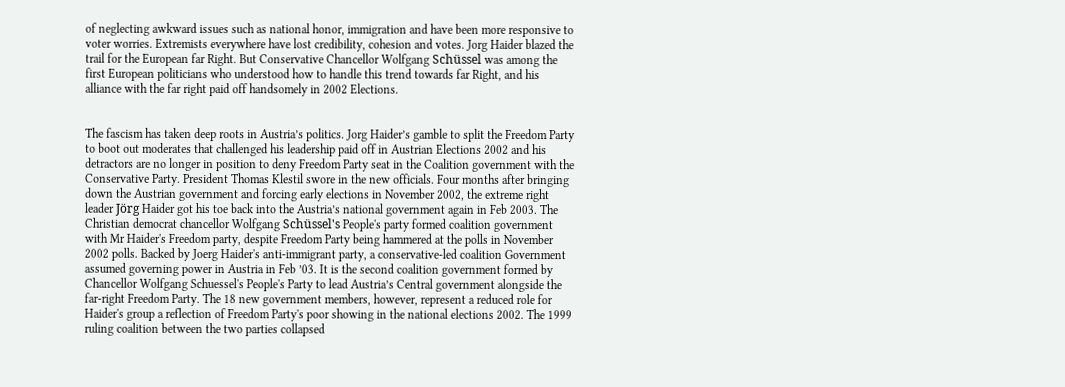of neglecting awkward issues such as national honor, immigration and have been more responsive to voter worries. Extremists everywhere have lost credibility, cohesion and votes. Jorg Haider blazed the trail for the European far Right. But Conservative Chancellor Wolfgang Schüssel was among the first European politicians who understood how to handle this trend towards far Right, and his alliance with the far right paid off handsomely in 2002 Elections.


The fascism has taken deep roots in Austria’s politics. Jorg Haider’s gamble to split the Freedom Party to boot out moderates that challenged his leadership paid off in Austrian Elections 2002 and his detractors are no longer in position to deny Freedom Party seat in the Coalition government with the Conservative Party. President Thomas Klestil swore in the new officials. Four months after bringing down the Austrian government and forcing early elections in November 2002, the extreme right leader Jörg Haider got his toe back into the Austria’s national government again in Feb 2003. The Christian democrat chancellor Wolfgang Schüssel's People's party formed coalition government with Mr Haider's Freedom party, despite Freedom Party being hammered at the polls in November 2002 polls. Backed by Joerg Haider's anti-immigrant party, a conservative-led coalition Government assumed governing power in Austria in Feb ’03. It is the second coalition government formed by Chancellor Wolfgang Schuessel's People's Party to lead Austria’s Central government alongside the far-right Freedom Party. The 18 new government members, however, represent a reduced role for Haider's group a reflection of Freedom Party's poor showing in the national elections 2002. The 1999 ruling coalition between the two parties collapsed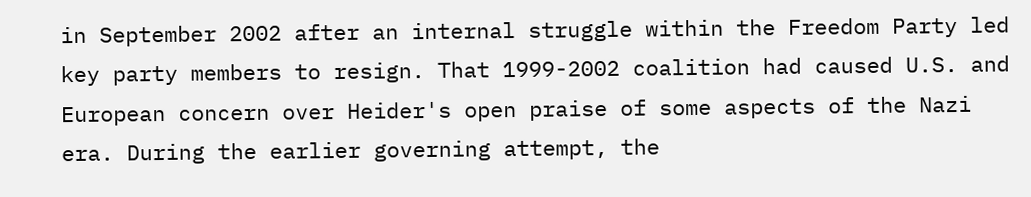in September 2002 after an internal struggle within the Freedom Party led key party members to resign. That 1999-2002 coalition had caused U.S. and European concern over Heider's open praise of some aspects of the Nazi era. During the earlier governing attempt, the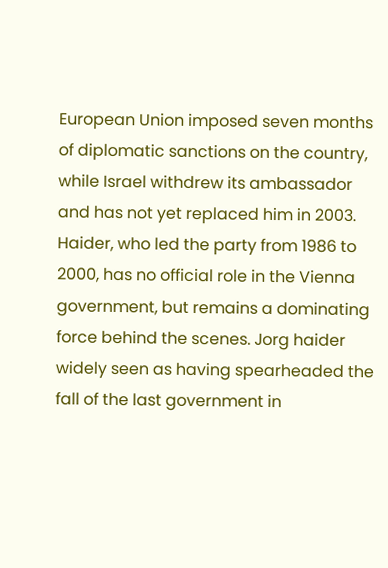European Union imposed seven months of diplomatic sanctions on the country, while Israel withdrew its ambassador and has not yet replaced him in 2003. Haider, who led the party from 1986 to 2000, has no official role in the Vienna government, but remains a dominating force behind the scenes. Jorg haider widely seen as having spearheaded the fall of the last government in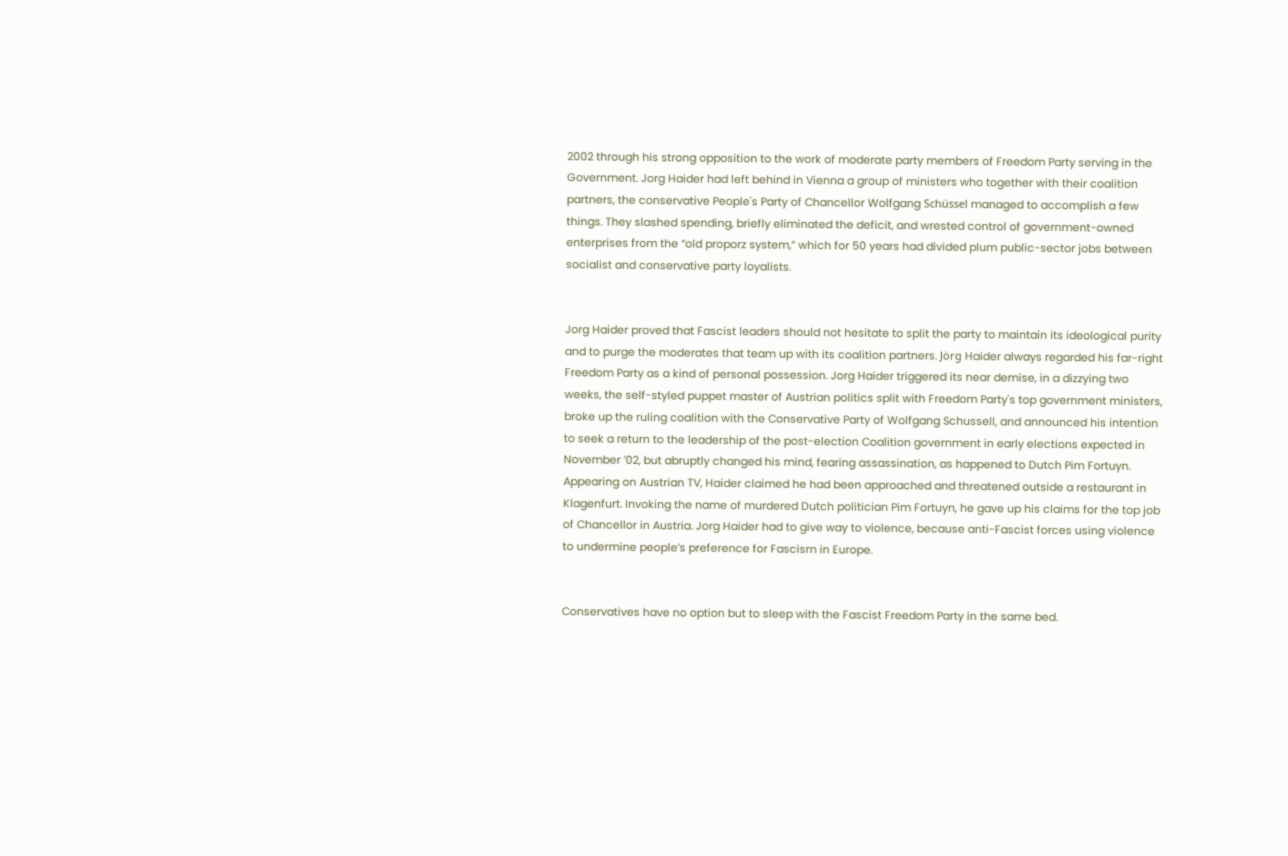2002 through his strong opposition to the work of moderate party members of Freedom Party serving in the Government. Jorg Haider had left behind in Vienna a group of ministers who together with their coalition partners, the conservative People's Party of Chancellor Wolfgang Schüssel managed to accomplish a few things. They slashed spending, briefly eliminated the deficit, and wrested control of government-owned enterprises from the “old proporz system,” which for 50 years had divided plum public-sector jobs between socialist and conservative party loyalists.


Jorg Haider proved that Fascist leaders should not hesitate to split the party to maintain its ideological purity and to purge the moderates that team up with its coalition partners. Jörg Haider always regarded his far-right Freedom Party as a kind of personal possession. Jorg Haider triggered its near demise, in a dizzying two weeks, the self-styled puppet master of Austrian politics split with Freedom Party's top government ministers, broke up the ruling coalition with the Conservative Party of Wolfgang Schussell, and announced his intention to seek a return to the leadership of the post-election Coalition government in early elections expected in November ’02, but abruptly changed his mind, fearing assassination, as happened to Dutch Pim Fortuyn. Appearing on Austrian TV, Haider claimed he had been approached and threatened outside a restaurant in Klagenfurt. Invoking the name of murdered Dutch politician Pim Fortuyn, he gave up his claims for the top job of Chancellor in Austria. Jorg Haider had to give way to violence, because anti-Fascist forces using violence to undermine people’s preference for Fascism in Europe.


Conservatives have no option but to sleep with the Fascist Freedom Party in the same bed.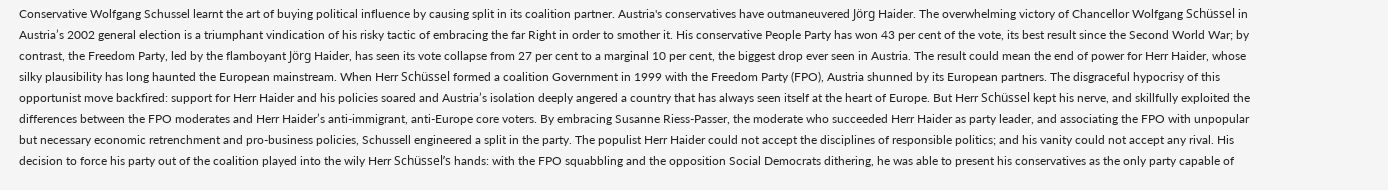Conservative Wolfgang Schussel learnt the art of buying political influence by causing split in its coalition partner. Austria's conservatives have outmaneuvered Jörg Haider. The overwhelming victory of Chancellor Wolfgang Schüssel in Austria’s 2002 general election is a triumphant vindication of his risky tactic of embracing the far Right in order to smother it. His conservative People Party has won 43 per cent of the vote, its best result since the Second World War; by contrast, the Freedom Party, led by the flamboyant Jörg Haider, has seen its vote collapse from 27 per cent to a marginal 10 per cent, the biggest drop ever seen in Austria. The result could mean the end of power for Herr Haider, whose silky plausibility has long haunted the European mainstream. When Herr Schüssel formed a coalition Government in 1999 with the Freedom Party (FPO), Austria shunned by its European partners. The disgraceful hypocrisy of this opportunist move backfired: support for Herr Haider and his policies soared and Austria’s isolation deeply angered a country that has always seen itself at the heart of Europe. But Herr Schüssel kept his nerve, and skillfully exploited the differences between the FPO moderates and Herr Haider’s anti-immigrant, anti-Europe core voters. By embracing Susanne Riess-Passer, the moderate who succeeded Herr Haider as party leader, and associating the FPO with unpopular but necessary economic retrenchment and pro-business policies, Schussell engineered a split in the party. The populist Herr Haider could not accept the disciplines of responsible politics; and his vanity could not accept any rival. His decision to force his party out of the coalition played into the wily Herr Schüssel’s hands: with the FPO squabbling and the opposition Social Democrats dithering, he was able to present his conservatives as the only party capable of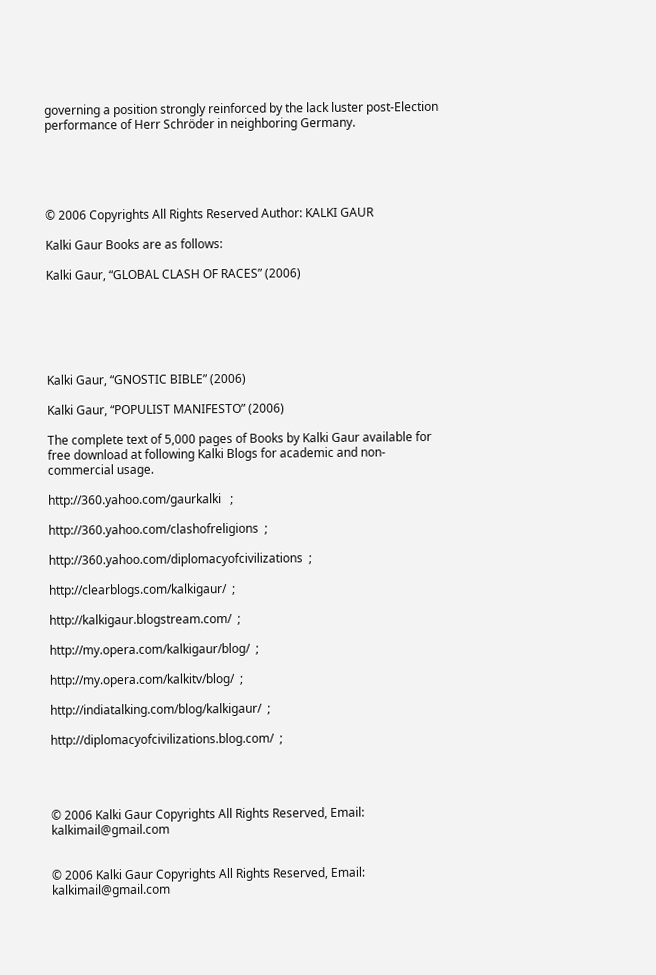governing a position strongly reinforced by the lack luster post-Election performance of Herr Schröder in neighboring Germany.





© 2006 Copyrights All Rights Reserved Author: KALKI GAUR

Kalki Gaur Books are as follows:

Kalki Gaur, “GLOBAL CLASH OF RACES” (2006)






Kalki Gaur, “GNOSTIC BIBLE” (2006)

Kalki Gaur, “POPULIST MANIFESTO” (2006)

The complete text of 5,000 pages of Books by Kalki Gaur available for free download at following Kalki Blogs for academic and non-commercial usage.

http://360.yahoo.com/gaurkalki   ;

http://360.yahoo.com/clashofreligions  ;

http://360.yahoo.com/diplomacyofcivilizations  ;

http://clearblogs.com/kalkigaur/  ;

http://kalkigaur.blogstream.com/  ;

http://my.opera.com/kalkigaur/blog/  ;

http://my.opera.com/kalkitv/blog/  ;

http://indiatalking.com/blog/kalkigaur/  ;

http://diplomacyofcivilizations.blog.com/  ;




© 2006 Kalki Gaur Copyrights All Rights Reserved, Email: kalkimail@gmail.com


© 2006 Kalki Gaur Copyrights All Rights Reserved, Email: kalkimail@gmail.com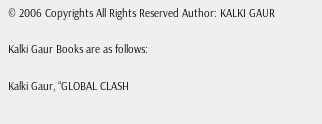© 2006 Copyrights All Rights Reserved Author: KALKI GAUR

Kalki Gaur Books are as follows:

Kalki Gaur, “GLOBAL CLASH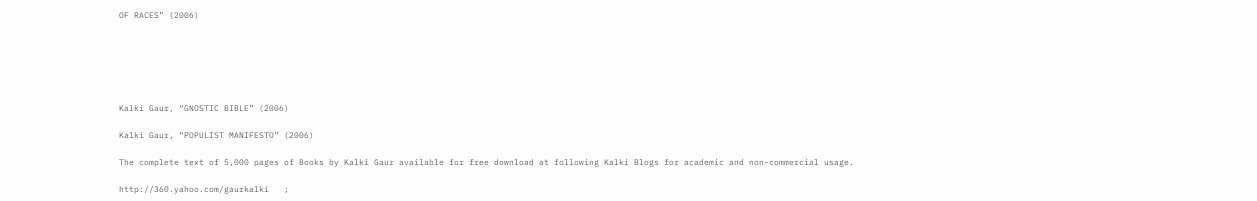OF RACES” (2006)






Kalki Gaur, “GNOSTIC BIBLE” (2006)

Kalki Gaur, “POPULIST MANIFESTO” (2006)

The complete text of 5,000 pages of Books by Kalki Gaur available for free download at following Kalki Blogs for academic and non-commercial usage.

http://360.yahoo.com/gaurkalki   ;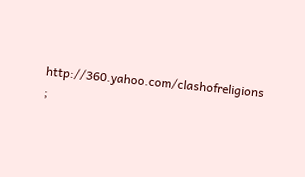http://360.yahoo.com/clashofreligions  ;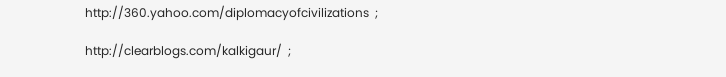http://360.yahoo.com/diplomacyofcivilizations  ;

http://clearblogs.com/kalkigaur/  ;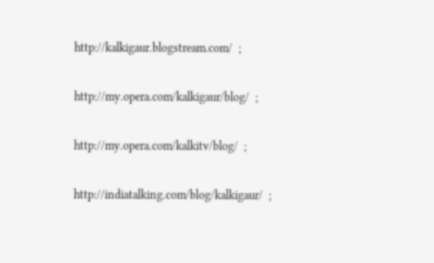http://kalkigaur.blogstream.com/  ;

http://my.opera.com/kalkigaur/blog/  ;

http://my.opera.com/kalkitv/blog/  ;

http://indiatalking.com/blog/kalkigaur/  ;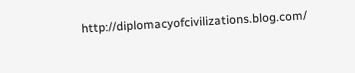http://diplomacyofcivilizations.blog.com/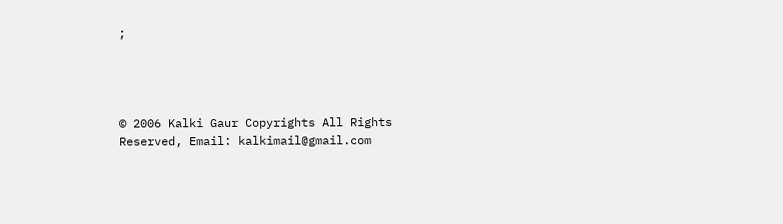;




© 2006 Kalki Gaur Copyrights All Rights Reserved, Email: kalkimail@gmail.com